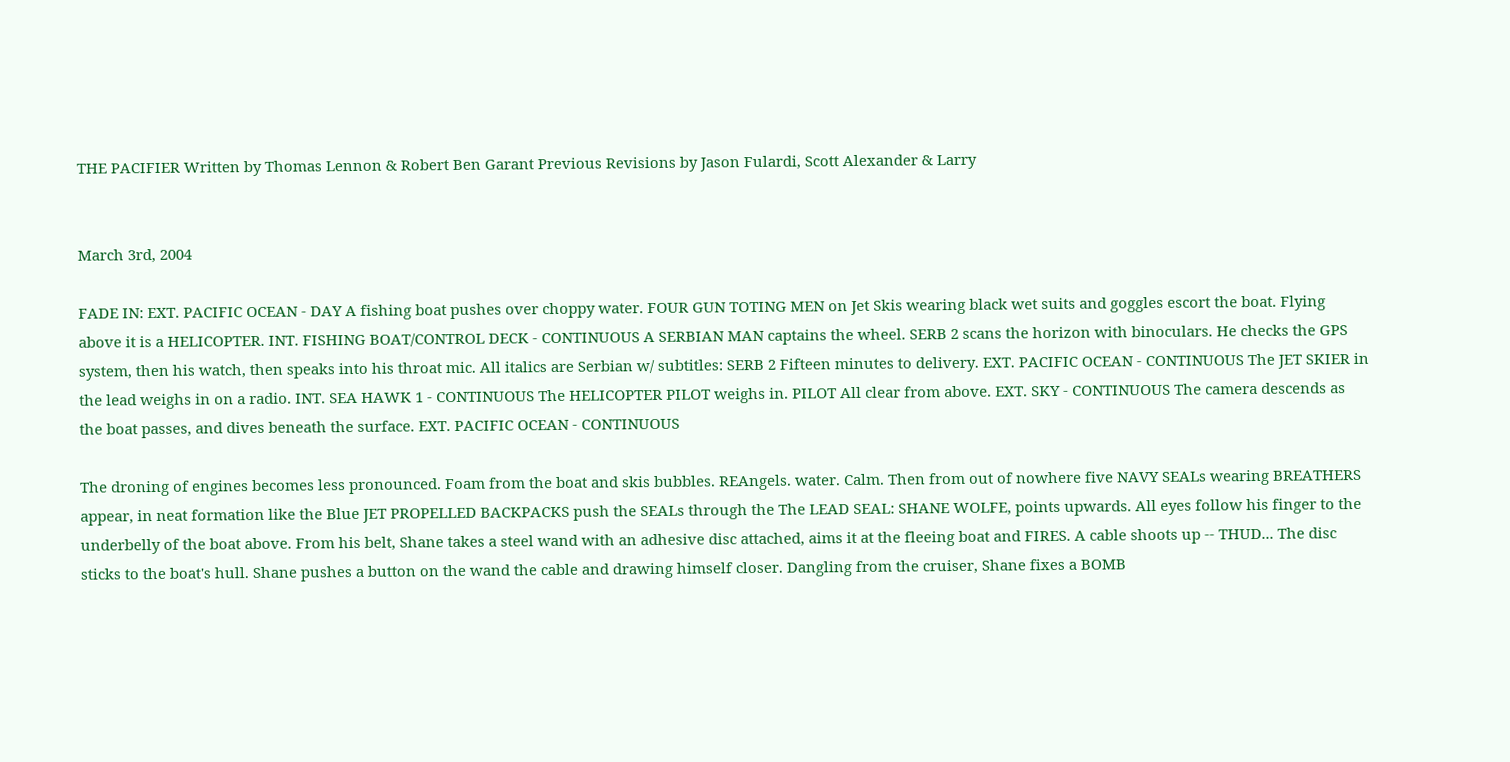THE PACIFIER Written by Thomas Lennon & Robert Ben Garant Previous Revisions by Jason Fulardi, Scott Alexander & Larry


March 3rd, 2004

FADE IN: EXT. PACIFIC OCEAN - DAY A fishing boat pushes over choppy water. FOUR GUN TOTING MEN on Jet Skis wearing black wet suits and goggles escort the boat. Flying above it is a HELICOPTER. INT. FISHING BOAT/CONTROL DECK - CONTINUOUS A SERBIAN MAN captains the wheel. SERB 2 scans the horizon with binoculars. He checks the GPS system, then his watch, then speaks into his throat mic. All italics are Serbian w/ subtitles: SERB 2 Fifteen minutes to delivery. EXT. PACIFIC OCEAN - CONTINUOUS The JET SKIER in the lead weighs in on a radio. INT. SEA HAWK 1 - CONTINUOUS The HELICOPTER PILOT weighs in. PILOT All clear from above. EXT. SKY - CONTINUOUS The camera descends as the boat passes, and dives beneath the surface. EXT. PACIFIC OCEAN - CONTINUOUS

The droning of engines becomes less pronounced. Foam from the boat and skis bubbles. REAngels. water. Calm. Then from out of nowhere five NAVY SEALs wearing BREATHERS appear, in neat formation like the Blue JET PROPELLED BACKPACKS push the SEALs through the The LEAD SEAL: SHANE WOLFE, points upwards. All eyes follow his finger to the underbelly of the boat above. From his belt, Shane takes a steel wand with an adhesive disc attached, aims it at the fleeing boat and FIRES. A cable shoots up -- THUD... The disc sticks to the boat's hull. Shane pushes a button on the wand the cable and drawing himself closer. Dangling from the cruiser, Shane fixes a BOMB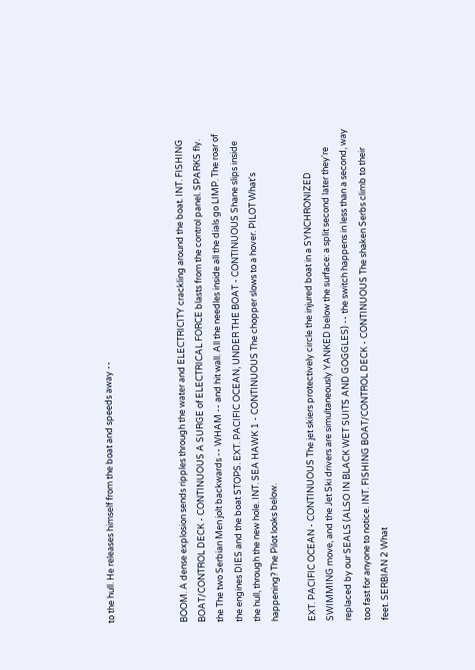to the hull. He releases himself from the boat and speeds away --



BOOM. A dense explosion sends ripples through the water and ELECTRICITY crackling around the boat. INT. FISHING BOAT/CONTROL DECK - CONTINUOUS A SURGE of ELECTRICAL FORCE blasts from the control panel. SPARKS fly. the The two Serbian Men jolt backwards -- WHAM -- and hit wall. All the needles inside all the dials go LIMP. The roar of the engines DIES and the boat STOPS. EXT. PACIFIC OCEAN, UNDER THE BOAT - CONTINUOUS Shane slips inside the hull, through the new hole. INT. SEA HAWK 1 - CONTINUOUS The chopper slows to a hover. PILOT What's happening? The Pilot looks below.

EXT. PACIFIC OCEAN - CONTINUOUS The jet skiers protectively circle the injured boat in a SYNCHRONIZED SWIMMING move, and the Jet Ski drivers are simultaneously YANKED below the surface: a split second later they're replaced by our SEALS (ALSO IN BLACK WET SUITS AND GOGGLES) -- the switch happens in less than a second, way too fast for anyone to notice. INT. FISHING BOAT/CONTROL DECK - CONTINUOUS The shaken Serbs climb to their feet. SERBIAN 2 What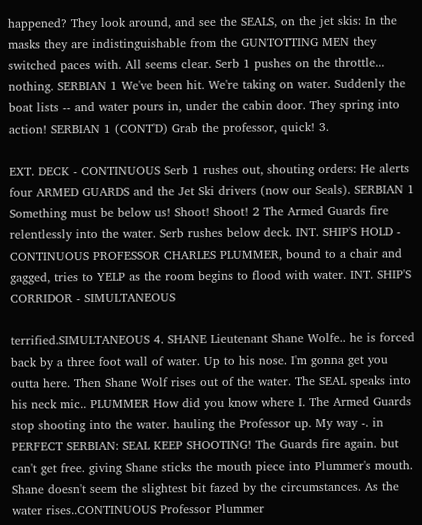happened? They look around, and see the SEALS, on the jet skis: In the masks they are indistinguishable from the GUNTOTTING MEN they switched paces with. All seems clear. Serb 1 pushes on the throttle... nothing. SERBIAN 1 We've been hit. We're taking on water. Suddenly the boat lists -- and water pours in, under the cabin door. They spring into action! SERBIAN 1 (CONT'D) Grab the professor, quick! 3.

EXT. DECK - CONTINUOUS Serb 1 rushes out, shouting orders: He alerts four ARMED GUARDS and the Jet Ski drivers (now our Seals). SERBIAN 1 Something must be below us! Shoot! Shoot! 2 The Armed Guards fire relentlessly into the water. Serb rushes below deck. INT. SHIP'S HOLD - CONTINUOUS PROFESSOR CHARLES PLUMMER, bound to a chair and gagged, tries to YELP as the room begins to flood with water. INT. SHIP'S CORRIDOR - SIMULTANEOUS

terrified.SIMULTANEOUS 4. SHANE Lieutenant Shane Wolfe.. he is forced back by a three foot wall of water. Up to his nose. I'm gonna get you outta here. Then Shane Wolf rises out of the water. The SEAL speaks into his neck mic.. PLUMMER How did you know where I. The Armed Guards stop shooting into the water. hauling the Professor up. My way -. in PERFECT SERBIAN: SEAL KEEP SHOOTING! The Guards fire again. but can't get free. giving Shane sticks the mouth piece into Plummer's mouth. Shane doesn't seem the slightest bit fazed by the circumstances. As the water rises..CONTINUOUS Professor Plummer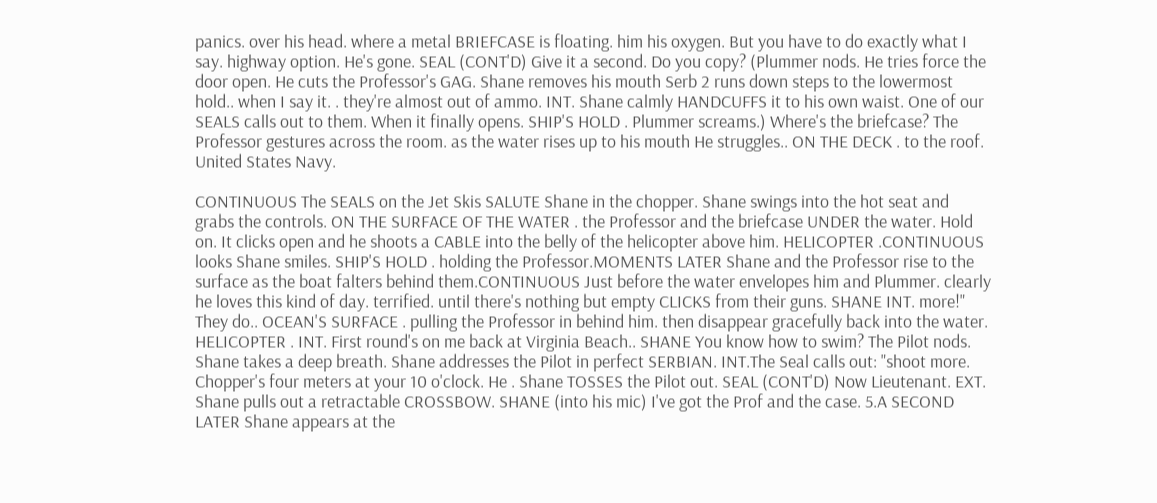panics. over his head. where a metal BRIEFCASE is floating. him his oxygen. But you have to do exactly what I say. highway option. He's gone. SEAL (CONT'D) Give it a second. Do you copy? (Plummer nods. He tries force the door open. He cuts the Professor's GAG. Shane removes his mouth Serb 2 runs down steps to the lowermost hold.. when I say it. . they're almost out of ammo. INT. Shane calmly HANDCUFFS it to his own waist. One of our SEALS calls out to them. When it finally opens. SHIP'S HOLD . Plummer screams.) Where's the briefcase? The Professor gestures across the room. as the water rises up to his mouth He struggles.. ON THE DECK . to the roof. United States Navy.

CONTINUOUS The SEALS on the Jet Skis SALUTE Shane in the chopper. Shane swings into the hot seat and grabs the controls. ON THE SURFACE OF THE WATER . the Professor and the briefcase UNDER the water. Hold on. It clicks open and he shoots a CABLE into the belly of the helicopter above him. HELICOPTER .CONTINUOUS looks Shane smiles. SHIP'S HOLD . holding the Professor.MOMENTS LATER Shane and the Professor rise to the surface as the boat falters behind them.CONTINUOUS Just before the water envelopes him and Plummer. clearly he loves this kind of day. terrified. until there's nothing but empty CLICKS from their guns. SHANE INT. more!" They do.. OCEAN'S SURFACE . pulling the Professor in behind him. then disappear gracefully back into the water. HELICOPTER . INT. First round's on me back at Virginia Beach.. SHANE You know how to swim? The Pilot nods. Shane takes a deep breath. Shane addresses the Pilot in perfect SERBIAN. INT.The Seal calls out: "shoot more. Chopper's four meters at your 10 o'clock. He . Shane TOSSES the Pilot out. SEAL (CONT'D) Now Lieutenant. EXT. Shane pulls out a retractable CROSSBOW. SHANE (into his mic) I've got the Prof and the case. 5.A SECOND LATER Shane appears at the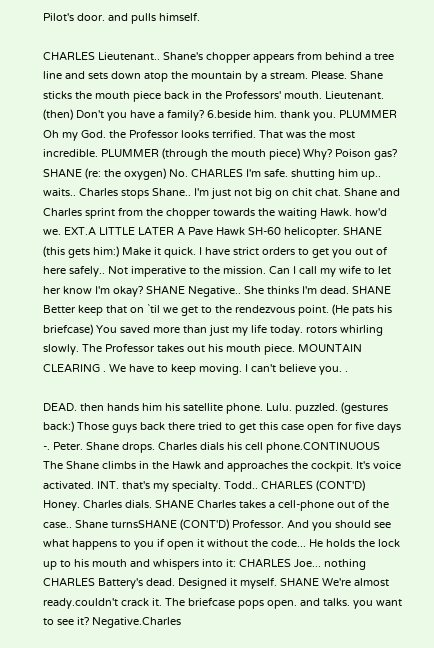Pilot's door. and pulls himself.

CHARLES Lieutenant.. Shane's chopper appears from behind a tree line and sets down atop the mountain by a stream. Please. Shane sticks the mouth piece back in the Professors' mouth. Lieutenant. (then) Don't you have a family? 6.beside him. thank you. PLUMMER Oh my God. the Professor looks terrified. That was the most incredible. PLUMMER (through the mouth piece) Why? Poison gas? SHANE (re: the oxygen) No. CHARLES I'm safe. shutting him up.. waits.. Charles stops Shane.. I'm just not big on chit chat. Shane and Charles sprint from the chopper towards the waiting Hawk. how'd we. EXT.A LITTLE LATER A Pave Hawk SH-60 helicopter. SHANE (this gets him:) Make it quick. I have strict orders to get you out of here safely.. Not imperative to the mission. Can I call my wife to let her know I'm okay? SHANE Negative.. She thinks I'm dead. SHANE Better keep that on `til we get to the rendezvous point. (He pats his briefcase) You saved more than just my life today. rotors whirling slowly. The Professor takes out his mouth piece. MOUNTAIN CLEARING . We have to keep moving. I can't believe you. .

DEAD. then hands him his satellite phone. Lulu. puzzled. (gestures back:) Those guys back there tried to get this case open for five days -. Peter. Shane drops. Charles dials his cell phone.CONTINUOUS The Shane climbs in the Hawk and approaches the cockpit. It's voice activated. INT. that's my specialty. Todd.. CHARLES (CONT'D) Honey. Charles dials. SHANE Charles takes a cell-phone out of the case.. Shane turnsSHANE (CONT'D) Professor. And you should see what happens to you if open it without the code... He holds the lock up to his mouth and whispers into it: CHARLES Joe... nothing CHARLES Battery's dead. Designed it myself. SHANE We're almost ready.couldn't crack it. The briefcase pops open. and talks. you want to see it? Negative.Charles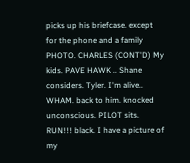picks up his briefcase. except for the phone and a family PHOTO. CHARLES (CONT'D) My kids. PAVE HAWK .. Shane considers. Tyler. I'm alive.. WHAM. back to him. knocked unconscious. PILOT sits. RUN!!! black. I have a picture of my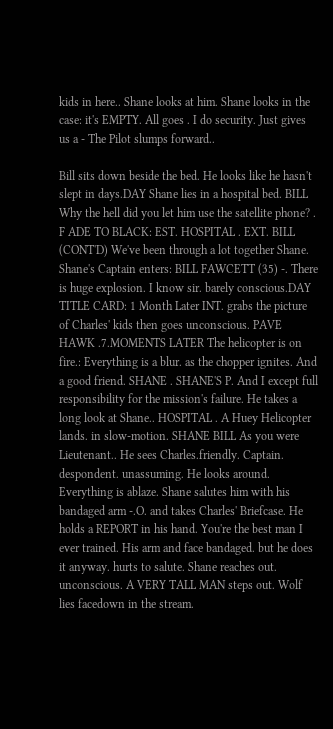kids in here.. Shane looks at him. Shane looks in the case: it's EMPTY. All goes . I do security. Just gives us a - The Pilot slumps forward..

Bill sits down beside the bed. He looks like he hasn't slept in days.DAY Shane lies in a hospital bed. BILL Why the hell did you let him use the satellite phone? . F ADE TO BLACK: EST. HOSPITAL . EXT. BILL (CONT'D) We've been through a lot together Shane. Shane's Captain enters: BILL FAWCETT (35) -. There is huge explosion. I know sir. barely conscious.DAY TITLE CARD: 1 Month Later INT. grabs the picture of Charles' kids then goes unconscious. PAVE HAWK .7.MOMENTS LATER The helicopter is on fire.: Everything is a blur. as the chopper ignites. And a good friend. SHANE . SHANE'S P. And I except full responsibility for the mission's failure. He takes a long look at Shane.. HOSPITAL . A Huey Helicopter lands. in slow-motion. SHANE BILL As you were Lieutenant.. He sees Charles.friendly. Captain. despondent. unassuming. He looks around. Everything is ablaze. Shane salutes him with his bandaged arm -.O. and takes Charles' Briefcase. He holds a REPORT in his hand. You're the best man I ever trained. His arm and face bandaged. but he does it anyway. hurts to salute. Shane reaches out. unconscious. A VERY TALL MAN steps out. Wolf lies facedown in the stream.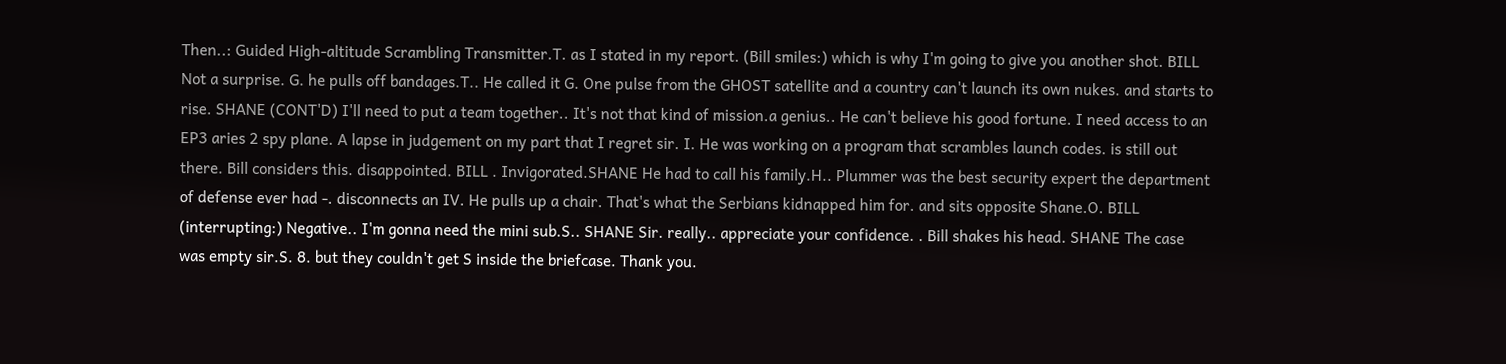Then..: Guided High-altitude Scrambling Transmitter.T. as I stated in my report. (Bill smiles:) which is why I'm going to give you another shot. BILL Not a surprise. G. he pulls off bandages.T.. He called it G. One pulse from the GHOST satellite and a country can't launch its own nukes. and starts to rise. SHANE (CONT'D) I'll need to put a team together.. It's not that kind of mission.a genius.. He can't believe his good fortune. I need access to an EP3 aries 2 spy plane. A lapse in judgement on my part that I regret sir. I. He was working on a program that scrambles launch codes. is still out there. Bill considers this. disappointed. BILL . Invigorated.SHANE He had to call his family.H.. Plummer was the best security expert the department of defense ever had -. disconnects an IV. He pulls up a chair. That's what the Serbians kidnapped him for. and sits opposite Shane.O. BILL (interrupting:) Negative.. I'm gonna need the mini sub.S.. SHANE Sir. really.. appreciate your confidence. . Bill shakes his head. SHANE The case was empty sir.S. 8. but they couldn't get S inside the briefcase. Thank you.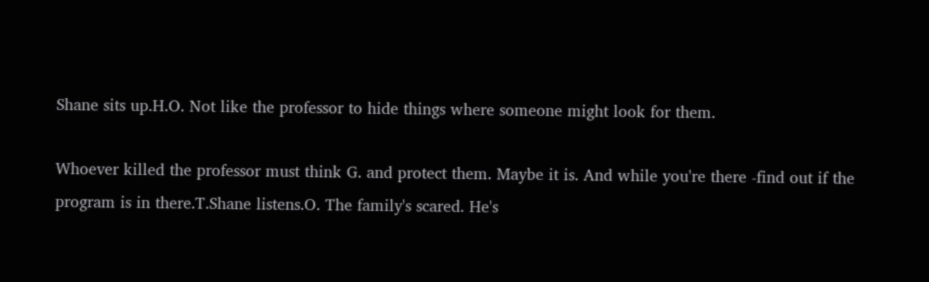Shane sits up.H.O. Not like the professor to hide things where someone might look for them.

Whoever killed the professor must think G. and protect them. Maybe it is. And while you're there -find out if the program is in there.T.Shane listens.O. The family's scared. He's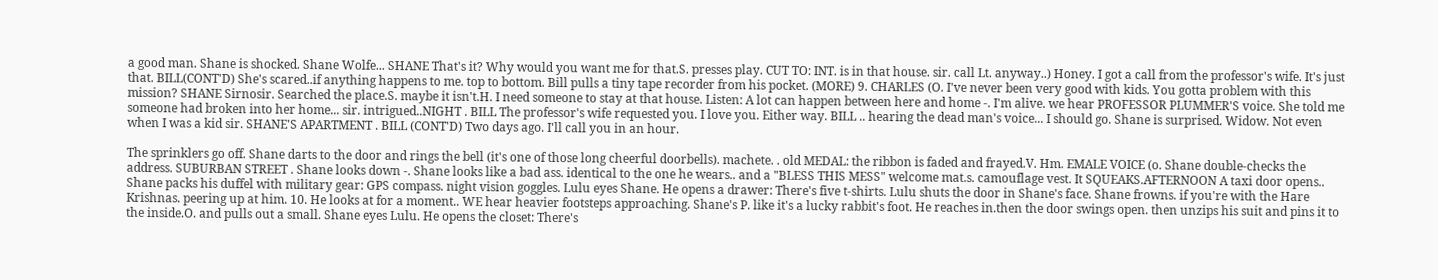a good man. Shane is shocked. Shane Wolfe... SHANE That's it? Why would you want me for that.S. presses play. CUT TO: INT. is in that house. sir. call Lt. anyway..) Honey. I got a call from the professor's wife. It's just that. BILL(CONT'D) She's scared..if anything happens to me. top to bottom. Bill pulls a tiny tape recorder from his pocket. (MORE) 9. CHARLES (O. I've never been very good with kids. You gotta problem with this mission? SHANE Sirnosir. Searched the place.S. maybe it isn't.H. I need someone to stay at that house. Listen: A lot can happen between here and home -. I'm alive. we hear PROFESSOR PLUMMER'S voice. She told me someone had broken into her home... sir. intrigued..NIGHT . BILL The professor's wife requested you. I love you. Either way. BILL .. hearing the dead man's voice... I should go. Shane is surprised. Widow. Not even when I was a kid sir. SHANE'S APARTMENT . BILL (CONT'D) Two days ago. I'll call you in an hour.

The sprinklers go off. Shane darts to the door and rings the bell (it's one of those long cheerful doorbells). machete. . old MEDAL: the ribbon is faded and frayed.V. Hm. EMALE VOICE (o. Shane double-checks the address. SUBURBAN STREET . Shane looks down -. Shane looks like a bad ass. identical to the one he wears.. and a "BLESS THIS MESS" welcome mat.s. camouflage vest. It SQUEAKS.AFTERNOON A taxi door opens.. Shane packs his duffel with military gear: GPS compass. night vision goggles. Lulu eyes Shane. He opens a drawer: There's five t-shirts. Lulu shuts the door in Shane's face. Shane frowns. if you're with the Hare Krishnas. peering up at him. 10. He looks at for a moment.. WE hear heavier footsteps approaching. Shane's P. like it's a lucky rabbit's foot. He reaches in.then the door swings open. then unzips his suit and pins it to the inside.O. and pulls out a small. Shane eyes Lulu. He opens the closet: There's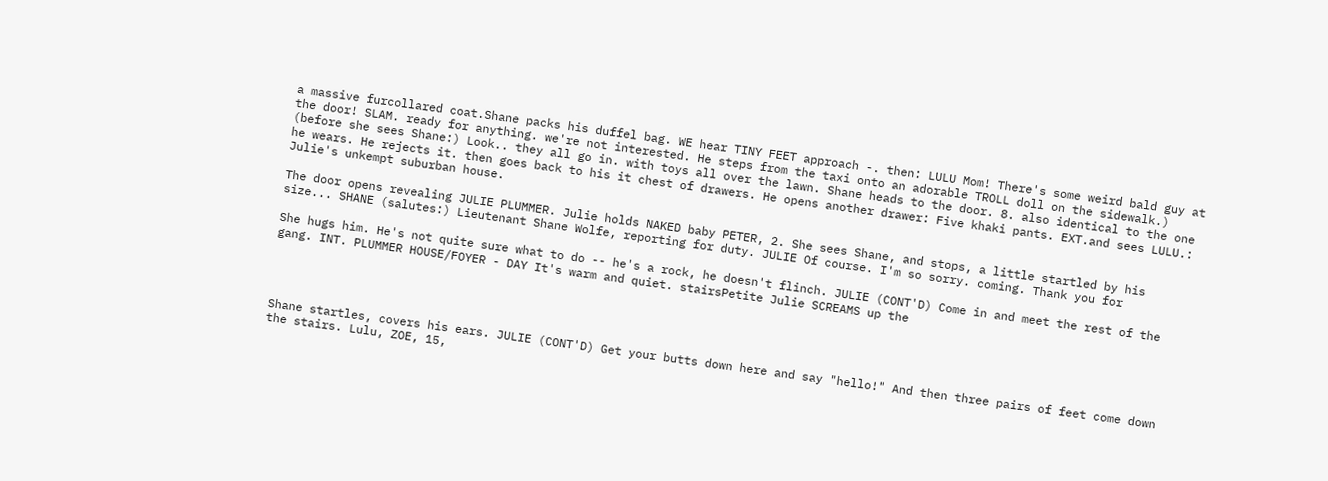a massive furcollared coat.Shane packs his duffel bag. WE hear TINY FEET approach -. then: LULU Mom! There's some weird bald guy at the door! SLAM. ready for anything. we're not interested. He steps from the taxi onto an adorable TROLL doll on the sidewalk.) (before she sees Shane:) Look.. they all go in. with toys all over the lawn. Shane heads to the door. 8. also identical to the one he wears. He rejects it. then goes back to his it chest of drawers. He opens another drawer: Five khaki pants. EXT.and sees LULU.: Julie's unkempt suburban house.

The door opens revealing JULIE PLUMMER. Julie holds NAKED baby PETER, 2. She sees Shane, and stops, a little startled by his size... SHANE (salutes:) Lieutenant Shane Wolfe, reporting for duty. JULIE Of course. I'm so sorry. coming. Thank you for

She hugs him. He's not quite sure what to do -- he's a rock, he doesn't flinch. JULIE (CONT'D) Come in and meet the rest of the gang. INT. PLUMMER HOUSE/FOYER - DAY It's warm and quiet. stairsPetite Julie SCREAMS up the




Shane startles, covers his ears. JULIE (CONT'D) Get your butts down here and say "hello!" And then three pairs of feet come down the stairs. Lulu, ZOE, 15,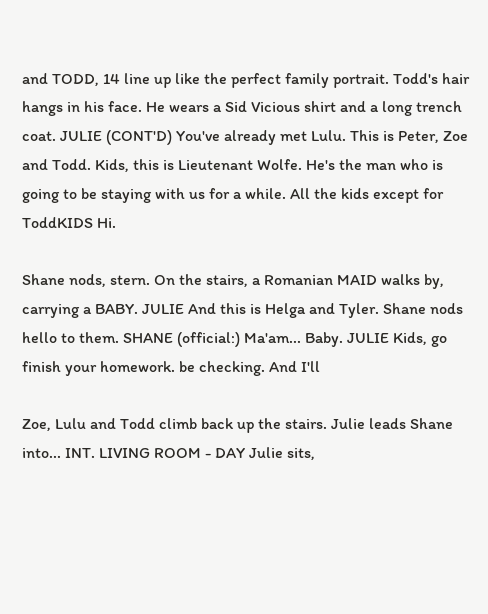and TODD, 14 line up like the perfect family portrait. Todd's hair hangs in his face. He wears a Sid Vicious shirt and a long trench coat. JULIE (CONT'D) You've already met Lulu. This is Peter, Zoe and Todd. Kids, this is Lieutenant Wolfe. He's the man who is going to be staying with us for a while. All the kids except for ToddKIDS Hi.

Shane nods, stern. On the stairs, a Romanian MAID walks by, carrying a BABY. JULIE And this is Helga and Tyler. Shane nods hello to them. SHANE (official:) Ma'am... Baby. JULIE Kids, go finish your homework. be checking. And I'll

Zoe, Lulu and Todd climb back up the stairs. Julie leads Shane into... INT. LIVING ROOM - DAY Julie sits,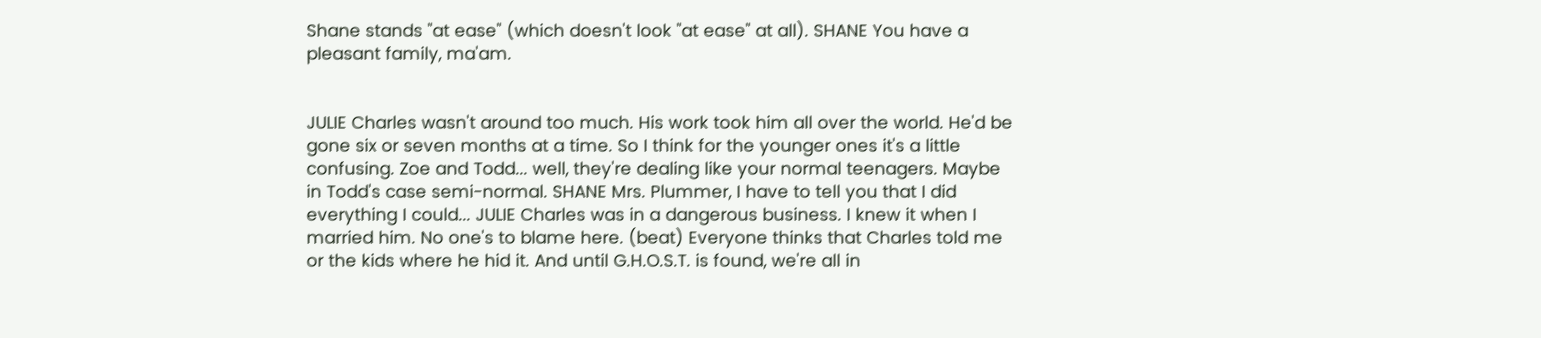Shane stands "at ease" (which doesn't look "at ease" at all). SHANE You have a pleasant family, ma'am.


JULIE Charles wasn't around too much. His work took him all over the world. He'd be gone six or seven months at a time. So I think for the younger ones it's a little confusing. Zoe and Todd... well, they're dealing like your normal teenagers. Maybe in Todd's case semi-normal. SHANE Mrs. Plummer, I have to tell you that I did everything I could... JULIE Charles was in a dangerous business. I knew it when I married him. No one's to blame here. (beat) Everyone thinks that Charles told me or the kids where he hid it. And until G.H.O.S.T. is found, we're all in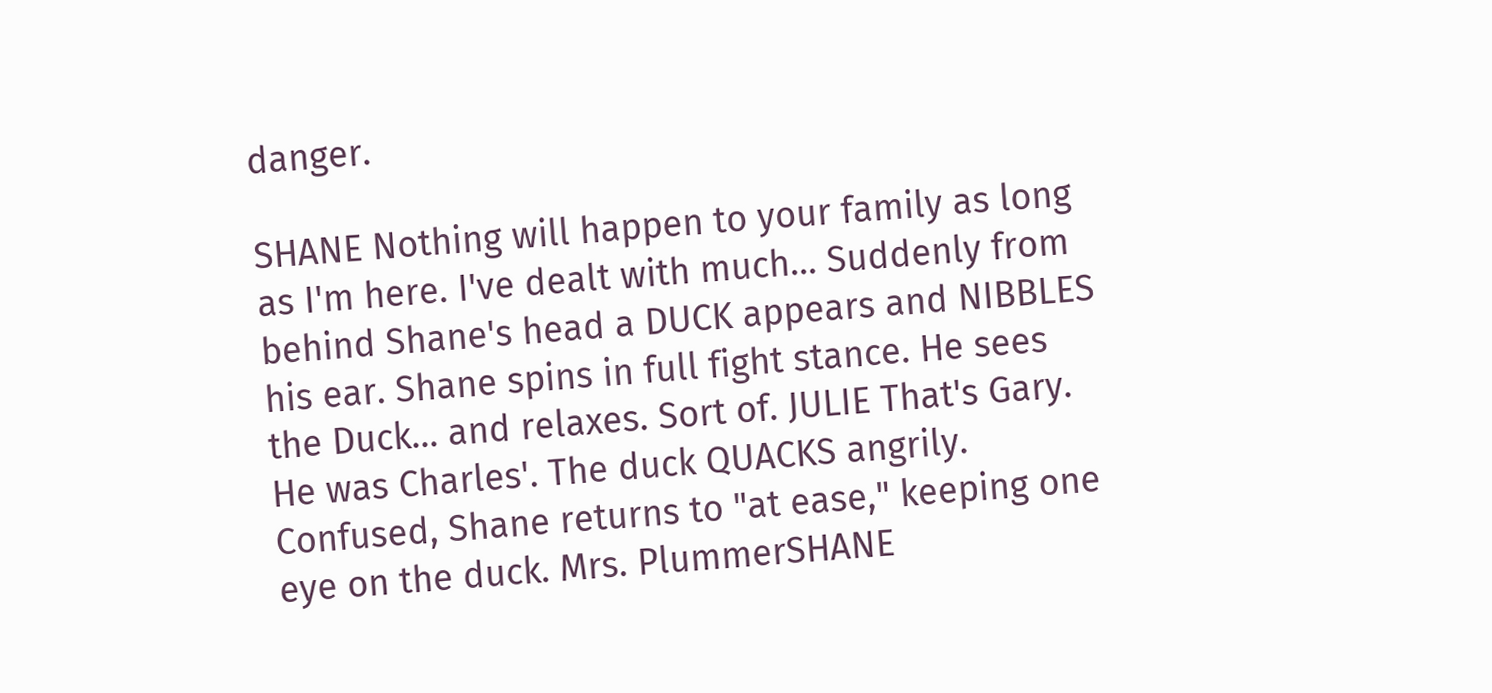danger.

SHANE Nothing will happen to your family as long as I'm here. I've dealt with much... Suddenly from behind Shane's head a DUCK appears and NIBBLES his ear. Shane spins in full fight stance. He sees the Duck... and relaxes. Sort of. JULIE That's Gary. He was Charles'. The duck QUACKS angrily. Confused, Shane returns to "at ease," keeping one eye on the duck. Mrs. PlummerSHANE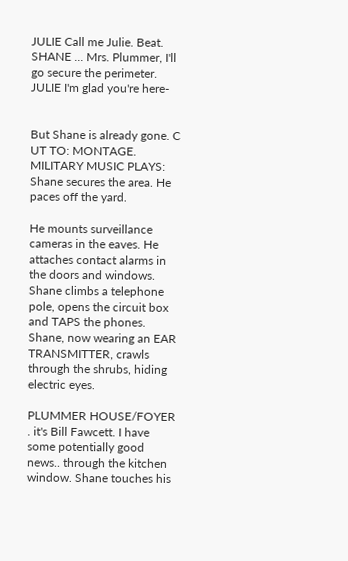JULIE Call me Julie. Beat. SHANE ... Mrs. Plummer, I'll go secure the perimeter. JULIE I'm glad you're here-


But Shane is already gone. C UT TO: MONTAGE. MILITARY MUSIC PLAYS: Shane secures the area. He paces off the yard.

He mounts surveillance cameras in the eaves. He attaches contact alarms in the doors and windows. Shane climbs a telephone pole, opens the circuit box and TAPS the phones. Shane, now wearing an EAR TRANSMITTER, crawls through the shrubs, hiding electric eyes.

PLUMMER HOUSE/FOYER . it's Bill Fawcett. I have some potentially good news.. through the kitchen window. Shane touches his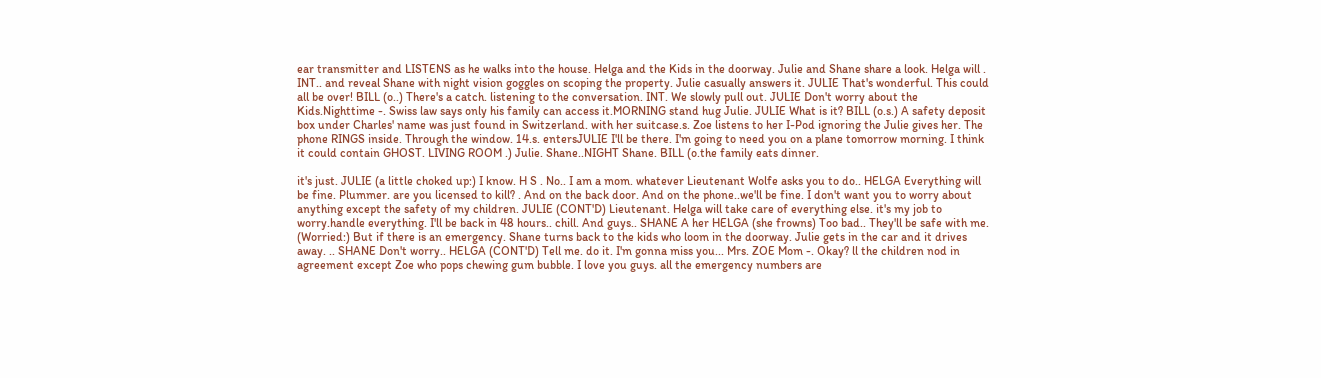ear transmitter and LISTENS as he walks into the house. Helga and the Kids in the doorway. Julie and Shane share a look. Helga will . INT.. and reveal Shane with night vision goggles on scoping the property. Julie casually answers it. JULIE That's wonderful. This could all be over! BILL (o..) There's a catch. listening to the conversation. INT. We slowly pull out. JULIE Don't worry about the Kids.Nighttime -. Swiss law says only his family can access it.MORNING stand hug Julie. JULIE What is it? BILL (o.s.) A safety deposit box under Charles' name was just found in Switzerland. with her suitcase.s. Zoe listens to her I-Pod ignoring the Julie gives her. The phone RINGS inside. Through the window. 14.s. entersJULIE I'll be there. I'm going to need you on a plane tomorrow morning. I think it could contain GHOST. LIVING ROOM .) Julie. Shane..NIGHT Shane. BILL (o.the family eats dinner.

it's just. JULIE (a little choked up:) I know. H S . No.. I am a mom. whatever Lieutenant Wolfe asks you to do.. HELGA Everything will be fine. Plummer. are you licensed to kill? . And on the back door. And on the phone..we'll be fine. I don't want you to worry about anything except the safety of my children. JULIE (CONT'D) Lieutenant. Helga will take care of everything else. it's my job to worry.handle everything. I'll be back in 48 hours.. chill. And guys.. SHANE A her HELGA (she frowns) Too bad.. They'll be safe with me. (Worried:) But if there is an emergency. Shane turns back to the kids who loom in the doorway. Julie gets in the car and it drives away. .. SHANE Don't worry.. HELGA (CONT'D) Tell me. do it. I'm gonna miss you... Mrs. ZOE Mom -. Okay? ll the children nod in agreement except Zoe who pops chewing gum bubble. I love you guys. all the emergency numbers are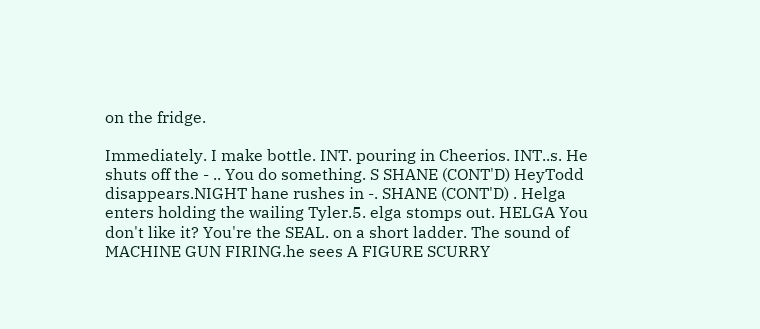on the fridge.

Immediately. I make bottle. INT. pouring in Cheerios. INT..s. He shuts off the - .. You do something. S SHANE (CONT'D) HeyTodd disappears.NIGHT hane rushes in -. SHANE (CONT'D) . Helga enters holding the wailing Tyler.5. elga stomps out. HELGA You don't like it? You're the SEAL. on a short ladder. The sound of MACHINE GUN FIRING.he sees A FIGURE SCURRY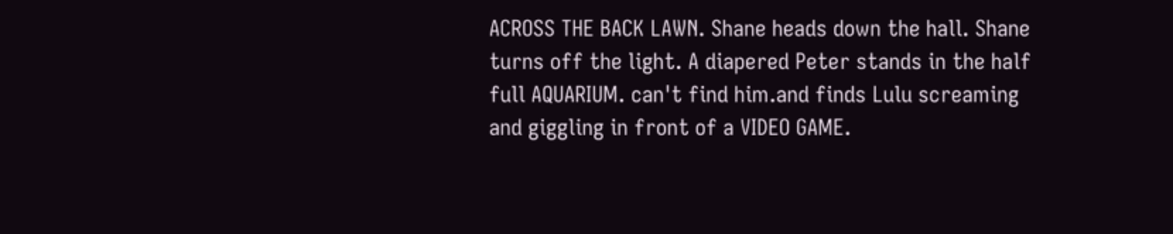ACROSS THE BACK LAWN. Shane heads down the hall. Shane turns off the light. A diapered Peter stands in the half full AQUARIUM. can't find him.and finds Lulu screaming and giggling in front of a VIDEO GAME.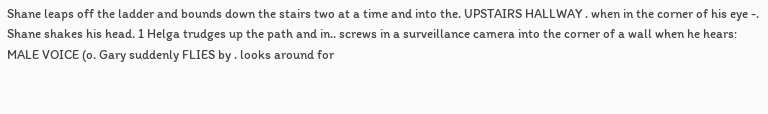Shane leaps off the ladder and bounds down the stairs two at a time and into the. UPSTAIRS HALLWAY . when in the corner of his eye -. Shane shakes his head. 1 Helga trudges up the path and in.. screws in a surveillance camera into the corner of a wall when he hears: MALE VOICE (o. Gary suddenly FLIES by . looks around for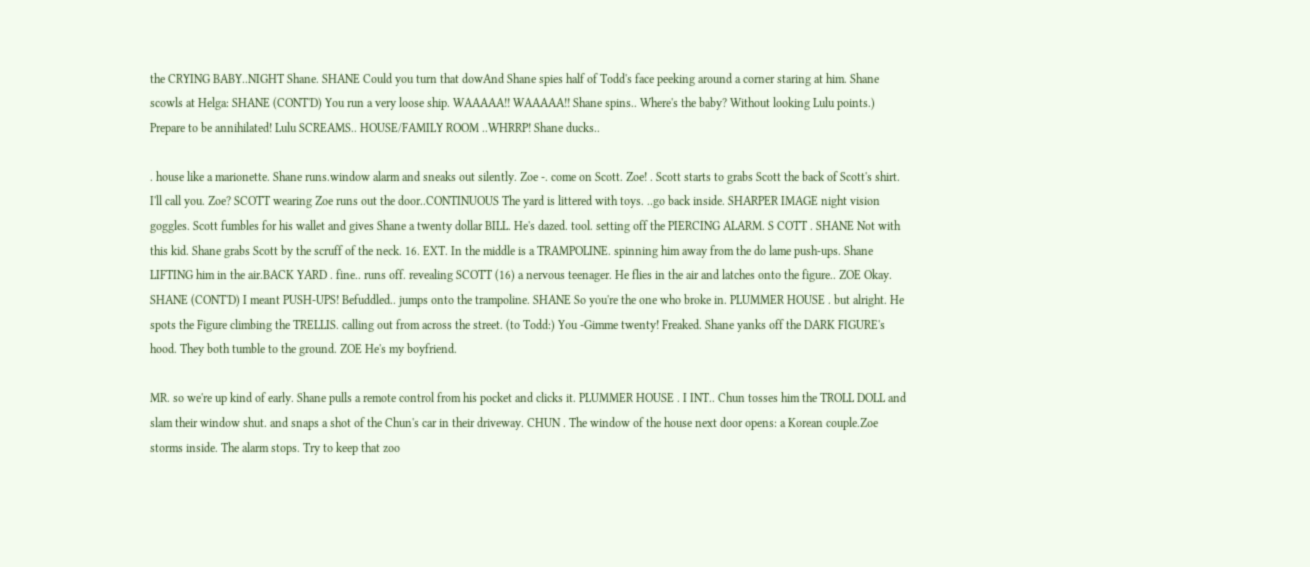the CRYING BABY..NIGHT Shane. SHANE Could you turn that dowAnd Shane spies half of Todd's face peeking around a corner staring at him. Shane scowls at Helga: SHANE (CONT'D) You run a very loose ship. WAAAAA!! WAAAAA!! Shane spins.. Where's the baby? Without looking Lulu points.) Prepare to be annihilated! Lulu SCREAMS.. HOUSE/FAMILY ROOM ..WHRRP! Shane ducks..

. house like a marionette. Shane runs.window alarm and sneaks out silently. Zoe -. come on Scott. Zoe! . Scott starts to grabs Scott the back of Scott's shirt. I'll call you. Zoe? SCOTT wearing Zoe runs out the door..CONTINUOUS The yard is littered with toys. ..go back inside. SHARPER IMAGE night vision goggles. Scott fumbles for his wallet and gives Shane a twenty dollar BILL. He's dazed. tool. setting off the PIERCING ALARM. S COTT . SHANE Not with this kid. Shane grabs Scott by the scruff of the neck. 16. EXT. In the middle is a TRAMPOLINE. spinning him away from the do lame push-ups. Shane LIFTING him in the air.BACK YARD . fine.. runs off. revealing SCOTT (16) a nervous teenager. He flies in the air and latches onto the figure.. ZOE Okay. SHANE (CONT'D) I meant PUSH-UPS! Befuddled.. jumps onto the trampoline. SHANE So you're the one who broke in. PLUMMER HOUSE . but alright. He spots the Figure climbing the TRELLIS. calling out from across the street. (to Todd:) You -Gimme twenty! Freaked. Shane yanks off the DARK FIGURE's hood. They both tumble to the ground. ZOE He's my boyfriend.

MR. so we're up kind of early. Shane pulls a remote control from his pocket and clicks it. PLUMMER HOUSE . I INT.. Chun tosses him the TROLL DOLL and slam their window shut. and snaps a shot of the Chun's car in their driveway. CHUN . The window of the house next door opens: a Korean couple.Zoe storms inside. The alarm stops. Try to keep that zoo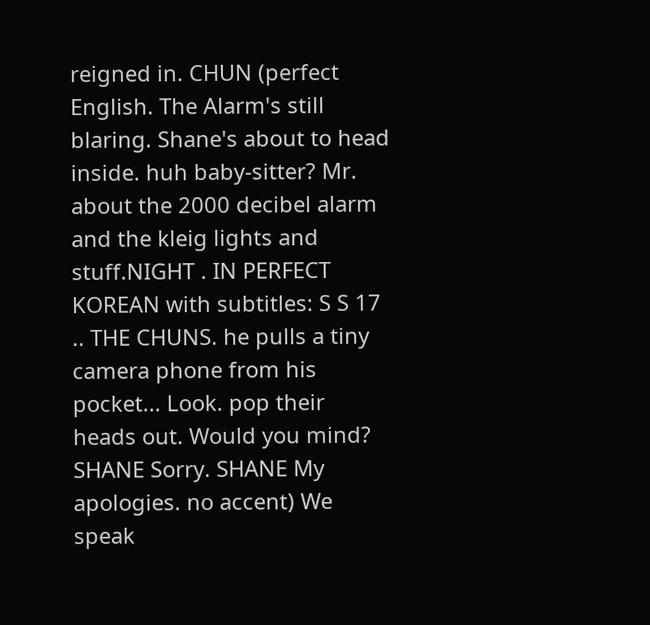reigned in. CHUN (perfect English. The Alarm's still blaring. Shane's about to head inside. huh baby-sitter? Mr. about the 2000 decibel alarm and the kleig lights and stuff.NIGHT . IN PERFECT KOREAN with subtitles: S S 17 .. THE CHUNS. he pulls a tiny camera phone from his pocket... Look. pop their heads out. Would you mind? SHANE Sorry. SHANE My apologies. no accent) We speak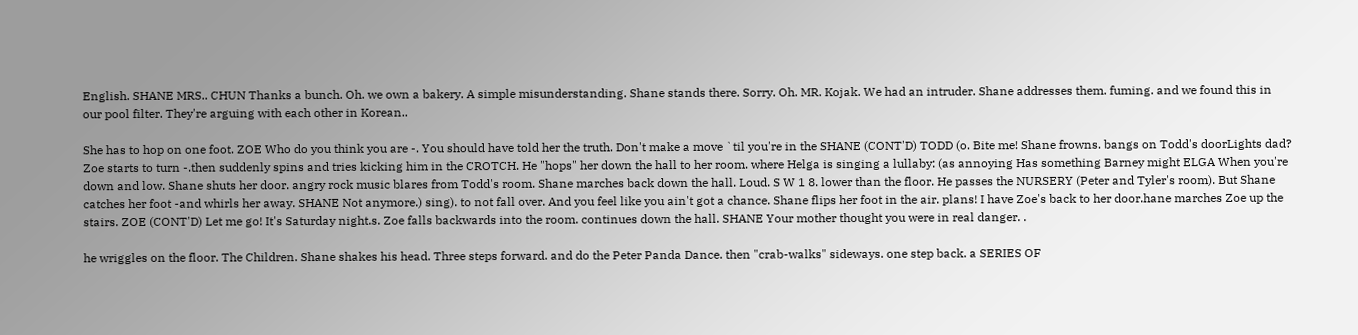English. SHANE MRS.. CHUN Thanks a bunch. Oh. we own a bakery. A simple misunderstanding. Shane stands there. Sorry. Oh. MR. Kojak. We had an intruder. Shane addresses them. fuming. and we found this in our pool filter. They're arguing with each other in Korean..

She has to hop on one foot. ZOE Who do you think you are -. You should have told her the truth. Don't make a move `til you're in the SHANE (CONT'D) TODD (o. Bite me! Shane frowns. bangs on Todd's doorLights dad? Zoe starts to turn -.then suddenly spins and tries kicking him in the CROTCH. He "hops" her down the hall to her room. where Helga is singing a lullaby: (as annoying Has something Barney might ELGA When you're down and low. Shane shuts her door. angry rock music blares from Todd's room. Shane marches back down the hall. Loud. S W 1 8. lower than the floor. He passes the NURSERY (Peter and Tyler's room). But Shane catches her foot -and whirls her away. SHANE Not anymore.) sing). to not fall over. And you feel like you ain't got a chance. Shane flips her foot in the air. plans! I have Zoe's back to her door.hane marches Zoe up the stairs. ZOE (CONT'D) Let me go! It's Saturday night.s. Zoe falls backwards into the room. continues down the hall. SHANE Your mother thought you were in real danger. .

he wriggles on the floor. The Children. Shane shakes his head. Three steps forward. and do the Peter Panda Dance. then "crab-walks" sideways. one step back. a SERIES OF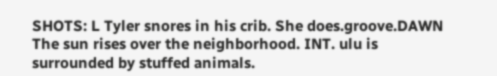SHOTS: L Tyler snores in his crib. She does.groove.DAWN The sun rises over the neighborhood. INT. ulu is surrounded by stuffed animals.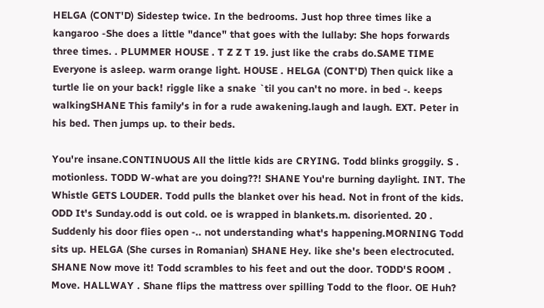HELGA (CONT'D) Sidestep twice. In the bedrooms. Just hop three times like a kangaroo -She does a little "dance" that goes with the lullaby: She hops forwards three times. . PLUMMER HOUSE . T Z Z T 19. just like the crabs do.SAME TIME Everyone is asleep. warm orange light. HOUSE . HELGA (CONT'D) Then quick like a turtle lie on your back! riggle like a snake `til you can't no more. in bed -. keeps walkingSHANE This family's in for a rude awakening.laugh and laugh. EXT. Peter in his bed. Then jumps up. to their beds.

You're insane.CONTINUOUS All the little kids are CRYING. Todd blinks groggily. S . motionless. TODD W-what are you doing??! SHANE You're burning daylight. INT. The Whistle GETS LOUDER. Todd pulls the blanket over his head. Not in front of the kids. ODD It's Sunday.odd is out cold. oe is wrapped in blankets.m. disoriented. 20 . Suddenly his door flies open -.. not understanding what's happening.MORNING Todd sits up. HELGA (She curses in Romanian) SHANE Hey. like she's been electrocuted. SHANE Now move it! Todd scrambles to his feet and out the door. TODD'S ROOM . Move. HALLWAY . Shane flips the mattress over spilling Todd to the floor. OE Huh?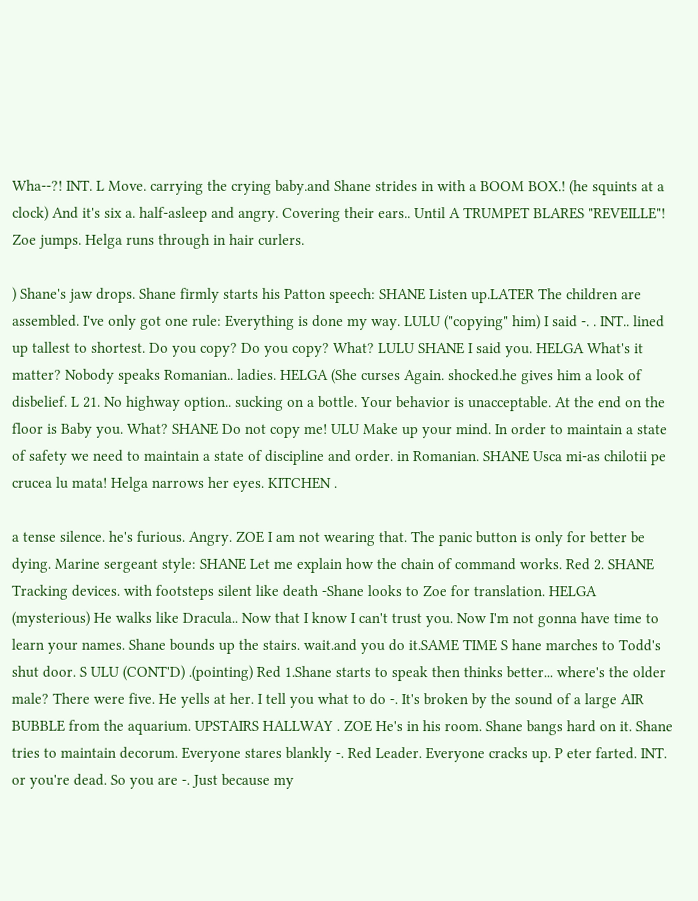Wha--?! INT. L Move. carrying the crying baby.and Shane strides in with a BOOM BOX.! (he squints at a clock) And it's six a. half-asleep and angry. Covering their ears.. Until A TRUMPET BLARES "REVEILLE"! Zoe jumps. Helga runs through in hair curlers.

) Shane's jaw drops. Shane firmly starts his Patton speech: SHANE Listen up.LATER The children are assembled. I've only got one rule: Everything is done my way. LULU ("copying" him) I said -. . INT.. lined up tallest to shortest. Do you copy? Do you copy? What? LULU SHANE I said you. HELGA What's it matter? Nobody speaks Romanian.. ladies. HELGA (She curses Again. shocked.he gives him a look of disbelief. L 21. No highway option.. sucking on a bottle. Your behavior is unacceptable. At the end on the floor is Baby you. What? SHANE Do not copy me! ULU Make up your mind. In order to maintain a state of safety we need to maintain a state of discipline and order. in Romanian. SHANE Usca mi-as chilotii pe crucea lu mata! Helga narrows her eyes. KITCHEN .

a tense silence. he's furious. Angry. ZOE I am not wearing that. The panic button is only for better be dying. Marine sergeant style: SHANE Let me explain how the chain of command works. Red 2. SHANE Tracking devices. with footsteps silent like death -Shane looks to Zoe for translation. HELGA (mysterious) He walks like Dracula.. Now that I know I can't trust you. Now I'm not gonna have time to learn your names. Shane bounds up the stairs. wait.and you do it.SAME TIME S hane marches to Todd's shut door. S ULU (CONT'D) .(pointing) Red 1.Shane starts to speak then thinks better... where's the older male? There were five. He yells at her. I tell you what to do -. It's broken by the sound of a large AIR BUBBLE from the aquarium. UPSTAIRS HALLWAY . ZOE He's in his room. Shane bangs hard on it. Shane tries to maintain decorum. Everyone stares blankly -. Red Leader. Everyone cracks up. P eter farted. INT. or you're dead. So you are -. Just because my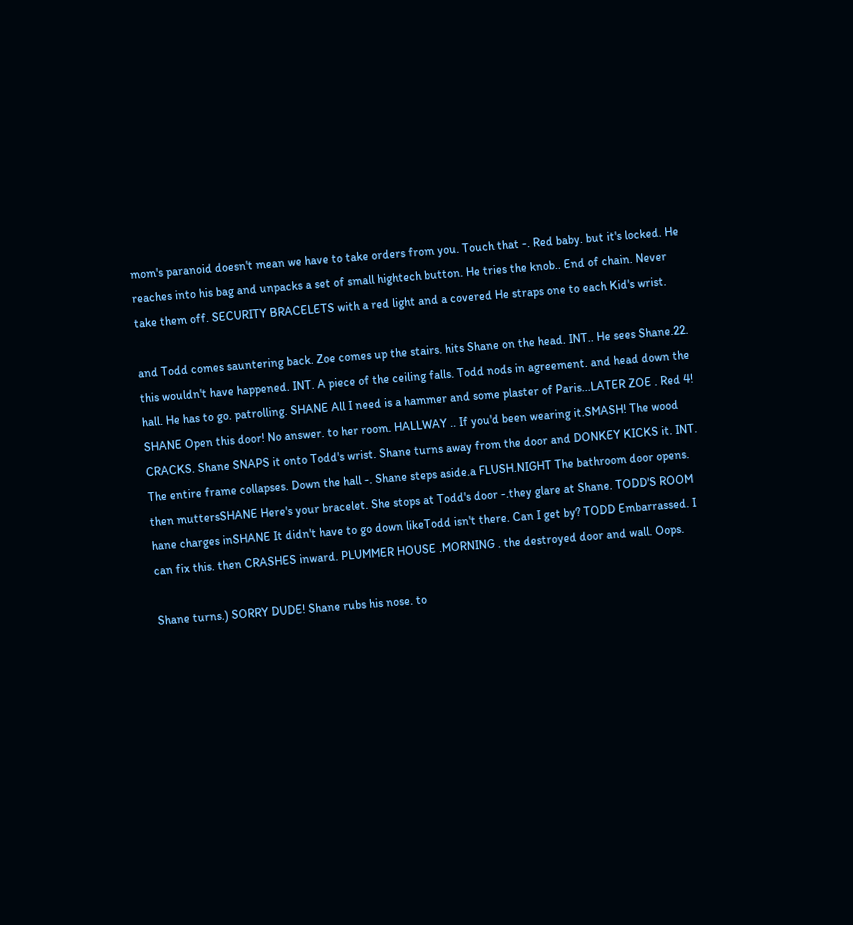mom's paranoid doesn't mean we have to take orders from you. Touch that -. Red baby. but it's locked. He reaches into his bag and unpacks a set of small hightech button. He tries the knob.. End of chain. Never take them off. SECURITY BRACELETS with a red light and a covered He straps one to each Kid's wrist.

and Todd comes sauntering back. Zoe comes up the stairs. hits Shane on the head. INT.. He sees Shane.22. this wouldn't have happened. INT. A piece of the ceiling falls. Todd nods in agreement. and head down the hall. He has to go. patrolling. SHANE All I need is a hammer and some plaster of Paris...LATER ZOE . Red 4! SHANE Open this door! No answer. to her room. HALLWAY .. If you'd been wearing it.SMASH! The wood CRACKS. Shane SNAPS it onto Todd's wrist. Shane turns away from the door and DONKEY KICKS it. INT. The entire frame collapses. Down the hall -. Shane steps aside.a FLUSH.NIGHT The bathroom door opens. then muttersSHANE Here's your bracelet. She stops at Todd's door -.they glare at Shane. TODD'S ROOM hane charges inSHANE It didn't have to go down likeTodd isn't there. Can I get by? TODD Embarrassed. I can fix this. then CRASHES inward. PLUMMER HOUSE .MORNING . the destroyed door and wall. Oops.

Shane turns.) SORRY DUDE! Shane rubs his nose. to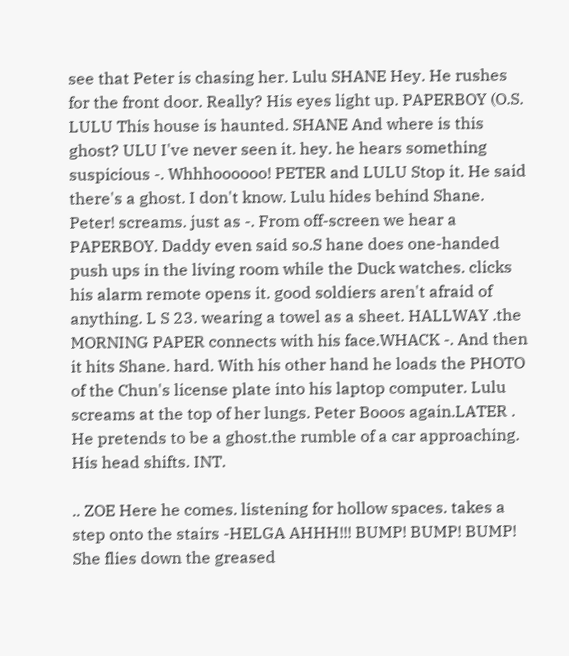see that Peter is chasing her. Lulu SHANE Hey. He rushes for the front door. Really? His eyes light up. PAPERBOY (O.S. LULU This house is haunted. SHANE And where is this ghost? ULU I've never seen it. hey. he hears something suspicious -. Whhhoooooo! PETER and LULU Stop it. He said there's a ghost. I don't know. Lulu hides behind Shane. Peter! screams. just as -. From off-screen we hear a PAPERBOY. Daddy even said so.S hane does one-handed push ups in the living room while the Duck watches. clicks his alarm remote opens it. good soldiers aren't afraid of anything. L S 23. wearing a towel as a sheet. HALLWAY .the MORNING PAPER connects with his face.WHACK -. And then it hits Shane. hard. With his other hand he loads the PHOTO of the Chun's license plate into his laptop computer. Lulu screams at the top of her lungs. Peter Booos again.LATER . He pretends to be a ghost.the rumble of a car approaching. His head shifts. INT.

.. ZOE Here he comes. listening for hollow spaces. takes a step onto the stairs -HELGA AHHH!!! BUMP! BUMP! BUMP! She flies down the greased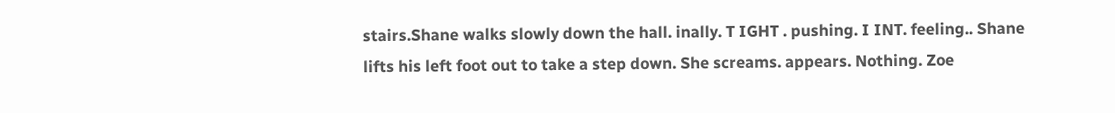stairs.Shane walks slowly down the hall. inally. T IGHT . pushing. I INT. feeling.. Shane lifts his left foot out to take a step down. She screams. appears. Nothing. Zoe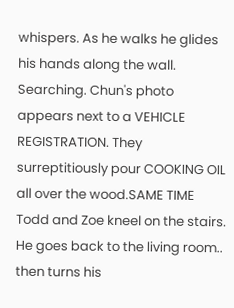whispers. As he walks he glides his hands along the wall. Searching. Chun's photo appears next to a VEHICLE REGISTRATION. They surreptitiously pour COOKING OIL all over the wood.SAME TIME Todd and Zoe kneel on the stairs. He goes back to the living room.. then turns his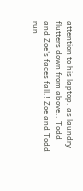attention to his laptop. as laundry flutters down from above.. Todd and Zoe's faces fall.! Zoe and Todd run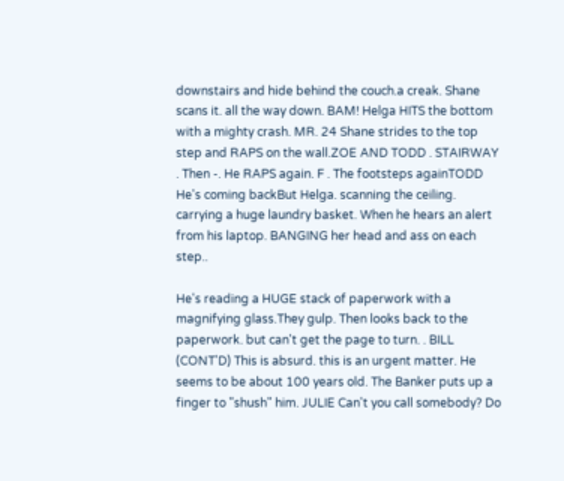downstairs and hide behind the couch.a creak. Shane scans it. all the way down. BAM! Helga HITS the bottom with a mighty crash. MR. 24 Shane strides to the top step and RAPS on the wall.ZOE AND TODD . STAIRWAY . Then -. He RAPS again. F . The footsteps againTODD He's coming backBut Helga. scanning the ceiling. carrying a huge laundry basket. When he hears an alert from his laptop. BANGING her head and ass on each step..

He's reading a HUGE stack of paperwork with a magnifying glass.They gulp. Then looks back to the paperwork. but can't get the page to turn. . BILL (CONT'D) This is absurd. this is an urgent matter. He seems to be about 100 years old. The Banker puts up a finger to "shush" him. JULIE Can't you call somebody? Do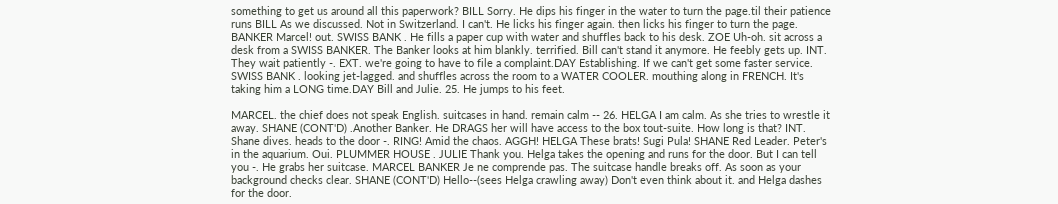something to get us around all this paperwork? BILL Sorry. He dips his finger in the water to turn the page.til their patience runs BILL As we discussed. Not in Switzerland. I can't. He licks his finger again. then licks his finger to turn the page. BANKER Marcel! out. SWISS BANK . He fills a paper cup with water and shuffles back to his desk. ZOE Uh-oh. sit across a desk from a SWISS BANKER. The Banker looks at him blankly. terrified. Bill can't stand it anymore. He feebly gets up. INT. They wait patiently -. EXT. we're going to have to file a complaint.DAY Establishing. If we can't get some faster service. SWISS BANK . looking jet-lagged. and shuffles across the room to a WATER COOLER. mouthing along in FRENCH. It's taking him a LONG time.DAY Bill and Julie. 25. He jumps to his feet.

MARCEL. the chief does not speak English. suitcases in hand. remain calm -- 26. HELGA I am calm. As she tries to wrestle it away. SHANE (CONT'D) .Another Banker. He DRAGS her will have access to the box tout-suite. How long is that? INT. Shane dives. heads to the door -. RING! Amid the chaos. AGGH! HELGA These brats! Sugi Pula! SHANE Red Leader. Peter's in the aquarium. Oui. PLUMMER HOUSE . JULIE Thank you. Helga takes the opening and runs for the door. But I can tell you -. He grabs her suitcase. MARCEL BANKER Je ne comprende pas. The suitcase handle breaks off. As soon as your background checks clear. SHANE (CONT'D) Hello--(sees Helga crawling away) Don't even think about it. and Helga dashes for the door.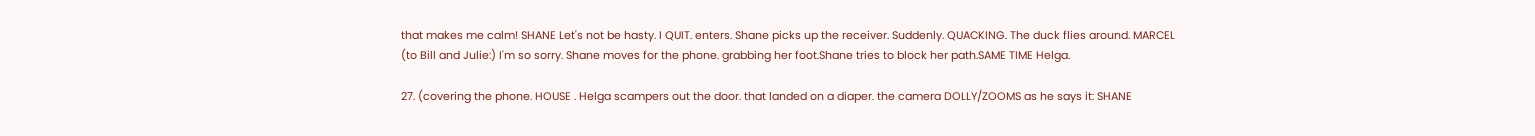that makes me calm! SHANE Let's not be hasty. I QUIT. enters. Shane picks up the receiver. Suddenly. QUACKING. The duck flies around. MARCEL (to Bill and Julie:) I'm so sorry. Shane moves for the phone. grabbing her foot.Shane tries to block her path.SAME TIME Helga.

27. (covering the phone. HOUSE . Helga scampers out the door. that landed on a diaper. the camera DOLLY/ZOOMS as he says it: SHANE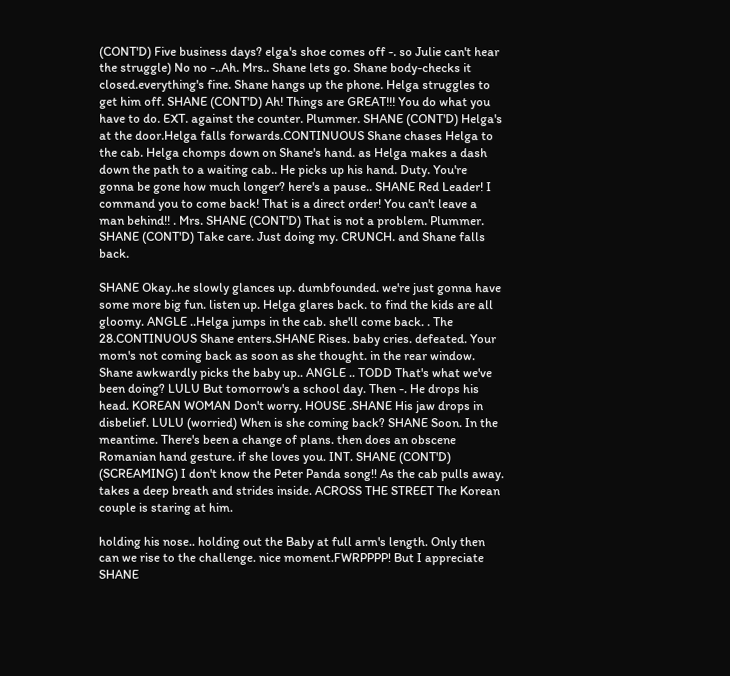(CONT'D) Five business days? elga's shoe comes off -. so Julie can't hear the struggle) No no -..Ah. Mrs.. Shane lets go. Shane body-checks it closed.everything's fine. Shane hangs up the phone. Helga struggles to get him off. SHANE (CONT'D) Ah! Things are GREAT!!! You do what you have to do. EXT. against the counter. Plummer. SHANE (CONT'D) Helga's at the door.Helga falls forwards.CONTINUOUS Shane chases Helga to the cab. Helga chomps down on Shane's hand. as Helga makes a dash down the path to a waiting cab.. He picks up his hand. Duty. You're gonna be gone how much longer? here's a pause.. SHANE Red Leader! I command you to come back! That is a direct order! You can't leave a man behind!! . Mrs. SHANE (CONT'D) That is not a problem. Plummer. SHANE (CONT'D) Take care. Just doing my. CRUNCH. and Shane falls back.

SHANE Okay..he slowly glances up. dumbfounded. we're just gonna have some more big fun. listen up. Helga glares back. to find the kids are all gloomy. ANGLE ..Helga jumps in the cab. she'll come back. . The 28.CONTINUOUS Shane enters.SHANE Rises. baby cries. defeated. Your mom's not coming back as soon as she thought. in the rear window. Shane awkwardly picks the baby up.. ANGLE .. TODD That's what we've been doing? LULU But tomorrow's a school day. Then -. He drops his head. KOREAN WOMAN Don't worry. HOUSE .SHANE His jaw drops in disbelief. LULU (worried) When is she coming back? SHANE Soon. In the meantime. There's been a change of plans. then does an obscene Romanian hand gesture. if she loves you. INT. SHANE (CONT'D) (SCREAMING) I don't know the Peter Panda song!! As the cab pulls away. takes a deep breath and strides inside. ACROSS THE STREET The Korean couple is staring at him.

holding his nose.. holding out the Baby at full arm's length. Only then can we rise to the challenge. nice moment.FWRPPPP! But I appreciate SHANE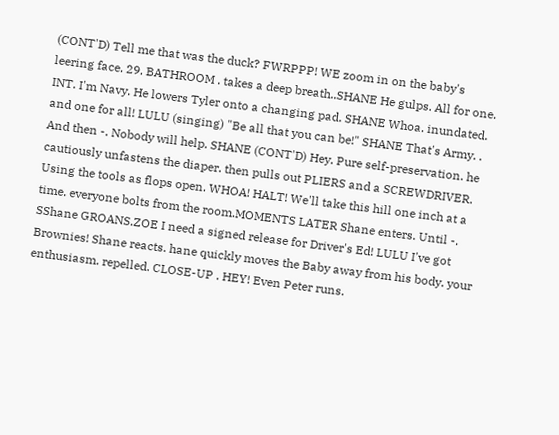(CONT'D) Tell me that was the duck? FWRPPP! WE zoom in on the baby's leering face. 29. BATHROOM . takes a deep breath..SHANE He gulps. All for one. INT. I'm Navy. He lowers Tyler onto a changing pad. SHANE Whoa. inundated. and one for all! LULU (singing) "Be all that you can be!" SHANE That's Army. . And then -. Nobody will help. SHANE (CONT'D) Hey. Pure self-preservation. he cautiously unfastens the diaper. then pulls out PLIERS and a SCREWDRIVER. Using the tools as flops open. WHOA! HALT! We'll take this hill one inch at a time. everyone bolts from the room.MOMENTS LATER Shane enters. Until -. SShane GROANS.ZOE I need a signed release for Driver's Ed! LULU I've got Brownies! Shane reacts. hane quickly moves the Baby away from his body. your enthusiasm. repelled. CLOSE-UP . HEY! Even Peter runs.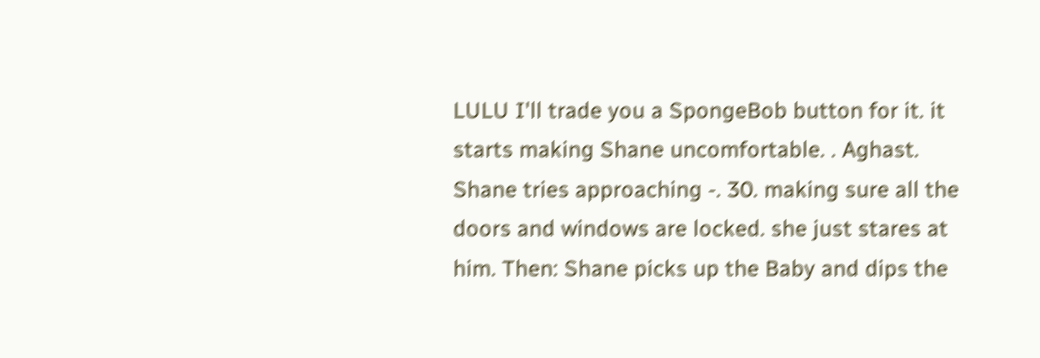LULU I'll trade you a SpongeBob button for it. it starts making Shane uncomfortable. . Aghast. Shane tries approaching -. 30. making sure all the doors and windows are locked. she just stares at him. Then: Shane picks up the Baby and dips the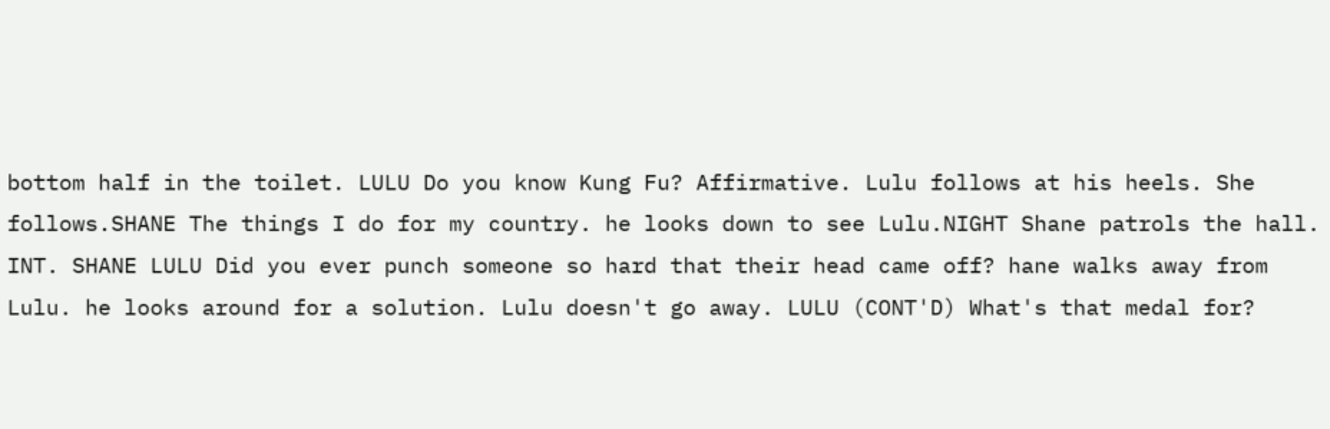bottom half in the toilet. LULU Do you know Kung Fu? Affirmative. Lulu follows at his heels. She follows.SHANE The things I do for my country. he looks down to see Lulu.NIGHT Shane patrols the hall. INT. SHANE LULU Did you ever punch someone so hard that their head came off? hane walks away from Lulu. he looks around for a solution. Lulu doesn't go away. LULU (CONT'D) What's that medal for?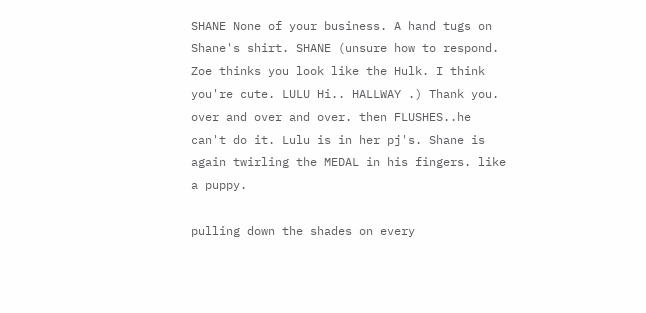SHANE None of your business. A hand tugs on Shane's shirt. SHANE (unsure how to respond. Zoe thinks you look like the Hulk. I think you're cute. LULU Hi.. HALLWAY .) Thank you. over and over and over. then FLUSHES..he can't do it. Lulu is in her pj's. Shane is again twirling the MEDAL in his fingers. like a puppy.

pulling down the shades on every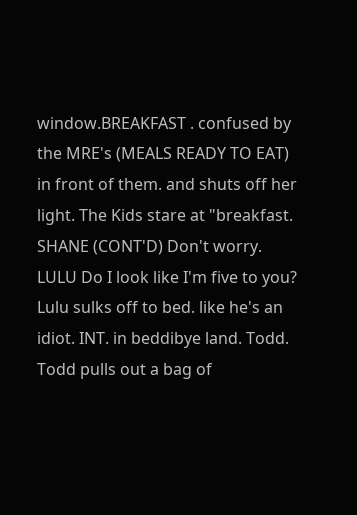window.BREAKFAST . confused by the MRE's (MEALS READY TO EAT) in front of them. and shuts off her light. The Kids stare at "breakfast. SHANE (CONT'D) Don't worry. LULU Do I look like I'm five to you? Lulu sulks off to bed. like he's an idiot. INT. in beddibye land. Todd. Todd pulls out a bag of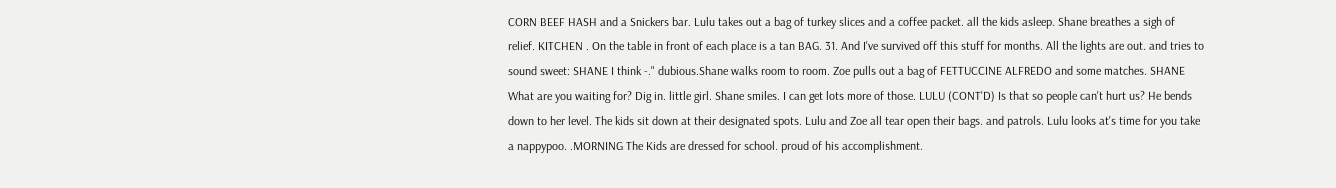CORN BEEF HASH and a Snickers bar. Lulu takes out a bag of turkey slices and a coffee packet. all the kids asleep. Shane breathes a sigh of relief. KITCHEN . On the table in front of each place is a tan BAG. 31. And I've survived off this stuff for months. All the lights are out. and tries to sound sweet: SHANE I think -." dubious.Shane walks room to room. Zoe pulls out a bag of FETTUCCINE ALFREDO and some matches. SHANE What are you waiting for? Dig in. little girl. Shane smiles. I can get lots more of those. LULU (CONT'D) Is that so people can't hurt us? He bends down to her level. The kids sit down at their designated spots. Lulu and Zoe all tear open their bags. and patrols. Lulu looks at's time for you take a nappypoo. .MORNING The Kids are dressed for school. proud of his accomplishment.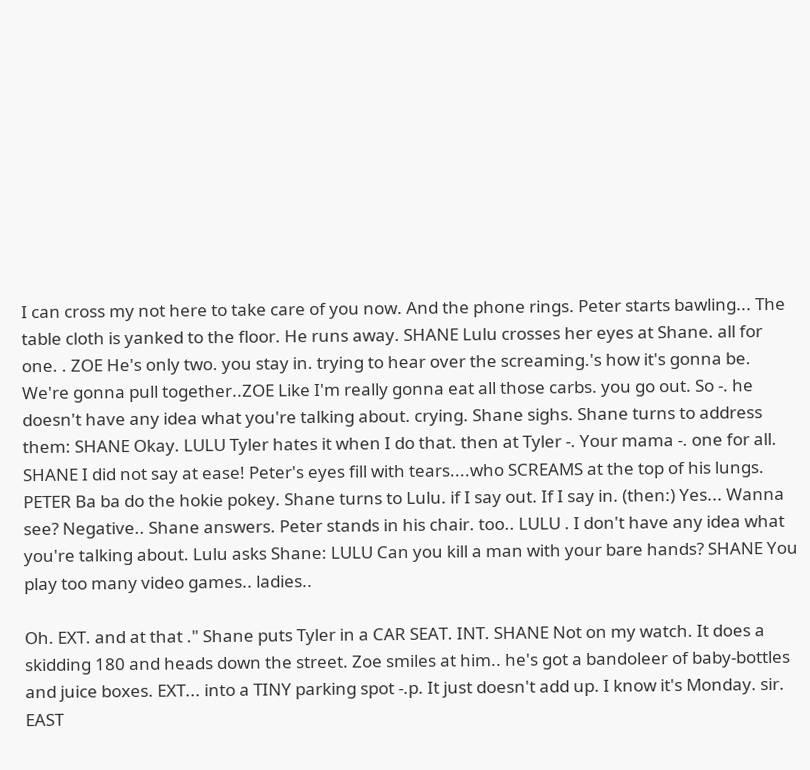I can cross my not here to take care of you now. And the phone rings. Peter starts bawling... The table cloth is yanked to the floor. He runs away. SHANE Lulu crosses her eyes at Shane. all for one. . ZOE He's only two. you stay in. trying to hear over the screaming.'s how it's gonna be. We're gonna pull together..ZOE Like I'm really gonna eat all those carbs. you go out. So -. he doesn't have any idea what you're talking about. crying. Shane sighs. Shane turns to address them: SHANE Okay. LULU Tyler hates it when I do that. then at Tyler -. Your mama -. one for all. SHANE I did not say at ease! Peter's eyes fill with tears....who SCREAMS at the top of his lungs. PETER Ba ba do the hokie pokey. Shane turns to Lulu. if I say out. If I say in. (then:) Yes... Wanna see? Negative.. Shane answers. Peter stands in his chair. too.. LULU . I don't have any idea what you're talking about. Lulu asks Shane: LULU Can you kill a man with your bare hands? SHANE You play too many video games.. ladies..

Oh. EXT. and at that ." Shane puts Tyler in a CAR SEAT. INT. SHANE Not on my watch. It does a skidding 180 and heads down the street. Zoe smiles at him.. he's got a bandoleer of baby-bottles and juice boxes. EXT... into a TINY parking spot -.p. It just doesn't add up. I know it's Monday. sir. EAST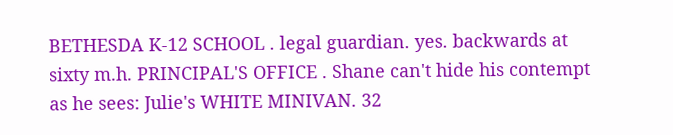BETHESDA K-12 SCHOOL . legal guardian. yes. backwards at sixty m.h. PRINCIPAL'S OFFICE . Shane can't hide his contempt as he sees: Julie's WHITE MINIVAN. 32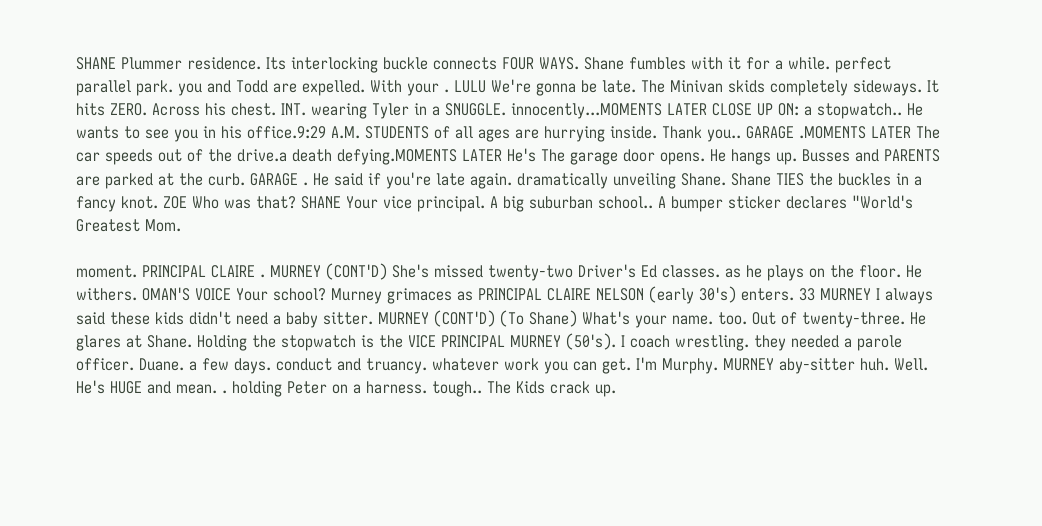SHANE Plummer residence. Its interlocking buckle connects FOUR WAYS. Shane fumbles with it for a while. perfect parallel park. you and Todd are expelled. With your . LULU We're gonna be late. The Minivan skids completely sideways. It hits ZERO. Across his chest. INT. wearing Tyler in a SNUGGLE. innocently...MOMENTS LATER CLOSE UP ON: a stopwatch.. He wants to see you in his office.9:29 A.M. STUDENTS of all ages are hurrying inside. Thank you.. GARAGE .MOMENTS LATER The car speeds out of the drive.a death defying.MOMENTS LATER He's The garage door opens. He hangs up. Busses and PARENTS are parked at the curb. GARAGE . He said if you're late again. dramatically unveiling Shane. Shane TIES the buckles in a fancy knot. ZOE Who was that? SHANE Your vice principal. A big suburban school.. A bumper sticker declares "World's Greatest Mom.

moment. PRINCIPAL CLAIRE . MURNEY (CONT'D) She's missed twenty-two Driver's Ed classes. as he plays on the floor. He withers. OMAN'S VOICE Your school? Murney grimaces as PRINCIPAL CLAIRE NELSON (early 30's) enters. 33 MURNEY I always said these kids didn't need a baby sitter. MURNEY (CONT'D) (To Shane) What's your name. too. Out of twenty-three. He glares at Shane. Holding the stopwatch is the VICE PRINCIPAL MURNEY (50's). I coach wrestling. they needed a parole officer. Duane. a few days. conduct and truancy. whatever work you can get. I'm Murphy. MURNEY aby-sitter huh. Well. He's HUGE and mean. . holding Peter on a harness. tough.. The Kids crack up.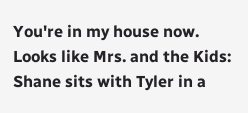You're in my house now. Looks like Mrs. and the Kids: Shane sits with Tyler in a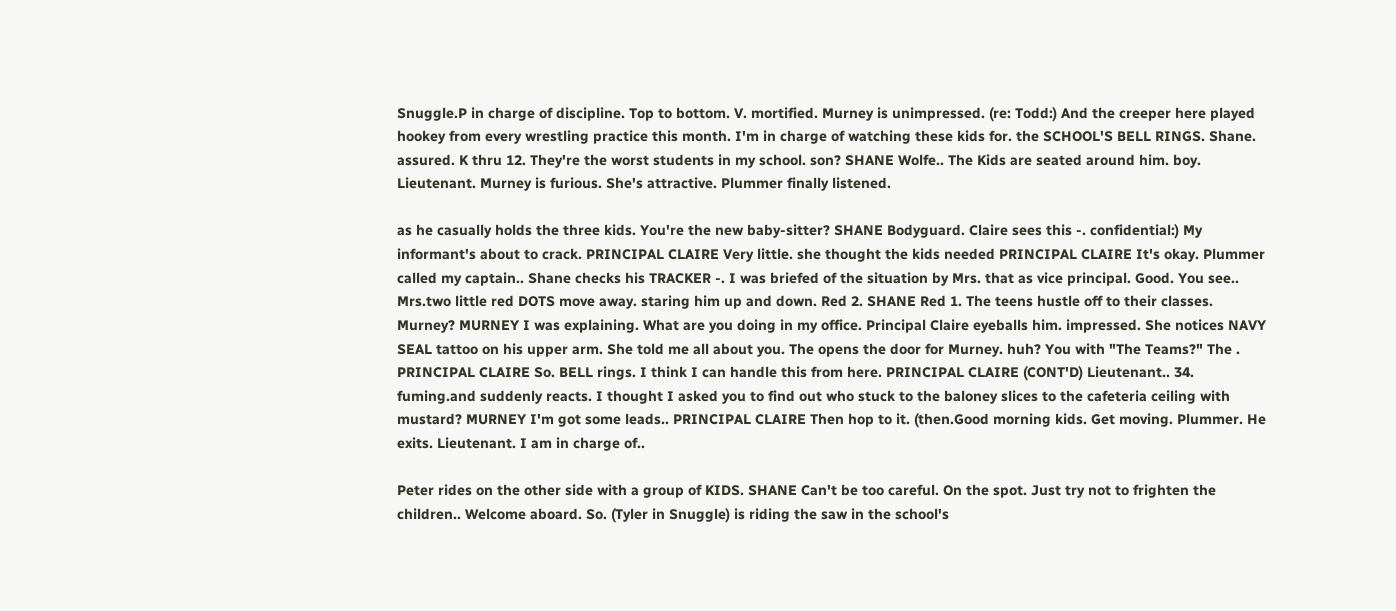Snuggle.P in charge of discipline. Top to bottom. V. mortified. Murney is unimpressed. (re: Todd:) And the creeper here played hookey from every wrestling practice this month. I'm in charge of watching these kids for. the SCHOOL'S BELL RINGS. Shane. assured. K thru 12. They're the worst students in my school. son? SHANE Wolfe.. The Kids are seated around him. boy. Lieutenant. Murney is furious. She's attractive. Plummer finally listened.

as he casually holds the three kids. You're the new baby-sitter? SHANE Bodyguard. Claire sees this -. confidential:) My informant's about to crack. PRINCIPAL CLAIRE Very little. she thought the kids needed PRINCIPAL CLAIRE It's okay. Plummer called my captain.. Shane checks his TRACKER -. I was briefed of the situation by Mrs. that as vice principal. Good. You see.. Mrs.two little red DOTS move away. staring him up and down. Red 2. SHANE Red 1. The teens hustle off to their classes. Murney? MURNEY I was explaining. What are you doing in my office. Principal Claire eyeballs him. impressed. She notices NAVY SEAL tattoo on his upper arm. She told me all about you. The opens the door for Murney. huh? You with "The Teams?" The . PRINCIPAL CLAIRE So. BELL rings. I think I can handle this from here. PRINCIPAL CLAIRE (CONT'D) Lieutenant.. 34. fuming.and suddenly reacts. I thought I asked you to find out who stuck to the baloney slices to the cafeteria ceiling with mustard? MURNEY I'm got some leads.. PRINCIPAL CLAIRE Then hop to it. (then.Good morning kids. Get moving. Plummer. He exits. Lieutenant. I am in charge of..

Peter rides on the other side with a group of KIDS. SHANE Can't be too careful. On the spot. Just try not to frighten the children.. Welcome aboard. So. (Tyler in Snuggle) is riding the saw in the school's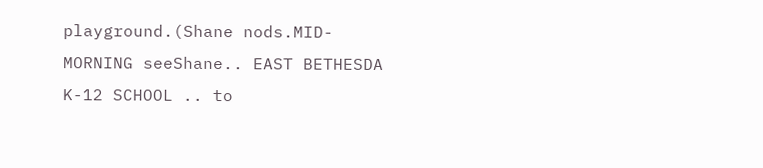playground.(Shane nods.MID-MORNING seeShane.. EAST BETHESDA K-12 SCHOOL .. to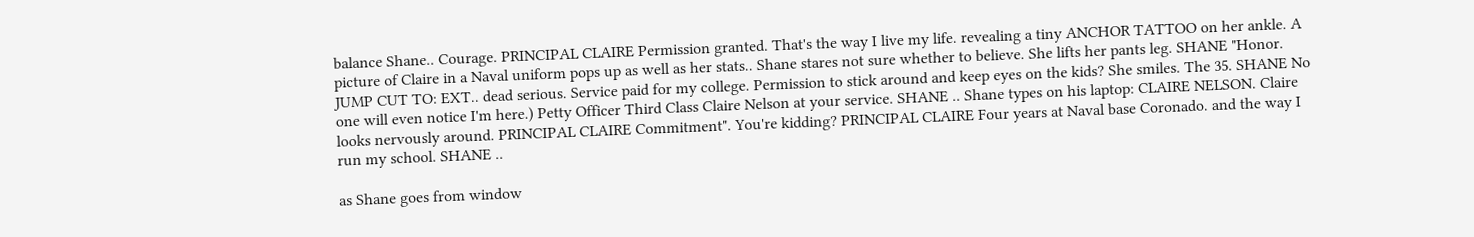balance Shane.. Courage. PRINCIPAL CLAIRE Permission granted. That's the way I live my life. revealing a tiny ANCHOR TATTOO on her ankle. A picture of Claire in a Naval uniform pops up as well as her stats.. Shane stares not sure whether to believe. She lifts her pants leg. SHANE "Honor. JUMP CUT TO: EXT.. dead serious. Service paid for my college. Permission to stick around and keep eyes on the kids? She smiles. The 35. SHANE No one will even notice I'm here.) Petty Officer Third Class Claire Nelson at your service. SHANE .. Shane types on his laptop: CLAIRE NELSON. Claire looks nervously around. PRINCIPAL CLAIRE Commitment". You're kidding? PRINCIPAL CLAIRE Four years at Naval base Coronado. and the way I run my school. SHANE ..

as Shane goes from window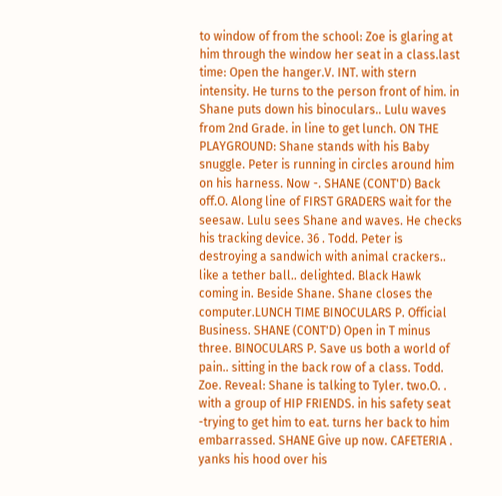to window of from the school: Zoe is glaring at him through the window her seat in a class.last time: Open the hanger.V. INT. with stern intensity. He turns to the person front of him. in Shane puts down his binoculars.. Lulu waves from 2nd Grade. in line to get lunch. ON THE PLAYGROUND: Shane stands with his Baby snuggle. Peter is running in circles around him on his harness. Now -. SHANE (CONT'D) Back off.O. Along line of FIRST GRADERS wait for the seesaw. Lulu sees Shane and waves. He checks his tracking device. 36 . Todd. Peter is destroying a sandwich with animal crackers.. like a tether ball.. delighted. Black Hawk coming in. Beside Shane. Shane closes the computer.LUNCH TIME BINOCULARS P. Official Business. SHANE (CONT'D) Open in T minus three. BINOCULARS P. Save us both a world of pain.. sitting in the back row of a class. Todd. Zoe. Reveal: Shane is talking to Tyler. two.O. . with a group of HIP FRIENDS. in his safety seat -trying to get him to eat. turns her back to him embarrassed. SHANE Give up now. CAFETERIA . yanks his hood over his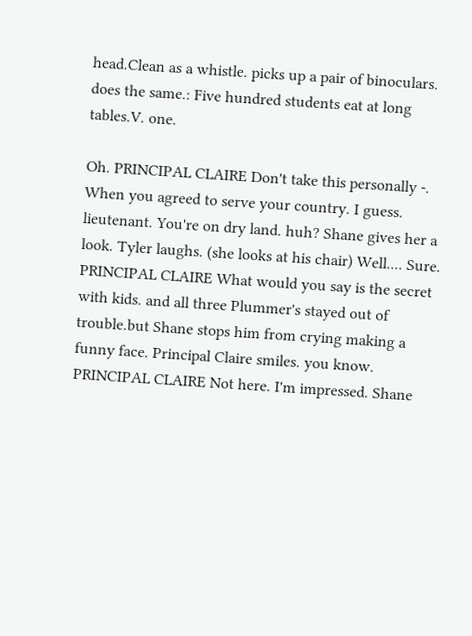head.Clean as a whistle. picks up a pair of binoculars. does the same.: Five hundred students eat at long tables.V. one.

Oh. PRINCIPAL CLAIRE Don't take this personally -. When you agreed to serve your country. I guess. lieutenant. You're on dry land. huh? Shane gives her a look. Tyler laughs. (she looks at his chair) Well.... Sure. PRINCIPAL CLAIRE What would you say is the secret with kids. and all three Plummer's stayed out of trouble.but Shane stops him from crying making a funny face. Principal Claire smiles. you know. PRINCIPAL CLAIRE Not here. I'm impressed. Shane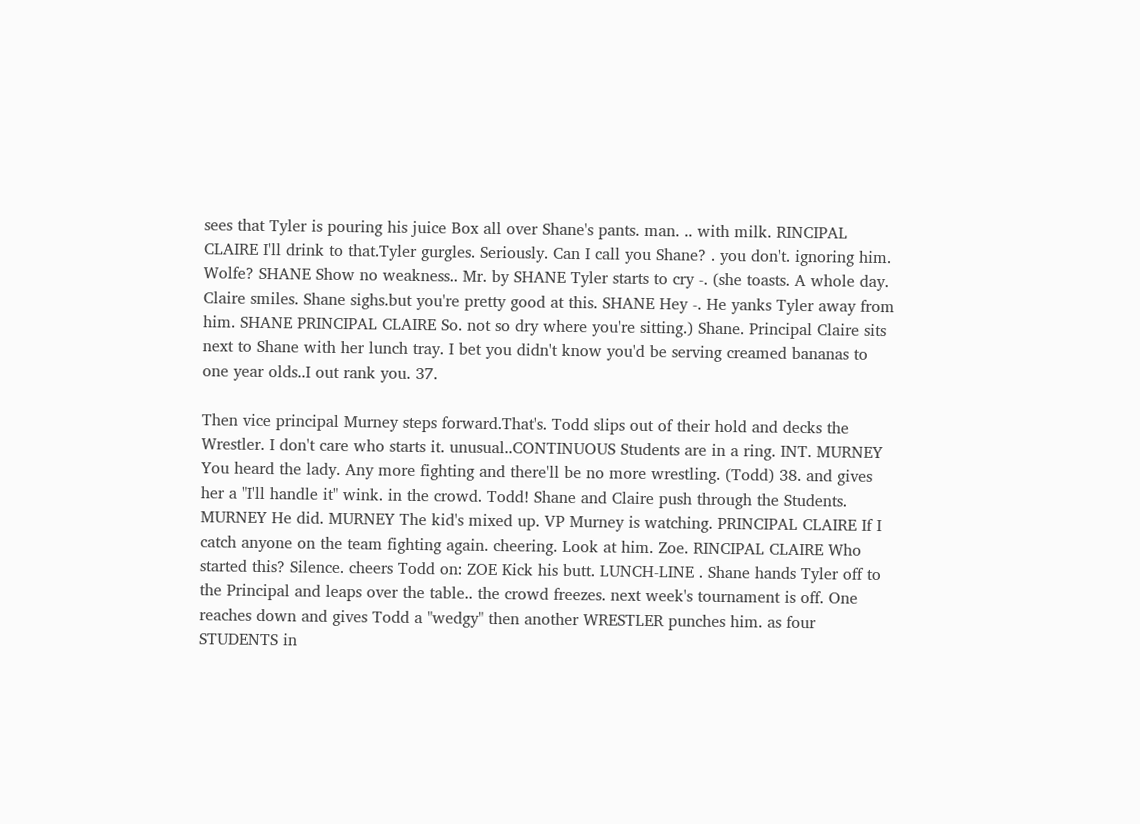sees that Tyler is pouring his juice Box all over Shane's pants. man. .. with milk. RINCIPAL CLAIRE I'll drink to that.Tyler gurgles. Seriously. Can I call you Shane? . you don't. ignoring him. Wolfe? SHANE Show no weakness.. Mr. by SHANE Tyler starts to cry -. (she toasts. A whole day. Claire smiles. Shane sighs.but you're pretty good at this. SHANE Hey -. He yanks Tyler away from him. SHANE PRINCIPAL CLAIRE So. not so dry where you're sitting.) Shane. Principal Claire sits next to Shane with her lunch tray. I bet you didn't know you'd be serving creamed bananas to one year olds..I out rank you. 37.

Then vice principal Murney steps forward.That's. Todd slips out of their hold and decks the Wrestler. I don't care who starts it. unusual..CONTINUOUS Students are in a ring. INT. MURNEY You heard the lady. Any more fighting and there'll be no more wrestling. (Todd) 38. and gives her a "I'll handle it" wink. in the crowd. Todd! Shane and Claire push through the Students. MURNEY He did. MURNEY The kid's mixed up. VP Murney is watching. PRINCIPAL CLAIRE If I catch anyone on the team fighting again. cheering. Look at him. Zoe. RINCIPAL CLAIRE Who started this? Silence. cheers Todd on: ZOE Kick his butt. LUNCH-LINE . Shane hands Tyler off to the Principal and leaps over the table.. the crowd freezes. next week's tournament is off. One reaches down and gives Todd a "wedgy" then another WRESTLER punches him. as four STUDENTS in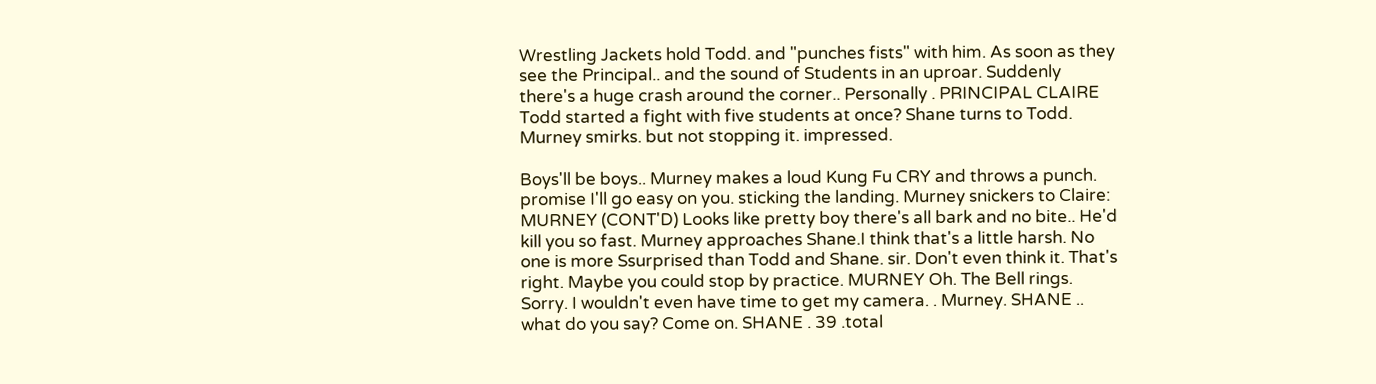Wrestling Jackets hold Todd. and "punches fists" with him. As soon as they see the Principal.. and the sound of Students in an uproar. Suddenly there's a huge crash around the corner.. Personally . PRINCIPAL CLAIRE Todd started a fight with five students at once? Shane turns to Todd. Murney smirks. but not stopping it. impressed.

Boys'll be boys.. Murney makes a loud Kung Fu CRY and throws a punch. promise I'll go easy on you. sticking the landing. Murney snickers to Claire: MURNEY (CONT'D) Looks like pretty boy there's all bark and no bite.. He'd kill you so fast. Murney approaches Shane.I think that's a little harsh. No one is more Ssurprised than Todd and Shane. sir. Don't even think it. That's right. Maybe you could stop by practice. MURNEY Oh. The Bell rings. Sorry. I wouldn't even have time to get my camera. . Murney. SHANE .. what do you say? Come on. SHANE . 39 .total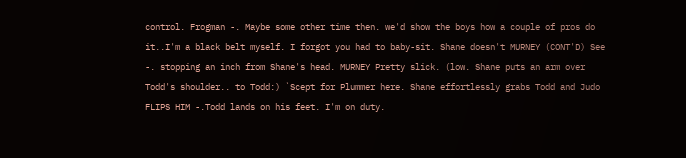control. Frogman -. Maybe some other time then. we'd show the boys how a couple of pros do it..I'm a black belt myself. I forgot you had to baby-sit. Shane doesn't MURNEY (CONT'D) See -. stopping an inch from Shane's head. MURNEY Pretty slick. (low. Shane puts an arm over Todd's shoulder.. to Todd:) `Scept for Plummer here. Shane effortlessly grabs Todd and Judo FLIPS HIM -.Todd lands on his feet. I'm on duty.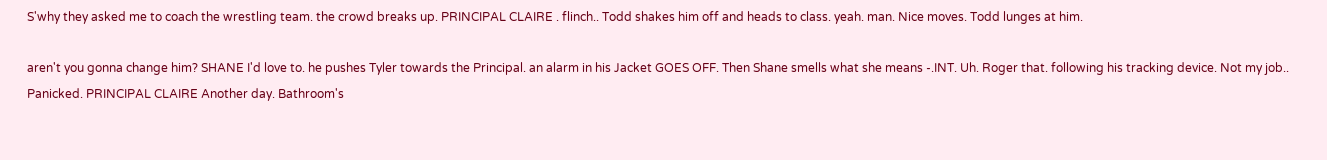S'why they asked me to coach the wrestling team. the crowd breaks up. PRINCIPAL CLAIRE . flinch.. Todd shakes him off and heads to class. yeah. man. Nice moves. Todd lunges at him.

aren't you gonna change him? SHANE I'd love to. he pushes Tyler towards the Principal. an alarm in his Jacket GOES OFF. Then Shane smells what she means -.INT. Uh. Roger that. following his tracking device. Not my job.. Panicked. PRINCIPAL CLAIRE Another day. Bathroom's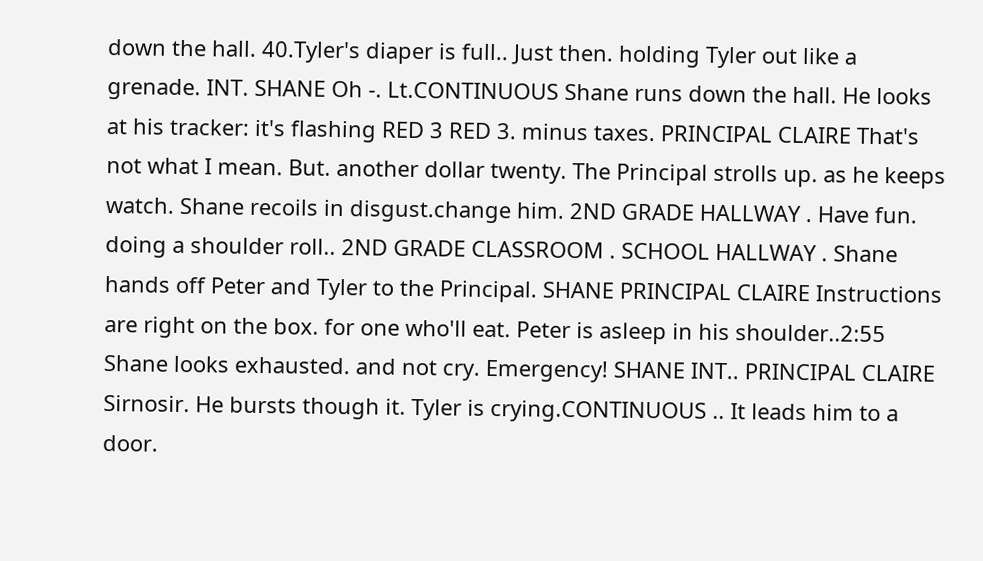down the hall. 40.Tyler's diaper is full.. Just then. holding Tyler out like a grenade. INT. SHANE Oh -. Lt.CONTINUOUS Shane runs down the hall. He looks at his tracker: it's flashing RED 3 RED 3. minus taxes. PRINCIPAL CLAIRE That's not what I mean. But. another dollar twenty. The Principal strolls up. as he keeps watch. Shane recoils in disgust.change him. 2ND GRADE HALLWAY . Have fun. doing a shoulder roll.. 2ND GRADE CLASSROOM . SCHOOL HALLWAY . Shane hands off Peter and Tyler to the Principal. SHANE PRINCIPAL CLAIRE Instructions are right on the box. for one who'll eat. Peter is asleep in his shoulder..2:55 Shane looks exhausted. and not cry. Emergency! SHANE INT.. PRINCIPAL CLAIRE Sirnosir. He bursts though it. Tyler is crying.CONTINUOUS .. It leads him to a door.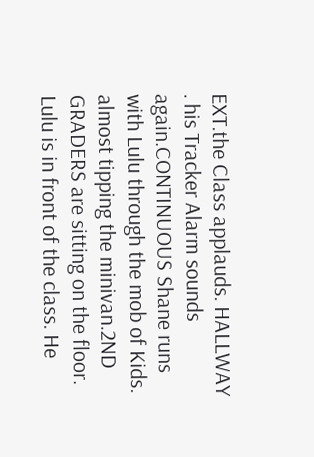EXT.the Class applauds. HALLWAY . his Tracker Alarm sounds again.CONTINUOUS Shane runs with Lulu through the mob of Kids. almost tipping the minivan.2ND GRADERS are sitting on the floor. Lulu is in front of the class. He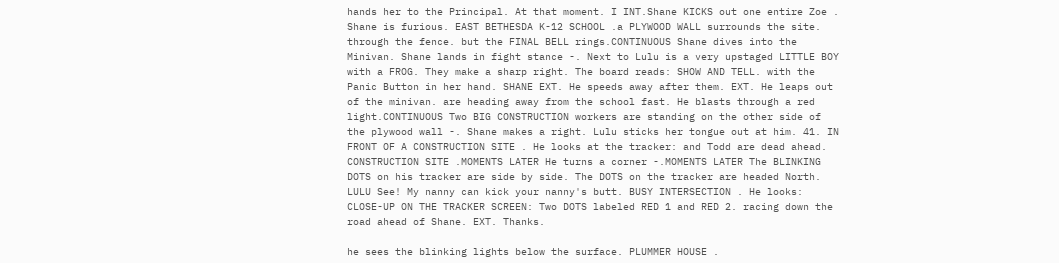hands her to the Principal. At that moment. I INT.Shane KICKS out one entire Zoe . Shane is furious. EAST BETHESDA K-12 SCHOOL .a PLYWOOD WALL surrounds the site. through the fence. but the FINAL BELL rings.CONTINUOUS Shane dives into the Minivan. Shane lands in fight stance -. Next to Lulu is a very upstaged LITTLE BOY with a FROG. They make a sharp right. The board reads: SHOW AND TELL. with the Panic Button in her hand. SHANE EXT. He speeds away after them. EXT. He leaps out of the minivan. are heading away from the school fast. He blasts through a red light.CONTINUOUS Two BIG CONSTRUCTION workers are standing on the other side of the plywood wall -. Shane makes a right. Lulu sticks her tongue out at him. 41. IN FRONT OF A CONSTRUCTION SITE . He looks at the tracker: and Todd are dead ahead. CONSTRUCTION SITE .MOMENTS LATER He turns a corner -.MOMENTS LATER The BLINKING DOTS on his tracker are side by side. The DOTS on the tracker are headed North. LULU See! My nanny can kick your nanny's butt. BUSY INTERSECTION . He looks: CLOSE-UP ON THE TRACKER SCREEN: Two DOTS labeled RED 1 and RED 2. racing down the road ahead of Shane. EXT. Thanks.

he sees the blinking lights below the surface. PLUMMER HOUSE .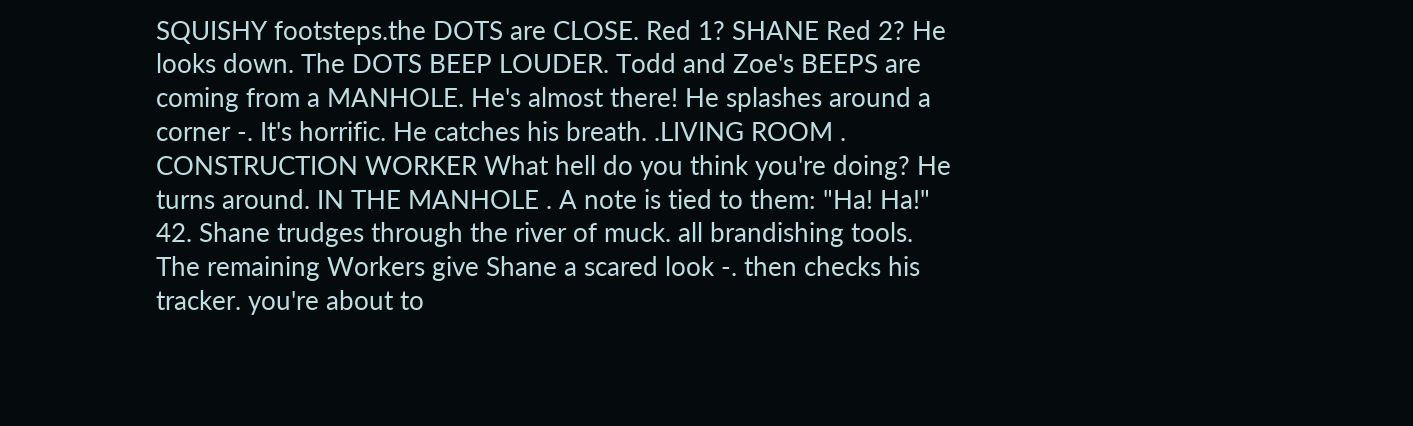SQUISHY footsteps.the DOTS are CLOSE. Red 1? SHANE Red 2? He looks down. The DOTS BEEP LOUDER. Todd and Zoe's BEEPS are coming from a MANHOLE. He's almost there! He splashes around a corner -. It's horrific. He catches his breath. .LIVING ROOM . CONSTRUCTION WORKER What hell do you think you're doing? He turns around. IN THE MANHOLE . A note is tied to them: "Ha! Ha!" 42. Shane trudges through the river of muck. all brandishing tools. The remaining Workers give Shane a scared look -. then checks his tracker. you're about to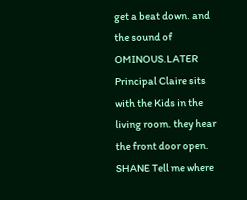get a beat down. and the sound of OMINOUS.LATER Principal Claire sits with the Kids in the living room. they hear the front door open. SHANE Tell me where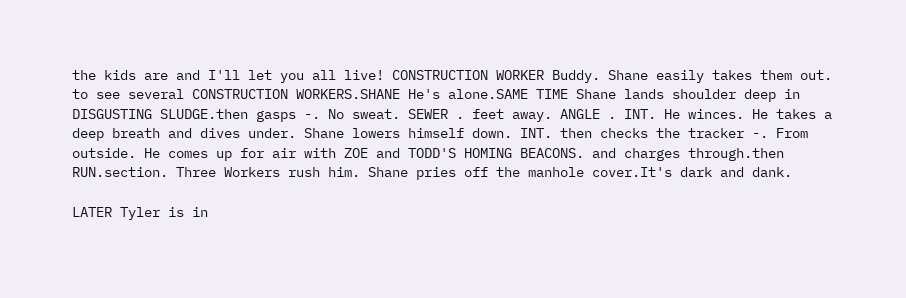the kids are and I'll let you all live! CONSTRUCTION WORKER Buddy. Shane easily takes them out. to see several CONSTRUCTION WORKERS.SHANE He's alone.SAME TIME Shane lands shoulder deep in DISGUSTING SLUDGE.then gasps -. No sweat. SEWER . feet away. ANGLE . INT. He winces. He takes a deep breath and dives under. Shane lowers himself down. INT. then checks the tracker -. From outside. He comes up for air with ZOE and TODD'S HOMING BEACONS. and charges through.then RUN.section. Three Workers rush him. Shane pries off the manhole cover.It's dark and dank.

LATER Tyler is in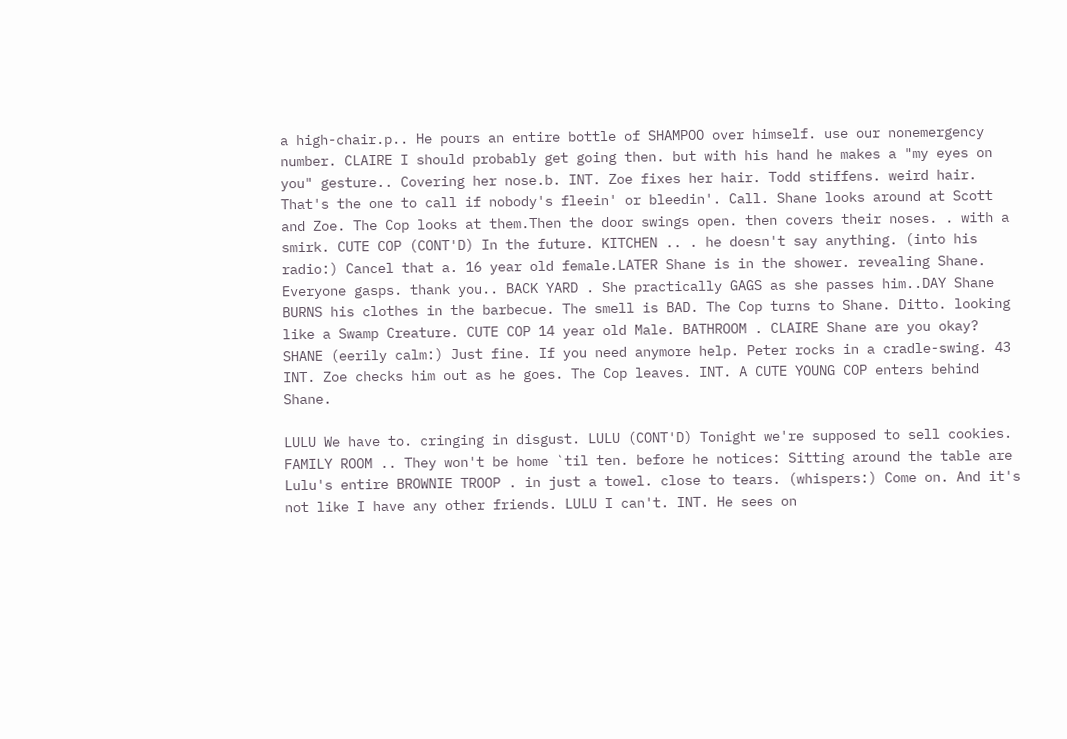a high-chair.p.. He pours an entire bottle of SHAMPOO over himself. use our nonemergency number. CLAIRE I should probably get going then. but with his hand he makes a "my eyes on you" gesture.. Covering her nose.b. INT. Zoe fixes her hair. Todd stiffens. weird hair. That's the one to call if nobody's fleein' or bleedin'. Call. Shane looks around at Scott and Zoe. The Cop looks at them.Then the door swings open. then covers their noses. . with a smirk. CUTE COP (CONT'D) In the future. KITCHEN .. . he doesn't say anything. (into his radio:) Cancel that a. 16 year old female.LATER Shane is in the shower. revealing Shane. Everyone gasps. thank you.. BACK YARD . She practically GAGS as she passes him..DAY Shane BURNS his clothes in the barbecue. The smell is BAD. The Cop turns to Shane. Ditto. looking like a Swamp Creature. CUTE COP 14 year old Male. BATHROOM . CLAIRE Shane are you okay? SHANE (eerily calm:) Just fine. If you need anymore help. Peter rocks in a cradle-swing. 43 INT. Zoe checks him out as he goes. The Cop leaves. INT. A CUTE YOUNG COP enters behind Shane.

LULU We have to. cringing in disgust. LULU (CONT'D) Tonight we're supposed to sell cookies. FAMILY ROOM .. They won't be home `til ten. before he notices: Sitting around the table are Lulu's entire BROWNIE TROOP . in just a towel. close to tears. (whispers:) Come on. And it's not like I have any other friends. LULU I can't. INT. He sees on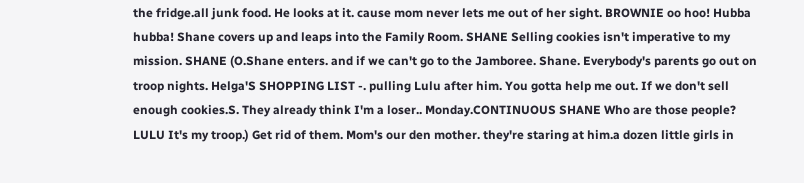the fridge.all junk food. He looks at it. cause mom never lets me out of her sight. BROWNIE oo hoo! Hubba hubba! Shane covers up and leaps into the Family Room. SHANE Selling cookies isn't imperative to my mission. SHANE (O.Shane enters. and if we can't go to the Jamboree. Shane. Everybody's parents go out on troop nights. Helga'S SHOPPING LIST -. pulling Lulu after him. You gotta help me out. If we don't sell enough cookies.S. They already think I'm a loser.. Monday.CONTINUOUS SHANE Who are those people? LULU It's my troop.) Get rid of them. Mom's our den mother. they're staring at him.a dozen little girls in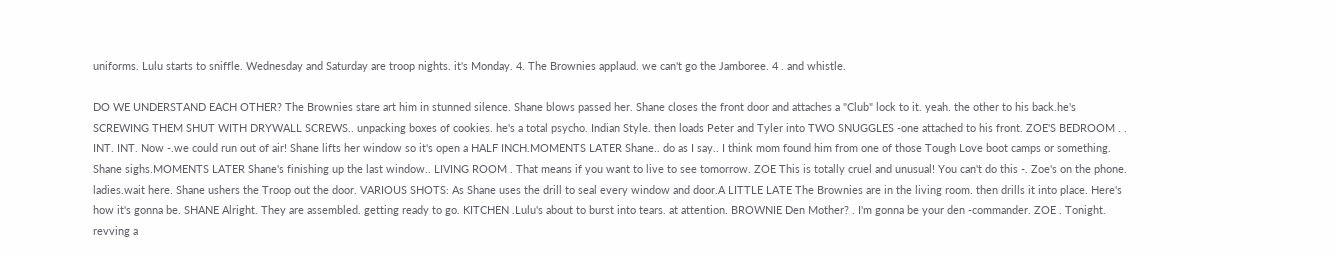uniforms. Lulu starts to sniffle. Wednesday and Saturday are troop nights. it's Monday. 4. The Brownies applaud. we can't go the Jamboree. 4 . and whistle.

DO WE UNDERSTAND EACH OTHER? The Brownies stare art him in stunned silence. Shane blows passed her. Shane closes the front door and attaches a "Club" lock to it. yeah. the other to his back.he's SCREWING THEM SHUT WITH DRYWALL SCREWS.. unpacking boxes of cookies. he's a total psycho. Indian Style. then loads Peter and Tyler into TWO SNUGGLES -one attached to his front. ZOE'S BEDROOM . . INT. INT. Now -.we could run out of air! Shane lifts her window so it's open a HALF INCH.MOMENTS LATER Shane.. do as I say.. I think mom found him from one of those Tough Love boot camps or something. Shane sighs.MOMENTS LATER Shane's finishing up the last window.. LIVING ROOM . That means if you want to live to see tomorrow. ZOE This is totally cruel and unusual! You can't do this -. Zoe's on the phone. ladies.wait here. Shane ushers the Troop out the door. VARIOUS SHOTS: As Shane uses the drill to seal every window and door.A LITTLE LATE The Brownies are in the living room. then drills it into place. Here's how it's gonna be. SHANE Alright. They are assembled. getting ready to go. KITCHEN .Lulu's about to burst into tears. at attention. BROWNIE Den Mother? . I'm gonna be your den -commander. ZOE . Tonight. revving a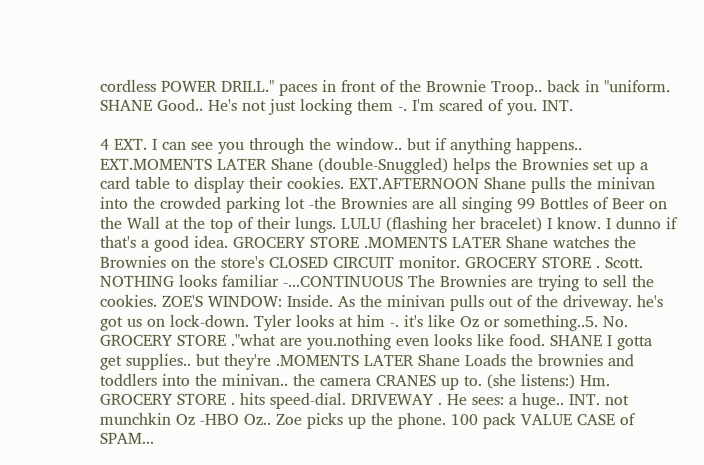cordless POWER DRILL." paces in front of the Brownie Troop.. back in "uniform. SHANE Good.. He's not just locking them -. I'm scared of you. INT.

4 EXT. I can see you through the window.. but if anything happens.. EXT.MOMENTS LATER Shane (double-Snuggled) helps the Brownies set up a card table to display their cookies. EXT.AFTERNOON Shane pulls the minivan into the crowded parking lot -the Brownies are all singing 99 Bottles of Beer on the Wall at the top of their lungs. LULU (flashing her bracelet) I know. I dunno if that's a good idea. GROCERY STORE .MOMENTS LATER Shane watches the Brownies on the store's CLOSED CIRCUIT monitor. GROCERY STORE . Scott. NOTHING looks familiar -...CONTINUOUS The Brownies are trying to sell the cookies. ZOE'S WINDOW: Inside. As the minivan pulls out of the driveway. he's got us on lock-down. Tyler looks at him -. it's like Oz or something..5. No. GROCERY STORE ."what are you.nothing even looks like food. SHANE I gotta get supplies.. but they're .MOMENTS LATER Shane Loads the brownies and toddlers into the minivan.. the camera CRANES up to. (she listens:) Hm. GROCERY STORE . hits speed-dial. DRIVEWAY . He sees: a huge.. INT. not munchkin Oz -HBO Oz.. Zoe picks up the phone. 100 pack VALUE CASE of SPAM...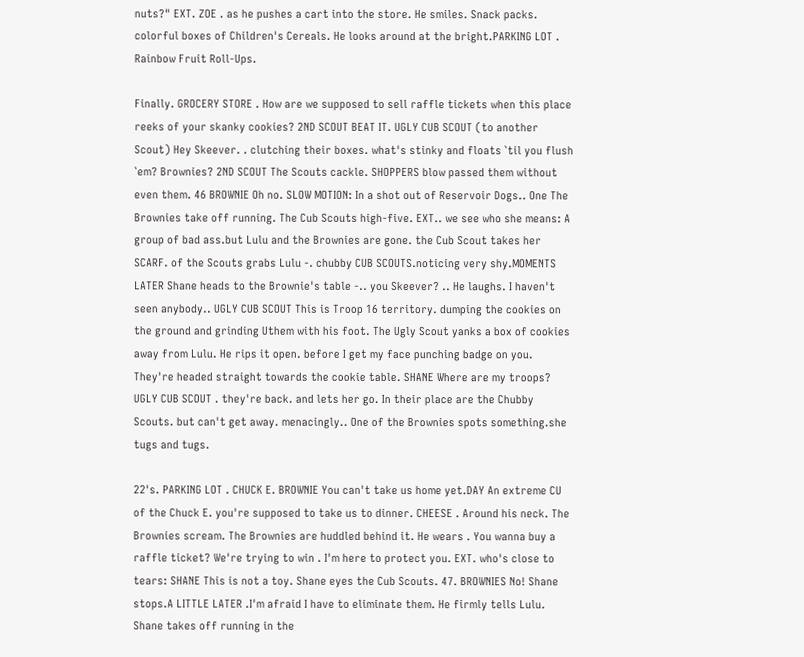nuts?" EXT. ZOE . as he pushes a cart into the store. He smiles. Snack packs. colorful boxes of Children's Cereals. He looks around at the bright.PARKING LOT . Rainbow Fruit Roll-Ups.

Finally. GROCERY STORE . How are we supposed to sell raffle tickets when this place reeks of your skanky cookies? 2ND SCOUT BEAT IT. UGLY CUB SCOUT (to another Scout) Hey Skeever. . clutching their boxes. what's stinky and floats `til you flush `em? Brownies? 2ND SCOUT The Scouts cackle. SHOPPERS blow passed them without even them. 46 BROWNIE Oh no. SLOW MOTION: In a shot out of Reservoir Dogs.. One The Brownies take off running. The Cub Scouts high-five. EXT.. we see who she means: A group of bad ass.but Lulu and the Brownies are gone. the Cub Scout takes her SCARF. of the Scouts grabs Lulu -. chubby CUB SCOUTS.noticing very shy.MOMENTS LATER Shane heads to the Brownie's table -.. you Skeever? .. He laughs. I haven't seen anybody.. UGLY CUB SCOUT This is Troop 16 territory. dumping the cookies on the ground and grinding Uthem with his foot. The Ugly Scout yanks a box of cookies away from Lulu. He rips it open. before I get my face punching badge on you. They're headed straight towards the cookie table. SHANE Where are my troops? UGLY CUB SCOUT . they're back. and lets her go. In their place are the Chubby Scouts. but can't get away. menacingly.. One of the Brownies spots something.she tugs and tugs.

22's. PARKING LOT . CHUCK E. BROWNIE You can't take us home yet.DAY An extreme CU of the Chuck E. you're supposed to take us to dinner. CHEESE . Around his neck. The Brownies scream. The Brownies are huddled behind it. He wears . You wanna buy a raffle ticket? We're trying to win . I'm here to protect you. EXT. who's close to tears: SHANE This is not a toy. Shane eyes the Cub Scouts. 47. BROWNIES No! Shane stops.A LITTLE LATER .I'm afraid I have to eliminate them. He firmly tells Lulu. Shane takes off running in the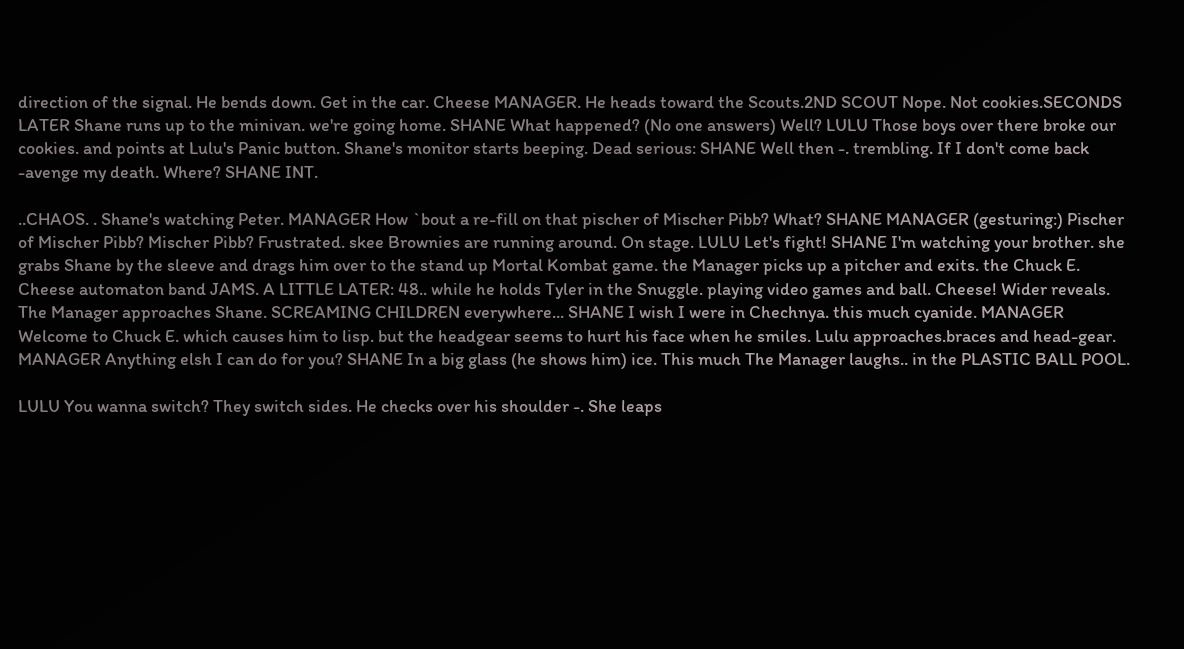direction of the signal. He bends down. Get in the car. Cheese MANAGER. He heads toward the Scouts.2ND SCOUT Nope. Not cookies.SECONDS LATER Shane runs up to the minivan. we're going home. SHANE What happened? (No one answers) Well? LULU Those boys over there broke our cookies. and points at Lulu's Panic button. Shane's monitor starts beeping. Dead serious: SHANE Well then -. trembling. If I don't come back -avenge my death. Where? SHANE INT.

..CHAOS. . Shane's watching Peter. MANAGER How `bout a re-fill on that pischer of Mischer Pibb? What? SHANE MANAGER (gesturing:) Pischer of Mischer Pibb? Mischer Pibb? Frustrated. skee Brownies are running around. On stage. LULU Let's fight! SHANE I'm watching your brother. she grabs Shane by the sleeve and drags him over to the stand up Mortal Kombat game. the Manager picks up a pitcher and exits. the Chuck E. Cheese automaton band JAMS. A LITTLE LATER: 48.. while he holds Tyler in the Snuggle. playing video games and ball. Cheese! Wider reveals. The Manager approaches Shane. SCREAMING CHILDREN everywhere... SHANE I wish I were in Chechnya. this much cyanide. MANAGER Welcome to Chuck E. which causes him to lisp. but the headgear seems to hurt his face when he smiles. Lulu approaches.braces and head-gear. MANAGER Anything elsh I can do for you? SHANE In a big glass (he shows him) ice. This much The Manager laughs.. in the PLASTIC BALL POOL.

LULU You wanna switch? They switch sides. He checks over his shoulder -. She leaps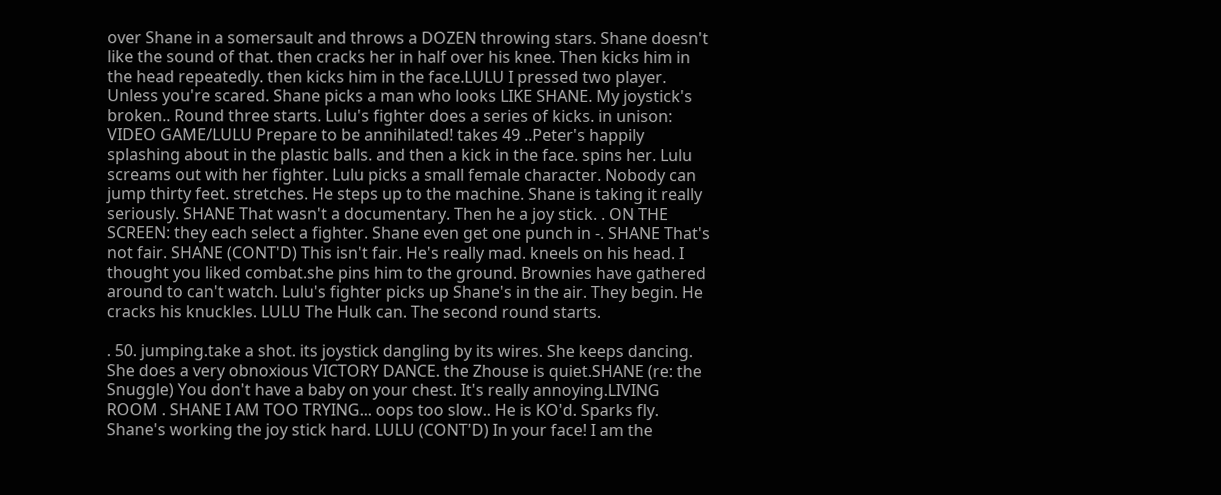over Shane in a somersault and throws a DOZEN throwing stars. Shane doesn't like the sound of that. then cracks her in half over his knee. Then kicks him in the head repeatedly. then kicks him in the face.LULU I pressed two player. Unless you're scared. Shane picks a man who looks LIKE SHANE. My joystick's broken.. Round three starts. Lulu's fighter does a series of kicks. in unison: VIDEO GAME/LULU Prepare to be annihilated! takes 49 ..Peter's happily splashing about in the plastic balls. and then a kick in the face. spins her. Lulu screams out with her fighter. Lulu picks a small female character. Nobody can jump thirty feet. stretches. He steps up to the machine. Shane is taking it really seriously. SHANE That wasn't a documentary. Then he a joy stick. . ON THE SCREEN: they each select a fighter. Shane even get one punch in -. SHANE That's not fair. SHANE (CONT'D) This isn't fair. He's really mad. kneels on his head. I thought you liked combat.she pins him to the ground. Brownies have gathered around to can't watch. Lulu's fighter picks up Shane's in the air. They begin. He cracks his knuckles. LULU The Hulk can. The second round starts.

. 50. jumping.take a shot. its joystick dangling by its wires. She keeps dancing. She does a very obnoxious VICTORY DANCE. the Zhouse is quiet.SHANE (re: the Snuggle) You don't have a baby on your chest. It's really annoying.LIVING ROOM . SHANE I AM TOO TRYING... oops too slow.. He is KO'd. Sparks fly. Shane's working the joy stick hard. LULU (CONT'D) In your face! I am the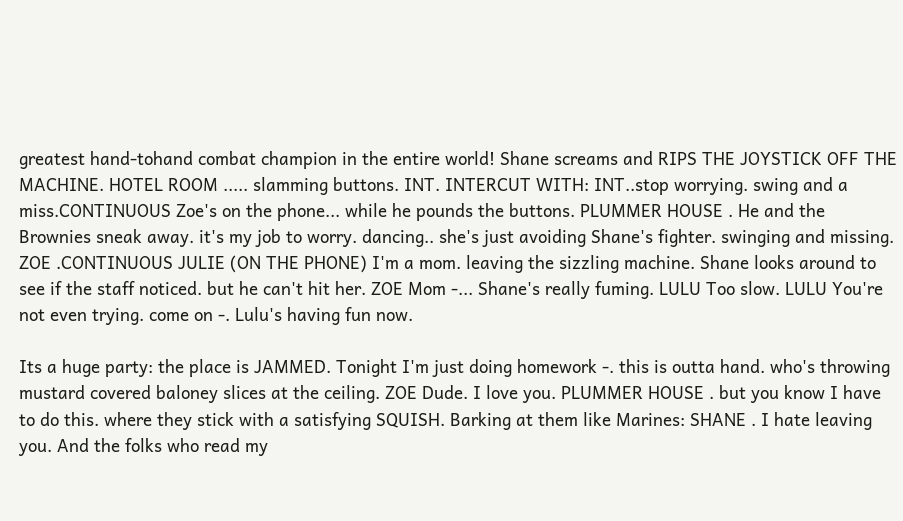greatest hand-tohand combat champion in the entire world! Shane screams and RIPS THE JOYSTICK OFF THE MACHINE. HOTEL ROOM ..... slamming buttons. INT. INTERCUT WITH: INT..stop worrying. swing and a miss.CONTINUOUS Zoe's on the phone... while he pounds the buttons. PLUMMER HOUSE . He and the Brownies sneak away. it's my job to worry. dancing.. she's just avoiding Shane's fighter. swinging and missing. ZOE .CONTINUOUS JULIE (ON THE PHONE) I'm a mom. leaving the sizzling machine. Shane looks around to see if the staff noticed. but he can't hit her. ZOE Mom -... Shane's really fuming. LULU Too slow. LULU You're not even trying. come on -. Lulu's having fun now.

Its a huge party: the place is JAMMED. Tonight I'm just doing homework -. this is outta hand. who's throwing mustard covered baloney slices at the ceiling. ZOE Dude. I love you. PLUMMER HOUSE . but you know I have to do this. where they stick with a satisfying SQUISH. Barking at them like Marines: SHANE . I hate leaving you. And the folks who read my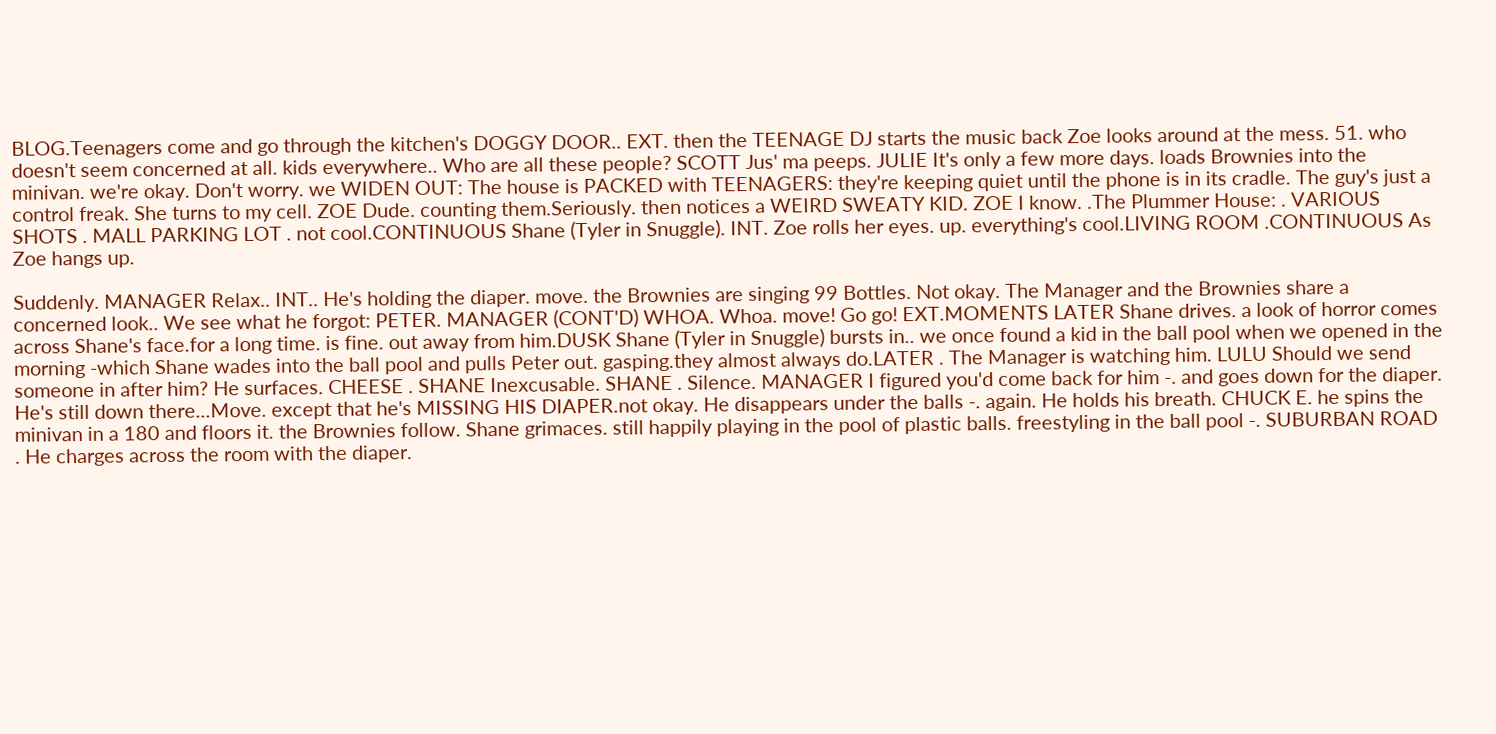BLOG.Teenagers come and go through the kitchen's DOGGY DOOR.. EXT. then the TEENAGE DJ starts the music back Zoe looks around at the mess. 51. who doesn't seem concerned at all. kids everywhere.. Who are all these people? SCOTT Jus' ma peeps. JULIE It's only a few more days. loads Brownies into the minivan. we're okay. Don't worry. we WIDEN OUT: The house is PACKED with TEENAGERS: they're keeping quiet until the phone is in its cradle. The guy's just a control freak. She turns to my cell. ZOE Dude. counting them.Seriously. then notices a WEIRD SWEATY KID. ZOE I know. .The Plummer House: . VARIOUS SHOTS . MALL PARKING LOT . not cool.CONTINUOUS Shane (Tyler in Snuggle). INT. Zoe rolls her eyes. up. everything's cool.LIVING ROOM .CONTINUOUS As Zoe hangs up.

Suddenly. MANAGER Relax.. INT.. He's holding the diaper. move. the Brownies are singing 99 Bottles. Not okay. The Manager and the Brownies share a concerned look.. We see what he forgot: PETER. MANAGER (CONT'D) WHOA. Whoa. move! Go go! EXT.MOMENTS LATER Shane drives. a look of horror comes across Shane's face.for a long time. is fine. out away from him.DUSK Shane (Tyler in Snuggle) bursts in.. we once found a kid in the ball pool when we opened in the morning -which Shane wades into the ball pool and pulls Peter out. gasping.they almost always do.LATER . The Manager is watching him. LULU Should we send someone in after him? He surfaces. CHEESE . SHANE Inexcusable. SHANE . Silence. MANAGER I figured you'd come back for him -. and goes down for the diaper. He's still down there...Move. except that he's MISSING HIS DIAPER.not okay. He disappears under the balls -. again. He holds his breath. CHUCK E. he spins the minivan in a 180 and floors it. the Brownies follow. Shane grimaces. still happily playing in the pool of plastic balls. freestyling in the ball pool -. SUBURBAN ROAD . He charges across the room with the diaper.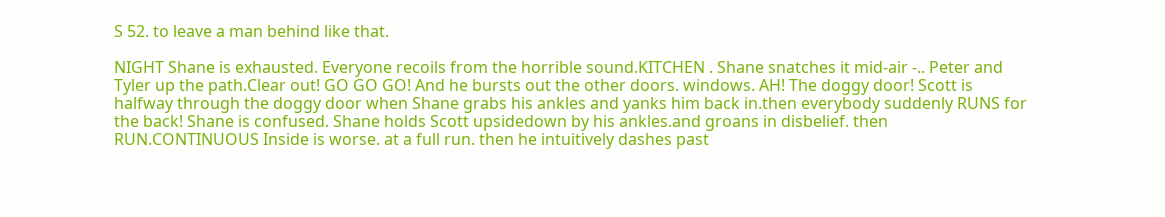S 52. to leave a man behind like that.

NIGHT Shane is exhausted. Everyone recoils from the horrible sound.KITCHEN . Shane snatches it mid-air -.. Peter and Tyler up the path.Clear out! GO GO GO! And he bursts out the other doors. windows. AH! The doggy door! Scott is halfway through the doggy door when Shane grabs his ankles and yanks him back in.then everybody suddenly RUNS for the back! Shane is confused. Shane holds Scott upsidedown by his ankles.and groans in disbelief. then RUN.CONTINUOUS Inside is worse. at a full run. then he intuitively dashes past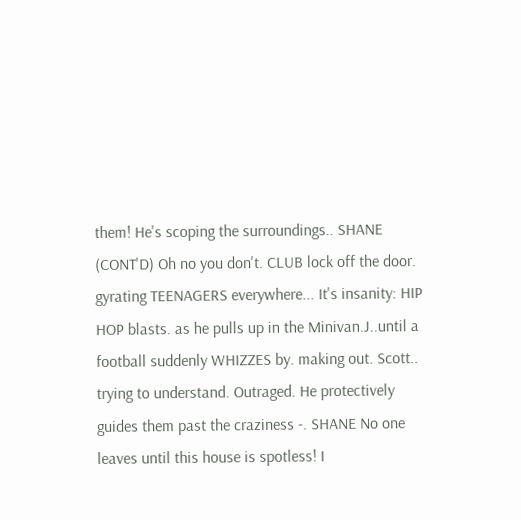them! He's scoping the surroundings.. SHANE (CONT'D) Oh no you don't. CLUB lock off the door. gyrating TEENAGERS everywhere... It's insanity: HIP HOP blasts. as he pulls up in the Minivan.J..until a football suddenly WHIZZES by. making out. Scott.. trying to understand. Outraged. He protectively guides them past the craziness -. SHANE No one leaves until this house is spotless! I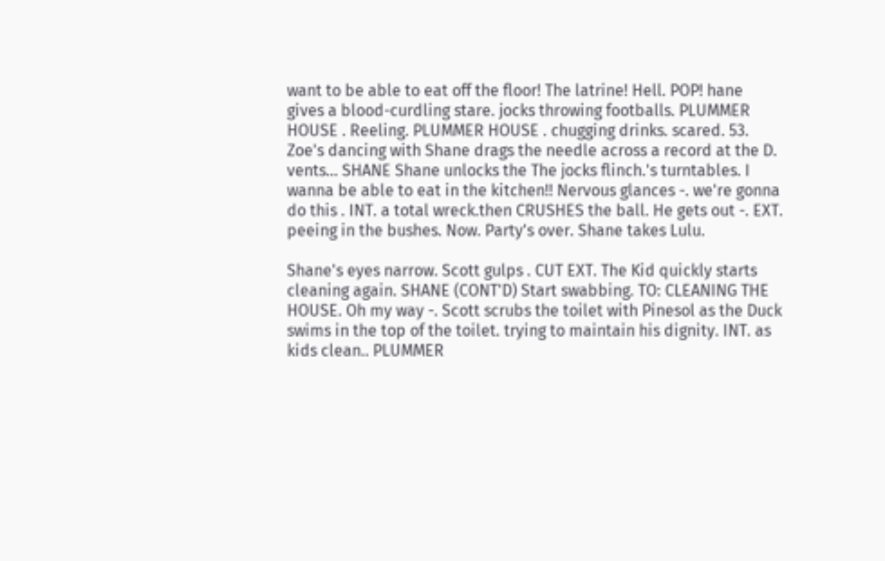want to be able to eat off the floor! The latrine! Hell. POP! hane gives a blood-curdling stare. jocks throwing footballs. PLUMMER HOUSE . Reeling. PLUMMER HOUSE . chugging drinks. scared. 53. Zoe's dancing with Shane drags the needle across a record at the D. vents... SHANE Shane unlocks the The jocks flinch.'s turntables. I wanna be able to eat in the kitchen!! Nervous glances -. we're gonna do this . INT. a total wreck.then CRUSHES the ball. He gets out -. EXT. peeing in the bushes. Now. Party's over. Shane takes Lulu.

Shane's eyes narrow. Scott gulps . CUT EXT. The Kid quickly starts cleaning again. SHANE (CONT'D) Start swabbing. TO: CLEANING THE HOUSE. Oh my way -. Scott scrubs the toilet with Pinesol as the Duck swims in the top of the toilet. trying to maintain his dignity. INT. as kids clean.. PLUMMER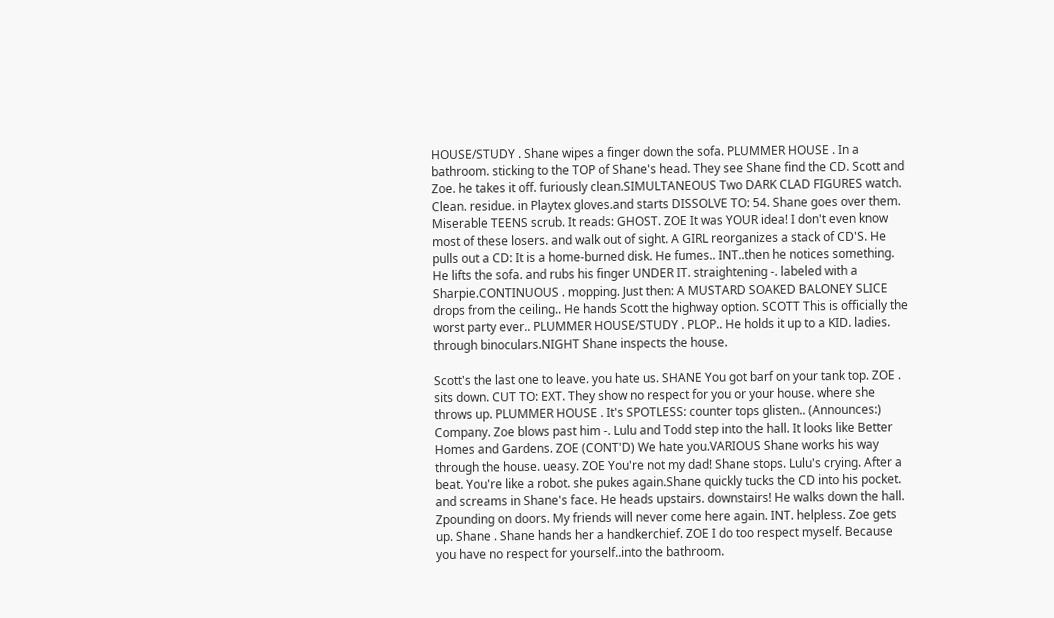HOUSE/STUDY . Shane wipes a finger down the sofa. PLUMMER HOUSE . In a bathroom. sticking to the TOP of Shane's head. They see Shane find the CD. Scott and Zoe. he takes it off. furiously clean.SIMULTANEOUS Two DARK CLAD FIGURES watch. Clean. residue. in Playtex gloves.and starts DISSOLVE TO: 54. Shane goes over them. Miserable TEENS scrub. It reads: GHOST. ZOE It was YOUR idea! I don't even know most of these losers. and walk out of sight. A GIRL reorganizes a stack of CD'S. He pulls out a CD: It is a home-burned disk. He fumes.. INT..then he notices something. He lifts the sofa. and rubs his finger UNDER IT. straightening -. labeled with a Sharpie.CONTINUOUS . mopping. Just then: A MUSTARD SOAKED BALONEY SLICE drops from the ceiling.. He hands Scott the highway option. SCOTT This is officially the worst party ever.. PLUMMER HOUSE/STUDY . PLOP.. He holds it up to a KID. ladies. through binoculars.NIGHT Shane inspects the house.

Scott's the last one to leave. you hate us. SHANE You got barf on your tank top. ZOE . sits down. CUT TO: EXT. They show no respect for you or your house. where she throws up. PLUMMER HOUSE . It's SPOTLESS: counter tops glisten.. (Announces:) Company. Zoe blows past him -. Lulu and Todd step into the hall. It looks like Better Homes and Gardens. ZOE (CONT'D) We hate you.VARIOUS Shane works his way through the house. ueasy. ZOE You're not my dad! Shane stops. Lulu's crying. After a beat. You're like a robot. she pukes again.Shane quickly tucks the CD into his pocket. and screams in Shane's face. He heads upstairs. downstairs! He walks down the hall. Zpounding on doors. My friends will never come here again. INT. helpless. Zoe gets up. Shane . Shane hands her a handkerchief. ZOE I do too respect myself. Because you have no respect for yourself..into the bathroom.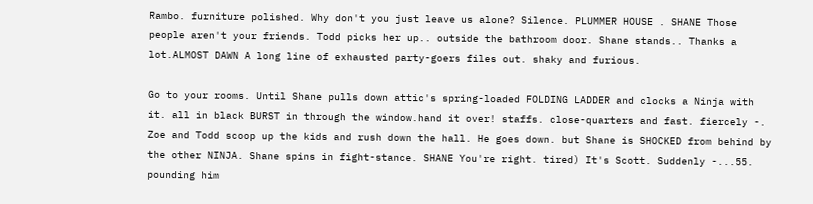Rambo. furniture polished. Why don't you just leave us alone? Silence. PLUMMER HOUSE . SHANE Those people aren't your friends. Todd picks her up.. outside the bathroom door. Shane stands.. Thanks a lot.ALMOST DAWN A long line of exhausted party-goers files out. shaky and furious.

Go to your rooms. Until Shane pulls down attic's spring-loaded FOLDING LADDER and clocks a Ninja with it. all in black BURST in through the window.hand it over! staffs. close-quarters and fast. fiercely -. Zoe and Todd scoop up the kids and rush down the hall. He goes down. but Shane is SHOCKED from behind by the other NINJA. Shane spins in fight-stance. SHANE You're right. tired) It's Scott. Suddenly -...55. pounding him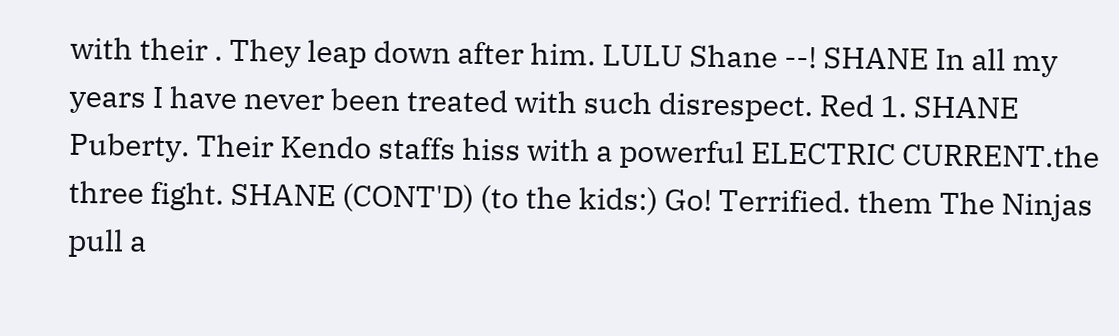with their . They leap down after him. LULU Shane --! SHANE In all my years I have never been treated with such disrespect. Red 1. SHANE Puberty. Their Kendo staffs hiss with a powerful ELECTRIC CURRENT.the three fight. SHANE (CONT'D) (to the kids:) Go! Terrified. them The Ninjas pull a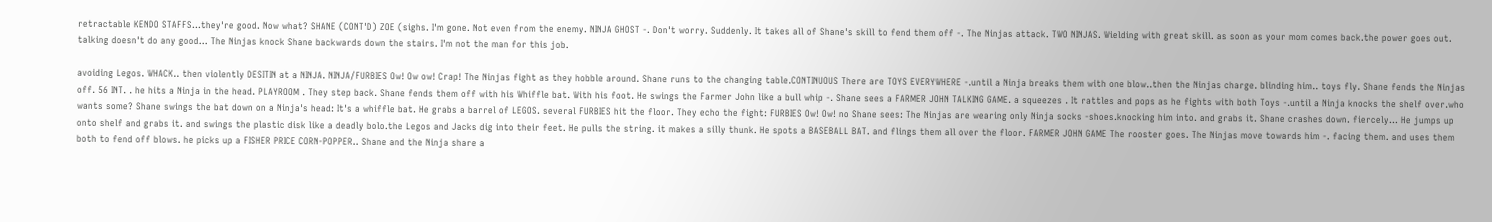retractable KENDO STAFFS...they're good. Now what? SHANE (CONT'D) ZOE (sighs. I'm gone. Not even from the enemy. NINJA GHOST -. Don't worry. Suddenly. It takes all of Shane's skill to fend them off -. The Ninjas attack. TWO NINJAS. Wielding with great skill. as soon as your mom comes back.the power goes out. talking doesn't do any good... The Ninjas knock Shane backwards down the stairs. I'm not the man for this job.

avoiding Legos. WHACK.. then violently DESITIN at a NINJA. NINJA/FURBIES Ow! Ow ow! Crap! The Ninjas fight as they hobble around. Shane runs to the changing table.CONTINUOUS There are TOYS EVERYWHERE -.until a Ninja breaks them with one blow..then the Ninjas charge. blinding him.. toys fly. Shane fends the Ninjas off. 56 INT. . he hits a Ninja in the head. PLAYROOM . They step back. Shane fends them off with his Whiffle bat. With his foot. He swings the Farmer John like a bull whip -. Shane sees a FARMER JOHN TALKING GAME. a squeezes . It rattles and pops as he fights with both Toys -.until a Ninja knocks the shelf over.who wants some? Shane swings the bat down on a Ninja's head: It's a whiffle bat. He grabs a barrel of LEGOS. several FURBIES hit the floor. They echo the fight: FURBIES Ow! Ow! no Shane sees: The Ninjas are wearing only Ninja socks -shoes.knocking him into. and grabs it. Shane crashes down. fiercely... He jumps up onto shelf and grabs it. and swings the plastic disk like a deadly bolo.the Legos and Jacks dig into their feet. He pulls the string. it makes a silly thunk. He spots a BASEBALL BAT. and flings them all over the floor. FARMER JOHN GAME The rooster goes. The Ninjas move towards him -. facing them. and uses them both to fend off blows. he picks up a FISHER PRICE CORN-POPPER.. Shane and the Ninja share a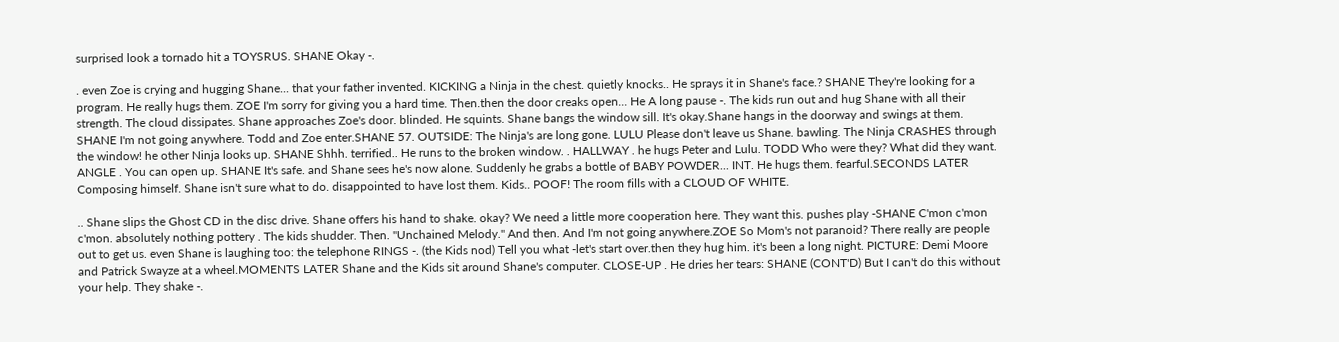surprised look a tornado hit a TOYSRUS. SHANE Okay -.

. even Zoe is crying and hugging Shane... that your father invented. KICKING a Ninja in the chest. quietly knocks.. He sprays it in Shane's face.? SHANE They're looking for a program. He really hugs them. ZOE I'm sorry for giving you a hard time. Then.then the door creaks open... He A long pause -. The kids run out and hug Shane with all their strength. The cloud dissipates. Shane approaches Zoe's door. blinded. He squints. Shane bangs the window sill. It's okay.Shane hangs in the doorway and swings at them. SHANE I'm not going anywhere. Todd and Zoe enter.SHANE 57. OUTSIDE: The Ninja's are long gone. LULU Please don't leave us Shane. bawling. The Ninja CRASHES through the window! he other Ninja looks up. SHANE Shhh. terrified.. He runs to the broken window. . HALLWAY . he hugs Peter and Lulu. TODD Who were they? What did they want. ANGLE . You can open up. SHANE It's safe. and Shane sees he's now alone. Suddenly he grabs a bottle of BABY POWDER... INT. He hugs them. fearful.SECONDS LATER Composing himself. Shane isn't sure what to do. disappointed to have lost them. Kids.. POOF! The room fills with a CLOUD OF WHITE.

.. Shane slips the Ghost CD in the disc drive. Shane offers his hand to shake. okay? We need a little more cooperation here. They want this. pushes play -SHANE C'mon c'mon c'mon. absolutely nothing pottery . The kids shudder. Then. "Unchained Melody." And then. And I'm not going anywhere.ZOE So Mom's not paranoid? There really are people out to get us. even Shane is laughing too: the telephone RINGS -. (the Kids nod) Tell you what -let's start over.then they hug him. it's been a long night. PICTURE: Demi Moore and Patrick Swayze at a wheel.MOMENTS LATER Shane and the Kids sit around Shane's computer. CLOSE-UP . He dries her tears: SHANE (CONT'D) But I can't do this without your help. They shake -.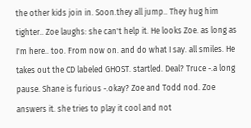the other kids join in. Soon.they all jump.. They hug him tighter.. Zoe laughs: she can't help it. He looks Zoe. as long as I'm here.. too. From now on. and do what I say. all smiles. He takes out the CD labeled GHOST. startled. Deal? Truce -.a long pause. Shane is furious -.okay? Zoe and Todd nod. Zoe answers it. she tries to play it cool and not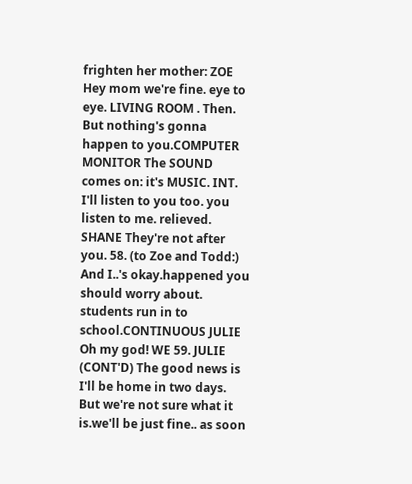frighten her mother: ZOE Hey mom we're fine. eye to eye. LIVING ROOM . Then. But nothing's gonna happen to you.COMPUTER MONITOR The SOUND comes on: it's MUSIC. INT. I'll listen to you too. you listen to me. relieved. SHANE They're not after you. 58. (to Zoe and Todd:) And I..'s okay.happened you should worry about. students run in to school.CONTINUOUS JULIE Oh my god! WE 59. JULIE (CONT'D) The good news is I'll be home in two days. But we're not sure what it is.we'll be just fine.. as soon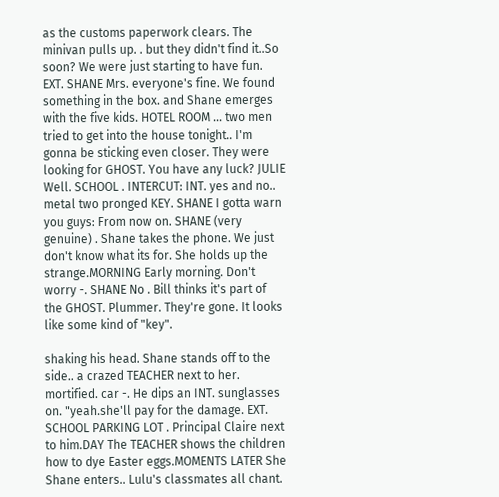as the customs paperwork clears. The minivan pulls up. . but they didn't find it..So soon? We were just starting to have fun. EXT. SHANE Mrs. everyone's fine. We found something in the box. and Shane emerges with the five kids. HOTEL ROOM ... two men tried to get into the house tonight.. I'm gonna be sticking even closer. They were looking for GHOST. You have any luck? JULIE Well. SCHOOL . INTERCUT: INT. yes and no.. metal two pronged KEY. SHANE I gotta warn you guys: From now on. SHANE (very genuine) . Shane takes the phone. We just don't know what its for. She holds up the strange.MORNING Early morning. Don't worry -. SHANE No . Bill thinks it's part of the GHOST. Plummer. They're gone. It looks like some kind of "key".

shaking his head. Shane stands off to the side.. a crazed TEACHER next to her. mortified. car -. He dips an INT. sunglasses on. "yeah.she'll pay for the damage. EXT. SCHOOL PARKING LOT . Principal Claire next to him.DAY The TEACHER shows the children how to dye Easter eggs.MOMENTS LATER She Shane enters.. Lulu's classmates all chant.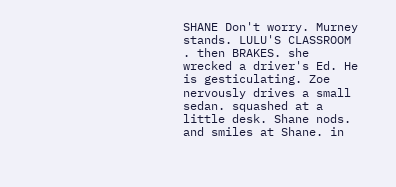SHANE Don't worry. Murney stands. LULU'S CLASSROOM . then BRAKES. she wrecked a driver's Ed. He is gesticulating. Zoe nervously drives a small sedan. squashed at a little desk. Shane nods. and smiles at Shane. in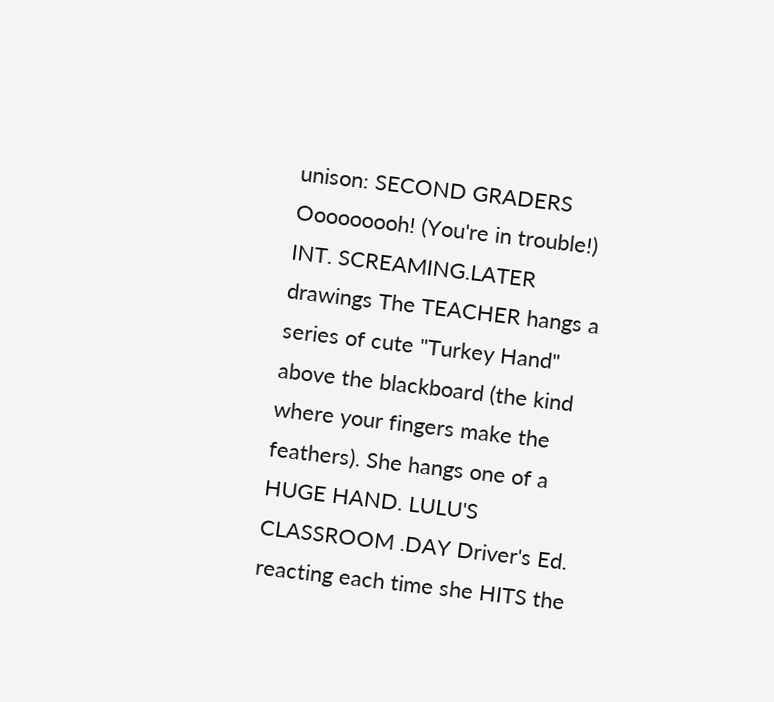unison: SECOND GRADERS Ooooooooh! (You're in trouble!) INT. SCREAMING.LATER drawings The TEACHER hangs a series of cute "Turkey Hand" above the blackboard (the kind where your fingers make the feathers). She hangs one of a HUGE HAND. LULU'S CLASSROOM .DAY Driver's Ed. reacting each time she HITS the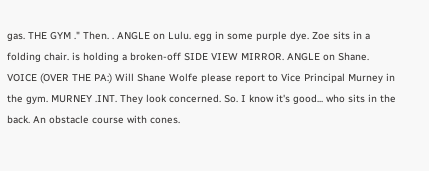gas. THE GYM ." Then. . ANGLE on Lulu. egg in some purple dye. Zoe sits in a folding chair. is holding a broken-off SIDE VIEW MIRROR. ANGLE on Shane. VOICE (OVER THE PA:) Will Shane Wolfe please report to Vice Principal Murney in the gym. MURNEY .INT. They look concerned. So. I know it's good... who sits in the back. An obstacle course with cones.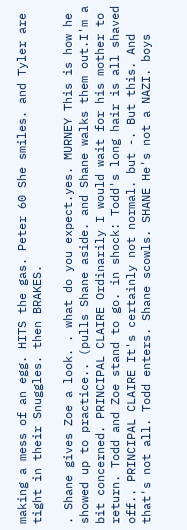making a mess of an egg. HITS the gas. Peter 60 She smiles. and Tyler are tight in their Snuggles. then BRAKES.

. Shane gives Zoe a look. . what do you expect.yes. MURNEY This is how he showed up to practice.. (pulls Shane aside. and Shane walks them out.I'm a bit concerned. PRINCIPAL CLAIRE Ordinarily I would wait for his mother to return. Todd and Zoe stand to go. in shock: Todd's long hair is all shaved off.. PRINCIPAL CLAIRE It's certainly not normal. but -. But this. And that's not all. Todd enters. Shane scowls. SHANE He's not a NAZI. boys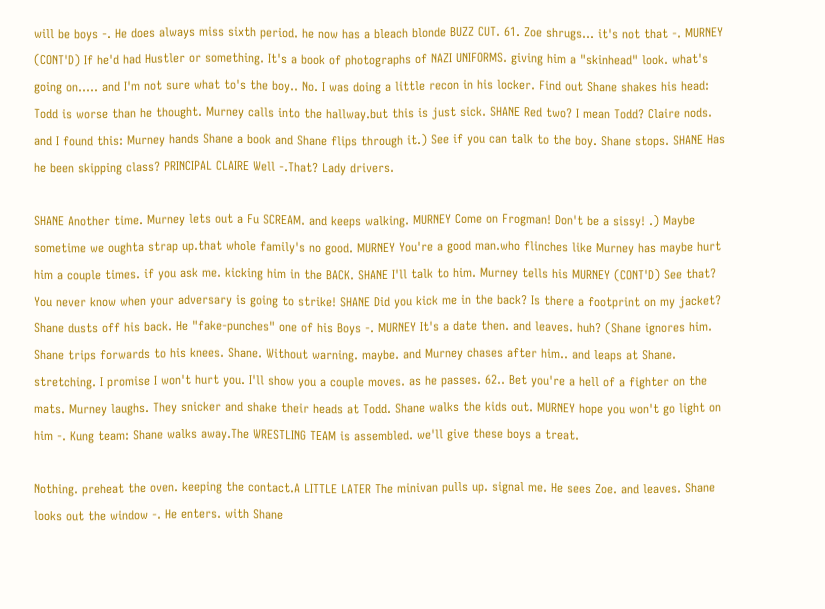will be boys -. He does always miss sixth period. he now has a bleach blonde BUZZ CUT. 61. Zoe shrugs... it's not that -. MURNEY (CONT'D) If he'd had Hustler or something. It's a book of photographs of NAZI UNIFORMS. giving him a "skinhead" look. what's going on..... and I'm not sure what to's the boy.. No. I was doing a little recon in his locker. Find out Shane shakes his head: Todd is worse than he thought. Murney calls into the hallway.but this is just sick. SHANE Red two? I mean Todd? Claire nods. and I found this: Murney hands Shane a book and Shane flips through it.) See if you can talk to the boy. Shane stops. SHANE Has he been skipping class? PRINCIPAL CLAIRE Well -.That? Lady drivers.

SHANE Another time. Murney lets out a Fu SCREAM. and keeps walking. MURNEY Come on Frogman! Don't be a sissy! .) Maybe sometime we oughta strap up.that whole family's no good. MURNEY You're a good man.who flinches like Murney has maybe hurt him a couple times. if you ask me. kicking him in the BACK. SHANE I'll talk to him. Murney tells his MURNEY (CONT'D) See that? You never know when your adversary is going to strike! SHANE Did you kick me in the back? Is there a footprint on my jacket? Shane dusts off his back. He "fake-punches" one of his Boys -. MURNEY It's a date then. and leaves. huh? (Shane ignores him. Shane trips forwards to his knees. Shane. Without warning. maybe. and Murney chases after him.. and leaps at Shane. stretching. I promise I won't hurt you. I'll show you a couple moves. as he passes. 62.. Bet you're a hell of a fighter on the mats. Murney laughs. They snicker and shake their heads at Todd. Shane walks the kids out. MURNEY hope you won't go light on him -. Kung team: Shane walks away.The WRESTLING TEAM is assembled. we'll give these boys a treat.

Nothing. preheat the oven. keeping the contact.A LITTLE LATER The minivan pulls up. signal me. He sees Zoe. and leaves. Shane looks out the window -. He enters. with Shane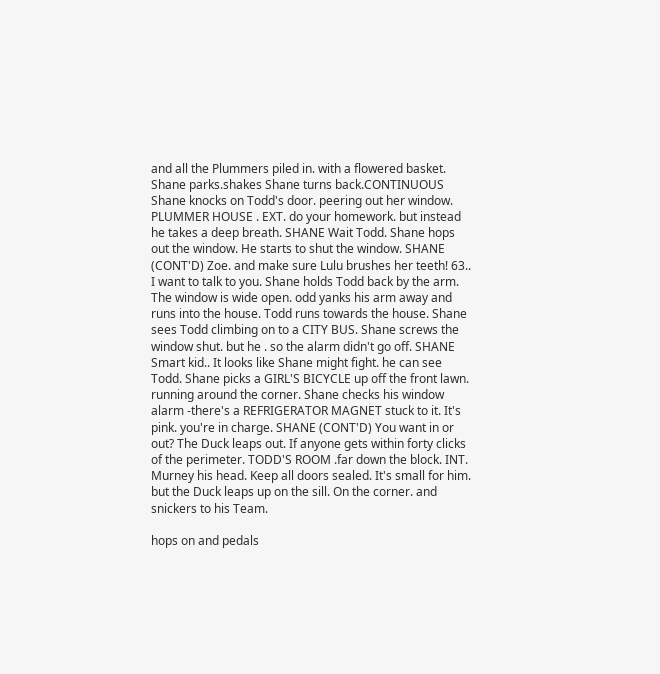and all the Plummers piled in. with a flowered basket. Shane parks.shakes Shane turns back.CONTINUOUS Shane knocks on Todd's door. peering out her window. PLUMMER HOUSE . EXT. do your homework. but instead he takes a deep breath. SHANE Wait Todd. Shane hops out the window. He starts to shut the window. SHANE (CONT'D) Zoe. and make sure Lulu brushes her teeth! 63.. I want to talk to you. Shane holds Todd back by the arm. The window is wide open. odd yanks his arm away and runs into the house. Todd runs towards the house. Shane sees Todd climbing on to a CITY BUS. Shane screws the window shut. but he . so the alarm didn't go off. SHANE Smart kid.. It looks like Shane might fight. he can see Todd. Shane picks a GIRL'S BICYCLE up off the front lawn. running around the corner. Shane checks his window alarm -there's a REFRIGERATOR MAGNET stuck to it. It's pink. you're in charge. SHANE (CONT'D) You want in or out? The Duck leaps out. If anyone gets within forty clicks of the perimeter. TODD'S ROOM .far down the block. INT. Murney his head. Keep all doors sealed. It's small for him. but the Duck leaps up on the sill. On the corner. and snickers to his Team.

hops on and pedals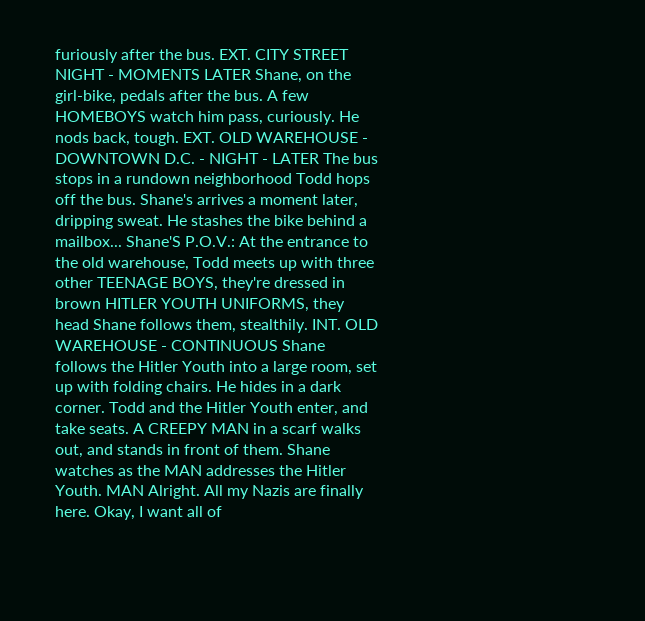furiously after the bus. EXT. CITY STREET NIGHT - MOMENTS LATER Shane, on the girl-bike, pedals after the bus. A few HOMEBOYS watch him pass, curiously. He nods back, tough. EXT. OLD WAREHOUSE - DOWNTOWN D.C. - NIGHT - LATER The bus stops in a rundown neighborhood Todd hops off the bus. Shane's arrives a moment later, dripping sweat. He stashes the bike behind a mailbox... Shane'S P.O.V.: At the entrance to the old warehouse, Todd meets up with three other TEENAGE BOYS, they're dressed in brown HITLER YOUTH UNIFORMS, they head Shane follows them, stealthily. INT. OLD WAREHOUSE - CONTINUOUS Shane follows the Hitler Youth into a large room, set up with folding chairs. He hides in a dark corner. Todd and the Hitler Youth enter, and take seats. A CREEPY MAN in a scarf walks out, and stands in front of them. Shane watches as the MAN addresses the Hitler Youth. MAN Alright. All my Nazis are finally here. Okay, I want all of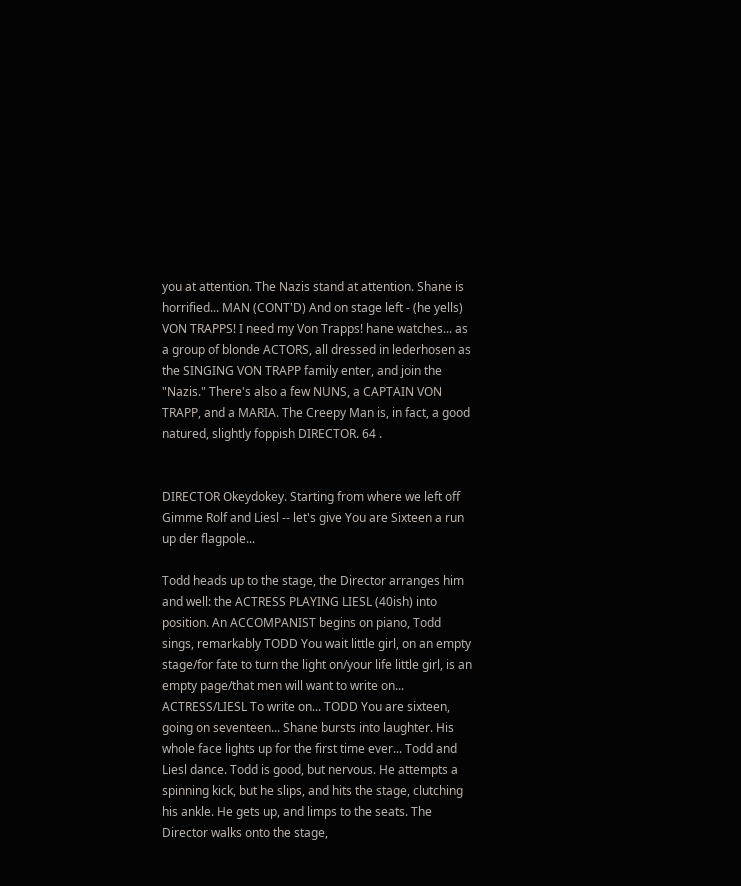you at attention. The Nazis stand at attention. Shane is horrified... MAN (CONT'D) And on stage left - (he yells) VON TRAPPS! I need my Von Trapps! hane watches... as a group of blonde ACTORS, all dressed in lederhosen as the SINGING VON TRAPP family enter, and join the "Nazis." There's also a few NUNS, a CAPTAIN VON TRAPP, and a MARIA. The Creepy Man is, in fact, a good natured, slightly foppish DIRECTOR. 64 .


DIRECTOR Okeydokey. Starting from where we left off Gimme Rolf and Liesl -- let's give You are Sixteen a run up der flagpole...

Todd heads up to the stage, the Director arranges him and well: the ACTRESS PLAYING LIESL (40ish) into position. An ACCOMPANIST begins on piano, Todd sings, remarkably TODD You wait little girl, on an empty stage/for fate to turn the light on/your life little girl, is an empty page/that men will want to write on... ACTRESS/LIESL To write on... TODD You are sixteen, going on seventeen... Shane bursts into laughter. His whole face lights up for the first time ever... Todd and Liesl dance. Todd is good, but nervous. He attempts a spinning kick, but he slips, and hits the stage, clutching his ankle. He gets up, and limps to the seats. The Director walks onto the stage,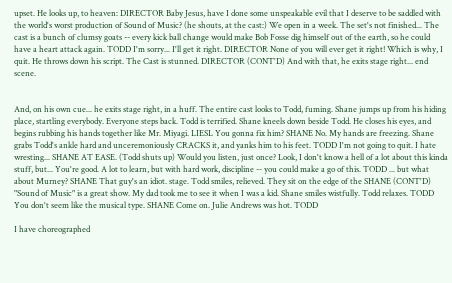upset. He looks up, to heaven: DIRECTOR Baby Jesus, have I done some unspeakable evil that I deserve to be saddled with the world's worst production of Sound of Music? (he shouts, at the cast:) We open in a week. The set's not finished... The cast is a bunch of clumsy goats -- every kick ball change would make Bob Fosse dig himself out of the earth, so he could have a heart attack again. TODD I'm sorry... I'll get it right. DIRECTOR None of you will ever get it right! Which is why, I quit. He throws down his script. The Cast is stunned. DIRECTOR (CONT'D) And with that, he exits stage right... end scene.


And, on his own cue... he exits stage right, in a huff. The entire cast looks to Todd, fuming. Shane jumps up from his hiding place, startling everybody. Everyone steps back. Todd is terrified. Shane kneels down beside Todd. He closes his eyes, and begins rubbing his hands together like Mr. Miyagi. LIESL You gonna fix him? SHANE No. My hands are freezing. Shane grabs Todd's ankle hard and unceremoniously CRACKS it, and yanks him to his feet. TODD I'm not going to quit. I hate wresting... SHANE AT EASE. (Todd shuts up) Would you listen, just once? Look, I don't know a hell of a lot about this kinda stuff, but... You're good. A lot to learn, but with hard work, discipline -- you could make a go of this. TODD ... but what about Murney? SHANE That guy's an idiot. stage. Todd smiles, relieved. They sit on the edge of the SHANE (CONT'D) "Sound of Music" is a great show. My dad took me to see it when I was a kid. Shane smiles wistfully. Todd relaxes. TODD You don't seem like the musical type. SHANE Come on. Julie Andrews was hot. TODD

I have choreographed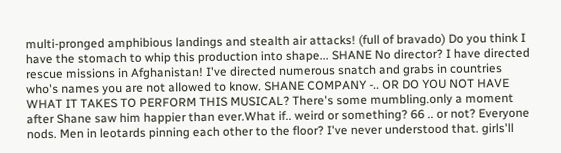multi-pronged amphibious landings and stealth air attacks! (full of bravado) Do you think I have the stomach to whip this production into shape... SHANE No director? I have directed rescue missions in Afghanistan! I've directed numerous snatch and grabs in countries who's names you are not allowed to know. SHANE COMPANY -.. OR DO YOU NOT HAVE WHAT IT TAKES TO PERFORM THIS MUSICAL? There's some mumbling.only a moment after Shane saw him happier than ever.What if.. weird or something? 66 .. or not? Everyone nods. Men in leotards pinning each other to the floor? I've never understood that. girls'll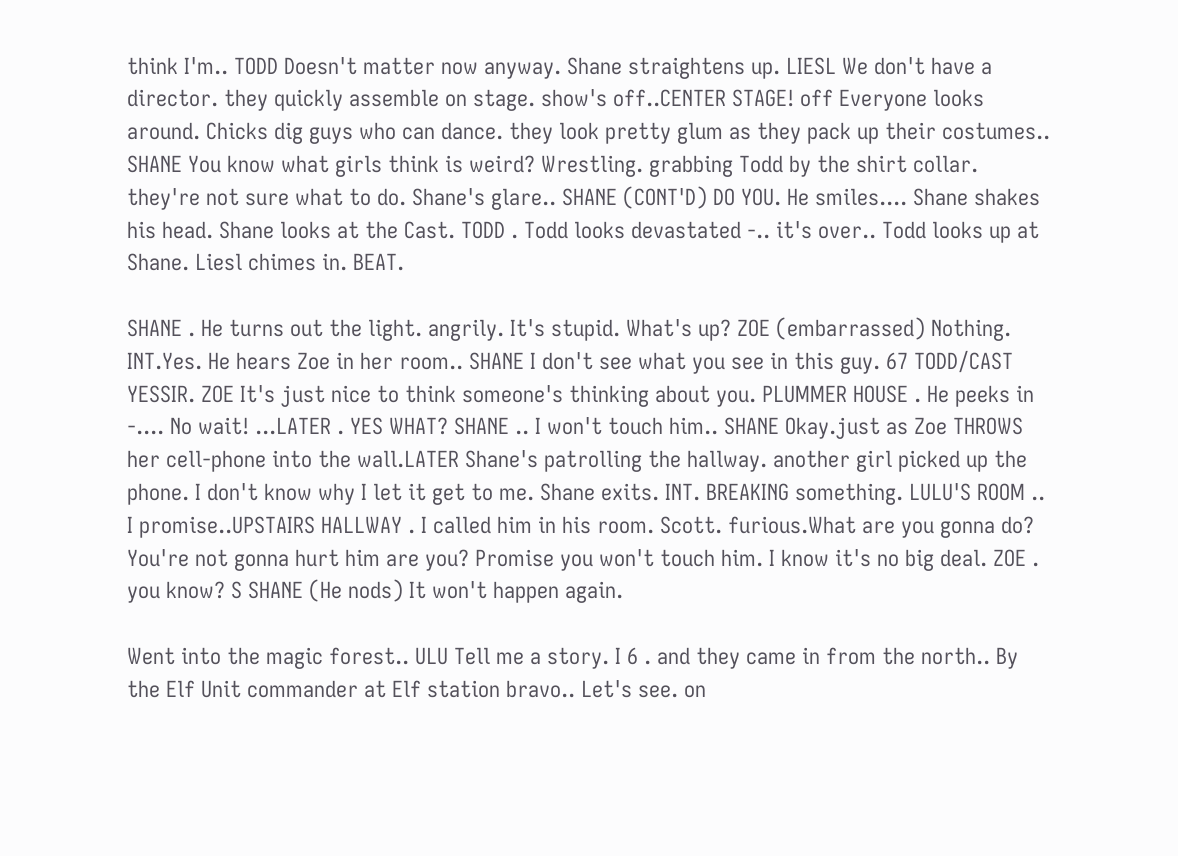think I'm.. TODD Doesn't matter now anyway. Shane straightens up. LIESL We don't have a director. they quickly assemble on stage. show's off..CENTER STAGE! off Everyone looks around. Chicks dig guys who can dance. they look pretty glum as they pack up their costumes.. SHANE You know what girls think is weird? Wrestling. grabbing Todd by the shirt collar. they're not sure what to do. Shane's glare.. SHANE (CONT'D) DO YOU. He smiles.... Shane shakes his head. Shane looks at the Cast. TODD . Todd looks devastated -.. it's over.. Todd looks up at Shane. Liesl chimes in. BEAT.

SHANE . He turns out the light. angrily. It's stupid. What's up? ZOE (embarrassed) Nothing. INT.Yes. He hears Zoe in her room.. SHANE I don't see what you see in this guy. 67 TODD/CAST YESSIR. ZOE It's just nice to think someone's thinking about you. PLUMMER HOUSE . He peeks in -.... No wait! ...LATER . YES WHAT? SHANE .. I won't touch him.. SHANE Okay.just as Zoe THROWS her cell-phone into the wall.LATER Shane's patrolling the hallway. another girl picked up the phone. I don't know why I let it get to me. Shane exits. INT. BREAKING something. LULU'S ROOM .. I promise..UPSTAIRS HALLWAY . I called him in his room. Scott. furious.What are you gonna do? You're not gonna hurt him are you? Promise you won't touch him. I know it's no big deal. ZOE . you know? S SHANE (He nods) It won't happen again.

Went into the magic forest.. ULU Tell me a story. I 6 . and they came in from the north.. By the Elf Unit commander at Elf station bravo.. Let's see. on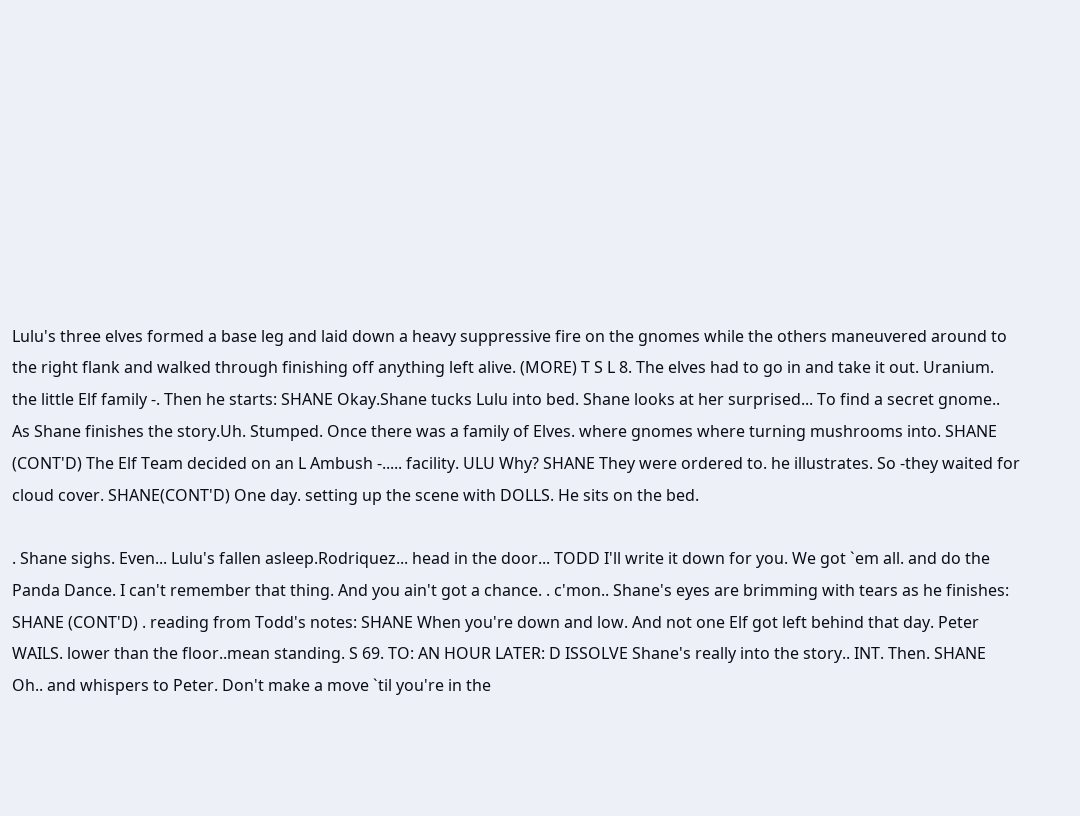Lulu's three elves formed a base leg and laid down a heavy suppressive fire on the gnomes while the others maneuvered around to the right flank and walked through finishing off anything left alive. (MORE) T S L 8. The elves had to go in and take it out. Uranium. the little Elf family -. Then he starts: SHANE Okay.Shane tucks Lulu into bed. Shane looks at her surprised... To find a secret gnome.. As Shane finishes the story.Uh. Stumped. Once there was a family of Elves. where gnomes where turning mushrooms into. SHANE (CONT'D) The Elf Team decided on an L Ambush -..... facility. ULU Why? SHANE They were ordered to. he illustrates. So -they waited for cloud cover. SHANE(CONT'D) One day. setting up the scene with DOLLS. He sits on the bed.

. Shane sighs. Even... Lulu's fallen asleep.Rodriquez... head in the door... TODD I'll write it down for you. We got `em all. and do the Panda Dance. I can't remember that thing. And you ain't got a chance. . c'mon.. Shane's eyes are brimming with tears as he finishes: SHANE (CONT'D) . reading from Todd's notes: SHANE When you're down and low. And not one Elf got left behind that day. Peter WAILS. lower than the floor..mean standing. S 69. TO: AN HOUR LATER: D ISSOLVE Shane's really into the story.. INT. Then. SHANE Oh.. and whispers to Peter. Don't make a move `til you're in the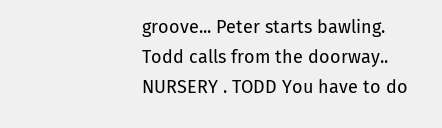groove... Peter starts bawling. Todd calls from the doorway.. NURSERY . TODD You have to do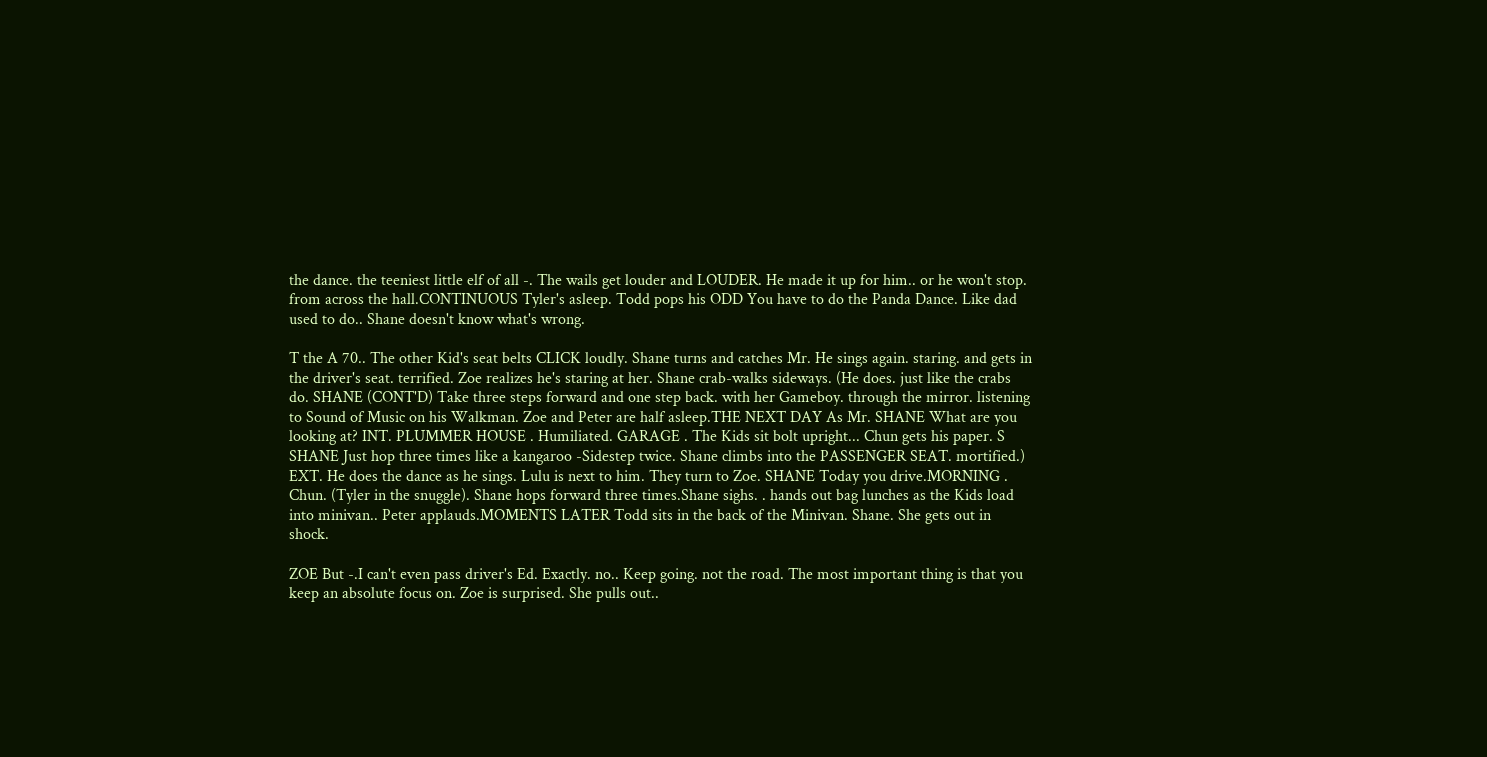the dance. the teeniest little elf of all -. The wails get louder and LOUDER. He made it up for him.. or he won't stop. from across the hall.CONTINUOUS Tyler's asleep. Todd pops his ODD You have to do the Panda Dance. Like dad used to do.. Shane doesn't know what's wrong.

T the A 70.. The other Kid's seat belts CLICK loudly. Shane turns and catches Mr. He sings again. staring. and gets in the driver's seat. terrified. Zoe realizes he's staring at her. Shane crab-walks sideways. (He does. just like the crabs do. SHANE (CONT'D) Take three steps forward and one step back. with her Gameboy. through the mirror. listening to Sound of Music on his Walkman. Zoe and Peter are half asleep.THE NEXT DAY As Mr. SHANE What are you looking at? INT. PLUMMER HOUSE . Humiliated. GARAGE . The Kids sit bolt upright... Chun gets his paper. S SHANE Just hop three times like a kangaroo -Sidestep twice. Shane climbs into the PASSENGER SEAT. mortified.) EXT. He does the dance as he sings. Lulu is next to him. They turn to Zoe. SHANE Today you drive.MORNING . Chun. (Tyler in the snuggle). Shane hops forward three times.Shane sighs. . hands out bag lunches as the Kids load into minivan.. Peter applauds.MOMENTS LATER Todd sits in the back of the Minivan. Shane. She gets out in shock.

ZOE But -.I can't even pass driver's Ed. Exactly. no.. Keep going. not the road. The most important thing is that you keep an absolute focus on. Zoe is surprised. She pulls out..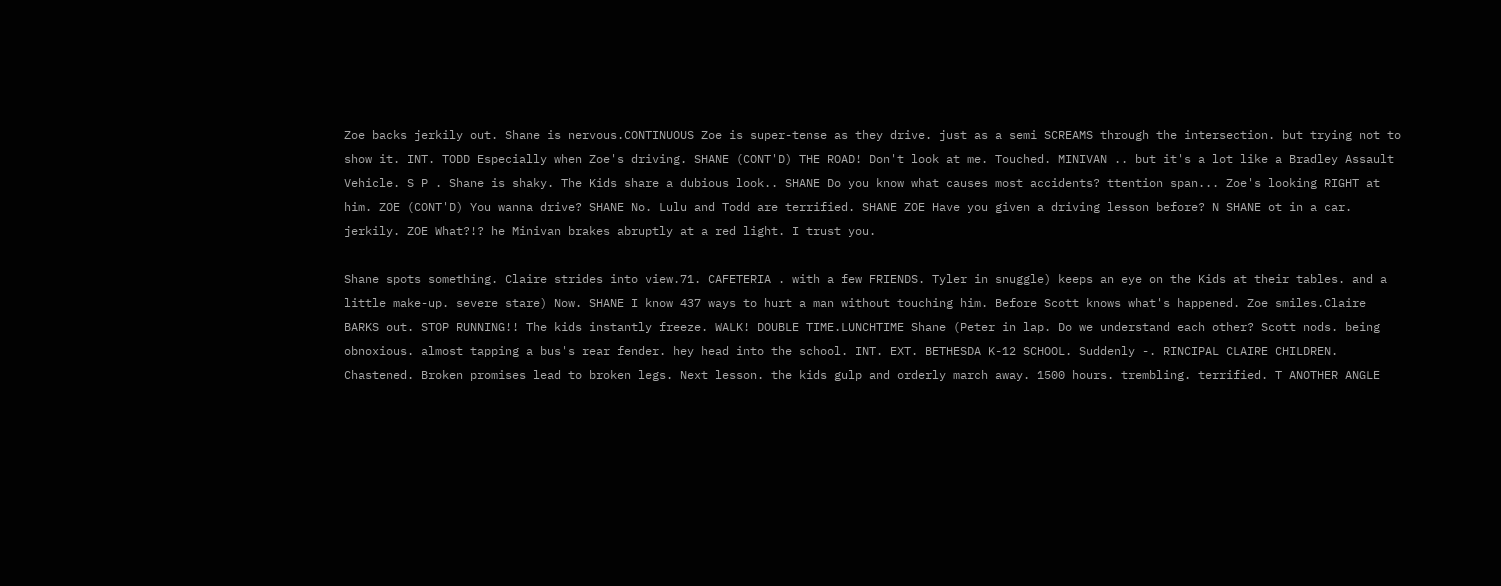Zoe backs jerkily out. Shane is nervous.CONTINUOUS Zoe is super-tense as they drive. just as a semi SCREAMS through the intersection. but trying not to show it. INT. TODD Especially when Zoe's driving. SHANE (CONT'D) THE ROAD! Don't look at me. Touched. MINIVAN .. but it's a lot like a Bradley Assault Vehicle. S P . Shane is shaky. The Kids share a dubious look.. SHANE Do you know what causes most accidents? ttention span... Zoe's looking RIGHT at him. ZOE (CONT'D) You wanna drive? SHANE No. Lulu and Todd are terrified. SHANE ZOE Have you given a driving lesson before? N SHANE ot in a car. jerkily. ZOE What?!? he Minivan brakes abruptly at a red light. I trust you.

Shane spots something. Claire strides into view.71. CAFETERIA . with a few FRIENDS. Tyler in snuggle) keeps an eye on the Kids at their tables. and a little make-up. severe stare) Now. SHANE I know 437 ways to hurt a man without touching him. Before Scott knows what's happened. Zoe smiles.Claire BARKS out. STOP RUNNING!! The kids instantly freeze. WALK! DOUBLE TIME.LUNCHTIME Shane (Peter in lap. Do we understand each other? Scott nods. being obnoxious. almost tapping a bus's rear fender. hey head into the school. INT. EXT. BETHESDA K-12 SCHOOL. Suddenly -. RINCIPAL CLAIRE CHILDREN. Chastened. Broken promises lead to broken legs. Next lesson. the kids gulp and orderly march away. 1500 hours. trembling. terrified. T ANOTHER ANGLE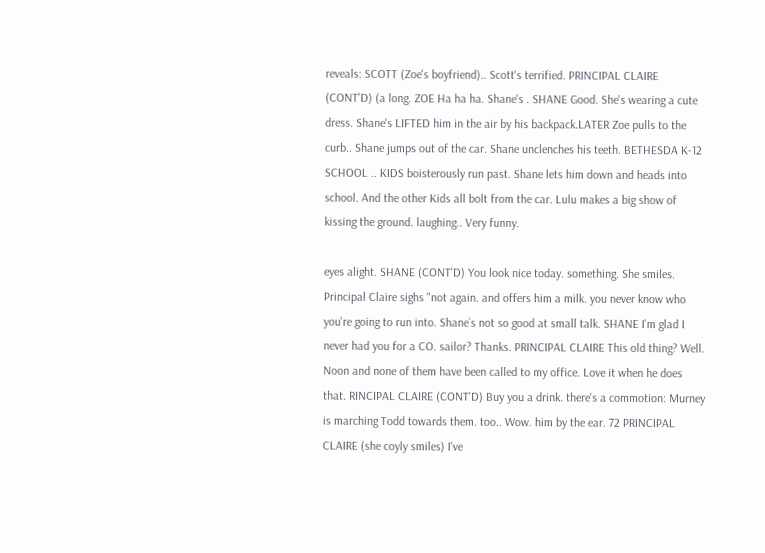reveals: SCOTT (Zoe's boyfriend).. Scott's terrified. PRINCIPAL CLAIRE (CONT'D) (a long. ZOE Ha ha ha. Shane's . SHANE Good. She's wearing a cute dress. Shane's LIFTED him in the air by his backpack.LATER Zoe pulls to the curb.. Shane jumps out of the car. Shane unclenches his teeth. BETHESDA K-12 SCHOOL .. KIDS boisterously run past. Shane lets him down and heads into school. And the other Kids all bolt from the car. Lulu makes a big show of kissing the ground. laughing.. Very funny.

eyes alight. SHANE (CONT'D) You look nice today. something. She smiles. Principal Claire sighs "not again. and offers him a milk. you never know who you're going to run into. Shane`s not so good at small talk. SHANE I'm glad I never had you for a CO. sailor? Thanks. PRINCIPAL CLAIRE This old thing? Well. Noon and none of them have been called to my office. Love it when he does that. RINCIPAL CLAIRE (CONT'D) Buy you a drink. there's a commotion: Murney is marching Todd towards them. too.. Wow. him by the ear. 72 PRINCIPAL CLAIRE (she coyly smiles) I've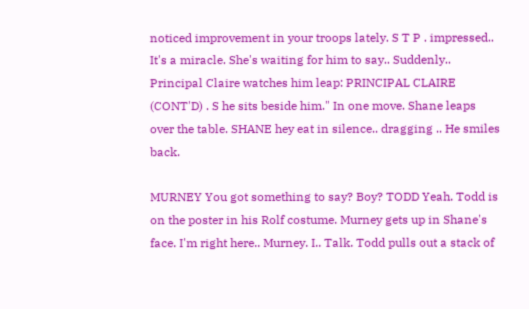noticed improvement in your troops lately. S T P . impressed.. It's a miracle. She's waiting for him to say.. Suddenly.. Principal Claire watches him leap: PRINCIPAL CLAIRE (CONT'D) . S he sits beside him." In one move. Shane leaps over the table. SHANE hey eat in silence.. dragging .. He smiles back.

MURNEY You got something to say? Boy? TODD Yeah. Todd is on the poster in his Rolf costume. Murney gets up in Shane's face. I'm right here.. Murney. I.. Talk. Todd pulls out a stack of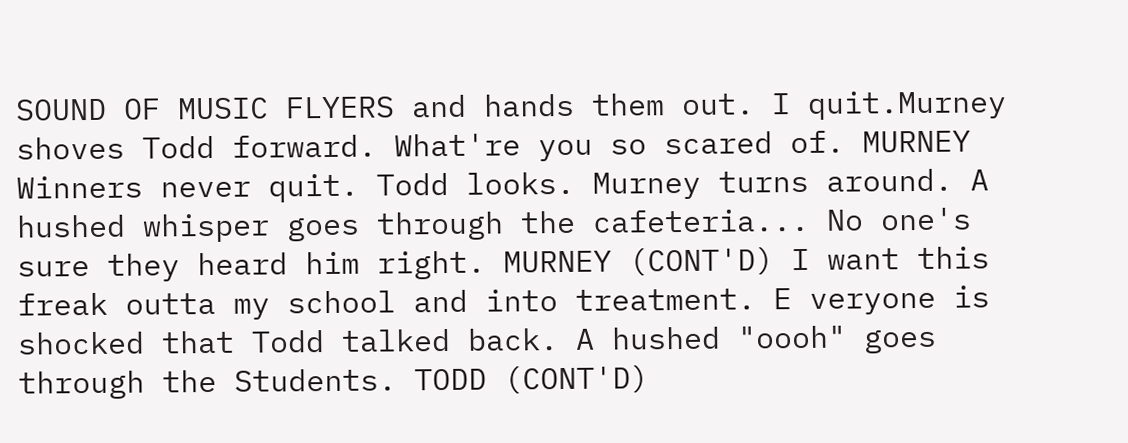SOUND OF MUSIC FLYERS and hands them out. I quit.Murney shoves Todd forward. What're you so scared of. MURNEY Winners never quit. Todd looks. Murney turns around. A hushed whisper goes through the cafeteria... No one's sure they heard him right. MURNEY (CONT'D) I want this freak outta my school and into treatment. E veryone is shocked that Todd talked back. A hushed "oooh" goes through the Students. TODD (CONT'D)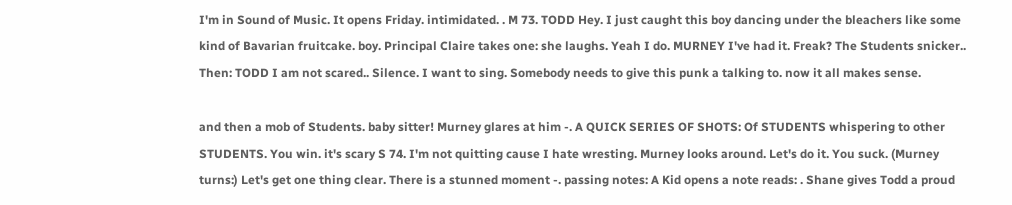I'm in Sound of Music. It opens Friday. intimidated. . M 73. TODD Hey. I just caught this boy dancing under the bleachers like some kind of Bavarian fruitcake. boy. Principal Claire takes one: she laughs. Yeah I do. MURNEY I've had it. Freak? The Students snicker.. Then: TODD I am not scared.. Silence. I want to sing. Somebody needs to give this punk a talking to. now it all makes sense.

and then a mob of Students. baby sitter! Murney glares at him -. A QUICK SERIES OF SHOTS: Of STUDENTS whispering to other STUDENTS. You win. it's scary S 74. I'm not quitting cause I hate wresting. Murney looks around. Let's do it. You suck. (Murney turns:) Let's get one thing clear. There is a stunned moment -. passing notes: A Kid opens a note reads: . Shane gives Todd a proud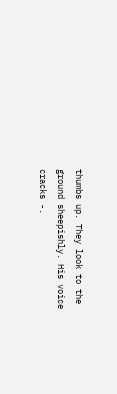thumbs up. They look to the ground sheepishly. His voice cracks -.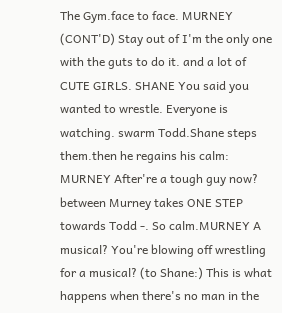The Gym.face to face. MURNEY (CONT'D) Stay out of I'm the only one with the guts to do it. and a lot of CUTE GIRLS. SHANE You said you wanted to wrestle. Everyone is watching. swarm Todd.Shane steps them.then he regains his calm: MURNEY After're a tough guy now? between Murney takes ONE STEP towards Todd -. So calm.MURNEY A musical? You're blowing off wrestling for a musical? (to Shane:) This is what happens when there's no man in the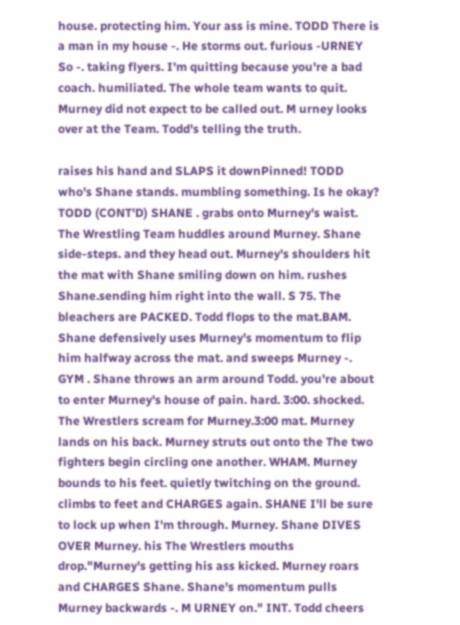house. protecting him. Your ass is mine. TODD There is a man in my house -. He storms out. furious -URNEY So -. taking flyers. I'm quitting because you're a bad coach. humiliated. The whole team wants to quit. Murney did not expect to be called out. M urney looks over at the Team. Todd's telling the truth.

raises his hand and SLAPS it downPinned! TODD who's Shane stands. mumbling something. Is he okay? TODD (CONT'D) SHANE . grabs onto Murney's waist. The Wrestling Team huddles around Murney. Shane side-steps. and they head out. Murney's shoulders hit the mat with Shane smiling down on him. rushes Shane.sending him right into the wall. S 75. The bleachers are PACKED. Todd flops to the mat.BAM. Shane defensively uses Murney's momentum to flip him halfway across the mat. and sweeps Murney -. GYM . Shane throws an arm around Todd. you're about to enter Murney's house of pain. hard. 3:00. shocked. The Wrestlers scream for Murney.3:00 mat. Murney lands on his back. Murney struts out onto the The two fighters begin circling one another. WHAM. Murney bounds to his feet. quietly twitching on the ground. climbs to feet and CHARGES again. SHANE I'll be sure to lock up when I'm through. Murney. Shane DIVES OVER Murney. his The Wrestlers mouths drop."Murney's getting his ass kicked. Murney roars and CHARGES Shane. Shane's momentum pulls Murney backwards -. M URNEY on." INT. Todd cheers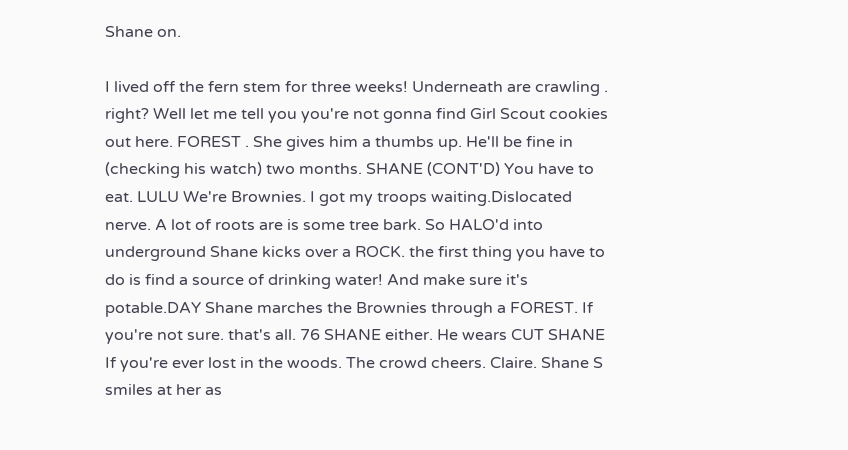Shane on.

I lived off the fern stem for three weeks! Underneath are crawling . right? Well let me tell you you're not gonna find Girl Scout cookies out here. FOREST . She gives him a thumbs up. He'll be fine in (checking his watch) two months. SHANE (CONT'D) You have to eat. LULU We're Brownies. I got my troops waiting.Dislocated nerve. A lot of roots are is some tree bark. So HALO'd into underground Shane kicks over a ROCK. the first thing you have to do is find a source of drinking water! And make sure it's potable.DAY Shane marches the Brownies through a FOREST. If you're not sure. that's all. 76 SHANE either. He wears CUT SHANE If you're ever lost in the woods. The crowd cheers. Claire. Shane S smiles at her as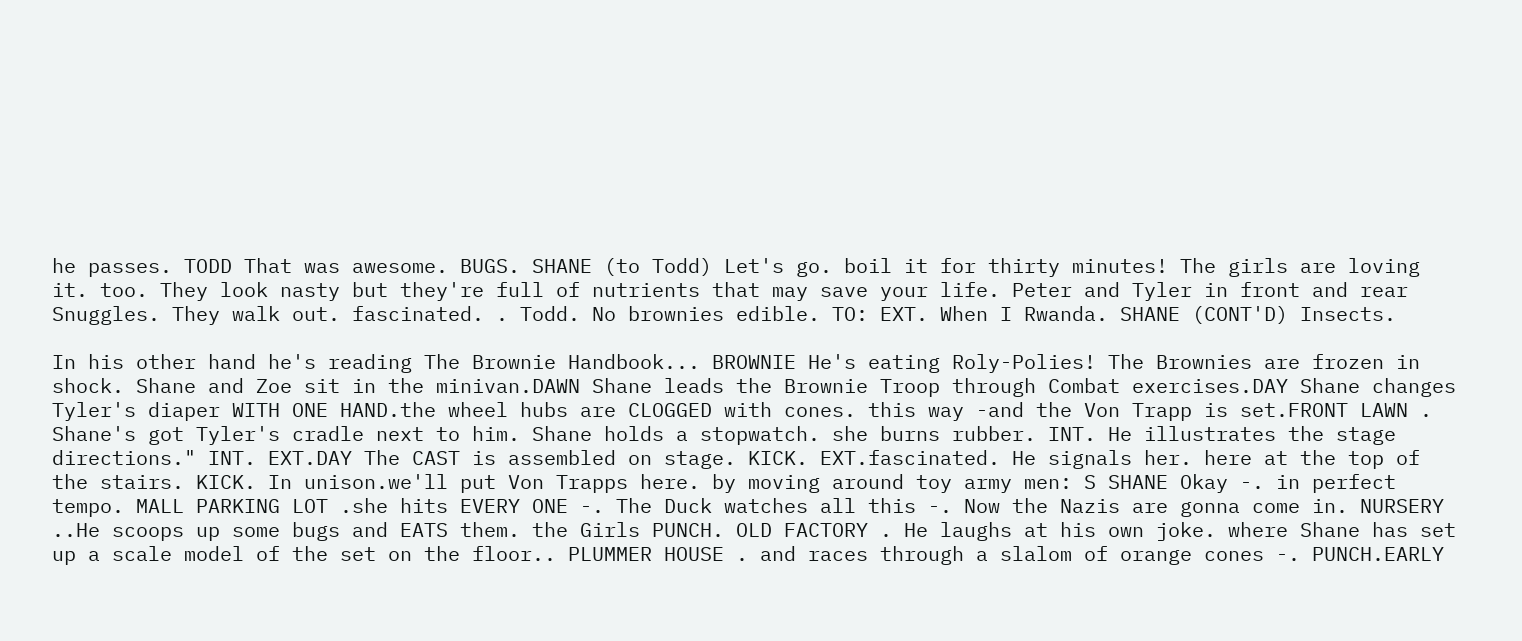he passes. TODD That was awesome. BUGS. SHANE (to Todd) Let's go. boil it for thirty minutes! The girls are loving it. too. They look nasty but they're full of nutrients that may save your life. Peter and Tyler in front and rear Snuggles. They walk out. fascinated. . Todd. No brownies edible. TO: EXT. When I Rwanda. SHANE (CONT'D) Insects.

In his other hand he's reading The Brownie Handbook... BROWNIE He's eating Roly-Polies! The Brownies are frozen in shock. Shane and Zoe sit in the minivan.DAWN Shane leads the Brownie Troop through Combat exercises.DAY Shane changes Tyler's diaper WITH ONE HAND.the wheel hubs are CLOGGED with cones. this way -and the Von Trapp is set.FRONT LAWN . Shane's got Tyler's cradle next to him. Shane holds a stopwatch. she burns rubber. INT. He illustrates the stage directions." INT. EXT.DAY The CAST is assembled on stage. KICK. EXT.fascinated. He signals her. here at the top of the stairs. KICK. In unison.we'll put Von Trapps here. by moving around toy army men: S SHANE Okay -. in perfect tempo. MALL PARKING LOT .she hits EVERY ONE -. The Duck watches all this -. Now the Nazis are gonna come in. NURSERY ..He scoops up some bugs and EATS them. the Girls PUNCH. OLD FACTORY . He laughs at his own joke. where Shane has set up a scale model of the set on the floor.. PLUMMER HOUSE . and races through a slalom of orange cones -. PUNCH.EARLY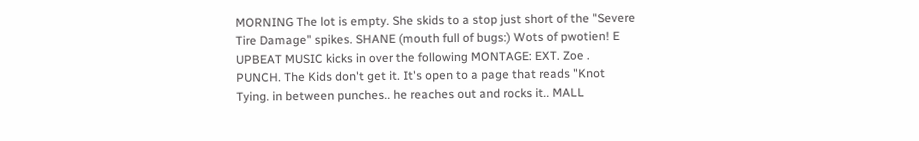MORNING The lot is empty. She skids to a stop just short of the "Severe Tire Damage" spikes. SHANE (mouth full of bugs:) Wots of pwotien! E UPBEAT MUSIC kicks in over the following MONTAGE: EXT. Zoe . PUNCH. The Kids don't get it. It's open to a page that reads "Knot Tying. in between punches.. he reaches out and rocks it.. MALL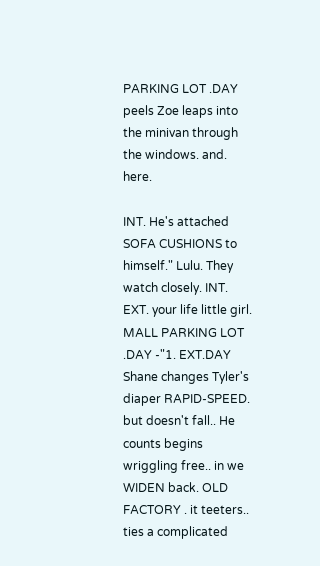PARKING LOT .DAY peels Zoe leaps into the minivan through the windows. and. here.

INT. He's attached SOFA CUSHIONS to himself." Lulu. They watch closely. INT. EXT. your life little girl. MALL PARKING LOT .DAY -"1. EXT.DAY Shane changes Tyler's diaper RAPID-SPEED. but doesn't fall.. He counts begins wriggling free.. in we WIDEN back. OLD FACTORY . it teeters.. ties a complicated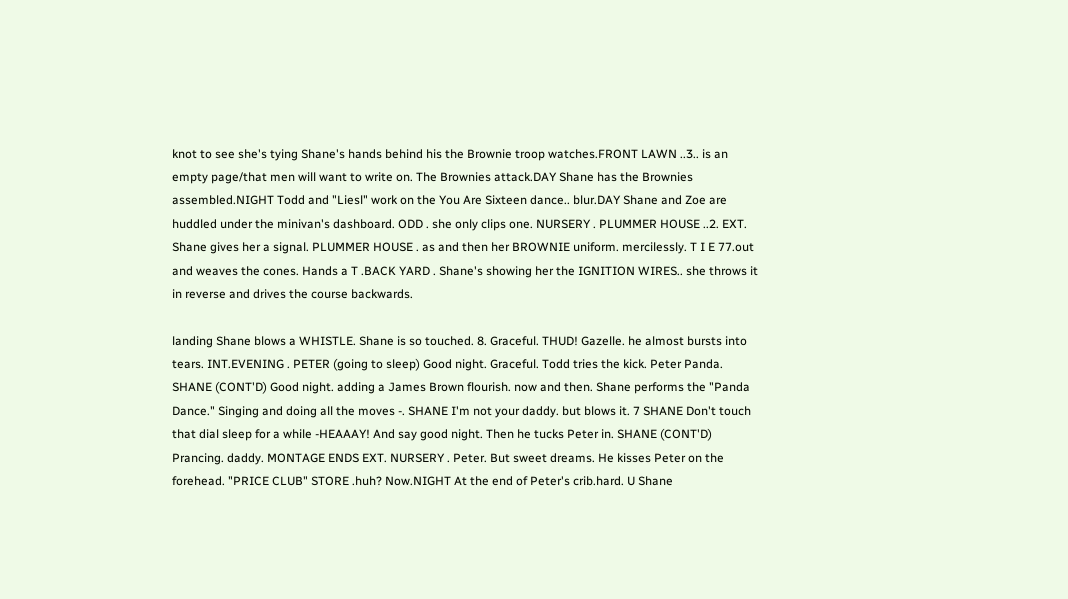knot to see she's tying Shane's hands behind his the Brownie troop watches.FRONT LAWN ..3.. is an empty page/that men will want to write on. The Brownies attack.DAY Shane has the Brownies assembled.NIGHT Todd and "Liesl" work on the You Are Sixteen dance.. blur.DAY Shane and Zoe are huddled under the minivan's dashboard. ODD . she only clips one. NURSERY . PLUMMER HOUSE ..2. EXT. Shane gives her a signal. PLUMMER HOUSE . as and then her BROWNIE uniform. mercilessly. T I E 77.out and weaves the cones. Hands a T .BACK YARD . Shane's showing her the IGNITION WIRES.. she throws it in reverse and drives the course backwards.

landing Shane blows a WHISTLE. Shane is so touched. 8. Graceful. THUD! Gazelle. he almost bursts into tears. INT.EVENING . PETER (going to sleep) Good night. Graceful. Todd tries the kick. Peter Panda. SHANE (CONT'D) Good night. adding a James Brown flourish. now and then. Shane performs the "Panda Dance." Singing and doing all the moves -. SHANE I'm not your daddy. but blows it. 7 SHANE Don't touch that dial sleep for a while -HEAAAY! And say good night. Then he tucks Peter in. SHANE (CONT'D) Prancing. daddy. MONTAGE ENDS EXT. NURSERY . Peter. But sweet dreams. He kisses Peter on the forehead. "PRICE CLUB" STORE .huh? Now.NIGHT At the end of Peter's crib.hard. U Shane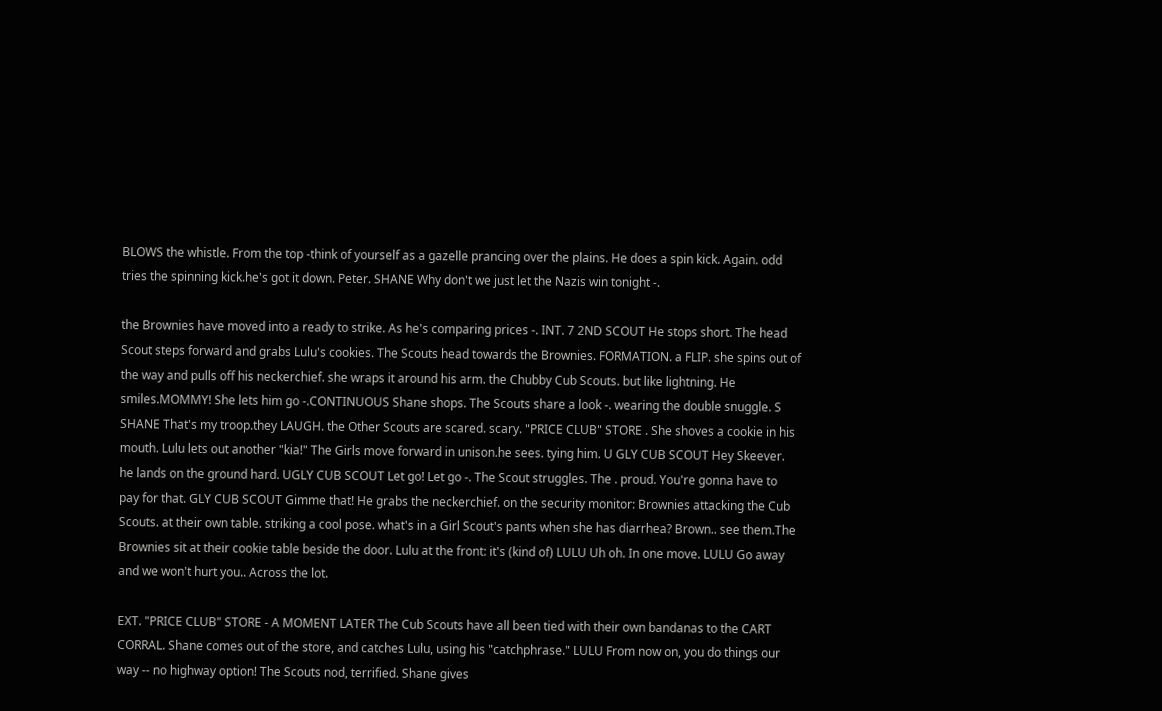BLOWS the whistle. From the top -think of yourself as a gazelle prancing over the plains. He does a spin kick. Again. odd tries the spinning kick.he's got it down. Peter. SHANE Why don't we just let the Nazis win tonight -.

the Brownies have moved into a ready to strike. As he's comparing prices -. INT. 7 2ND SCOUT He stops short. The head Scout steps forward and grabs Lulu's cookies. The Scouts head towards the Brownies. FORMATION. a FLIP. she spins out of the way and pulls off his neckerchief. she wraps it around his arm. the Chubby Cub Scouts. but like lightning. He smiles.MOMMY! She lets him go -.CONTINUOUS Shane shops. The Scouts share a look -. wearing the double snuggle. S SHANE That's my troop.they LAUGH. the Other Scouts are scared. scary. "PRICE CLUB" STORE . She shoves a cookie in his mouth. Lulu lets out another "kia!" The Girls move forward in unison.he sees. tying him. U GLY CUB SCOUT Hey Skeever. he lands on the ground hard. UGLY CUB SCOUT Let go! Let go -. The Scout struggles. The . proud. You're gonna have to pay for that. GLY CUB SCOUT Gimme that! He grabs the neckerchief. on the security monitor: Brownies attacking the Cub Scouts. at their own table. striking a cool pose. what's in a Girl Scout's pants when she has diarrhea? Brown.. see them.The Brownies sit at their cookie table beside the door. Lulu at the front: it's (kind of) LULU Uh oh. In one move. LULU Go away and we won't hurt you.. Across the lot.

EXT. "PRICE CLUB" STORE - A MOMENT LATER The Cub Scouts have all been tied with their own bandanas to the CART CORRAL. Shane comes out of the store, and catches Lulu, using his "catchphrase." LULU From now on, you do things our way -- no highway option! The Scouts nod, terrified. Shane gives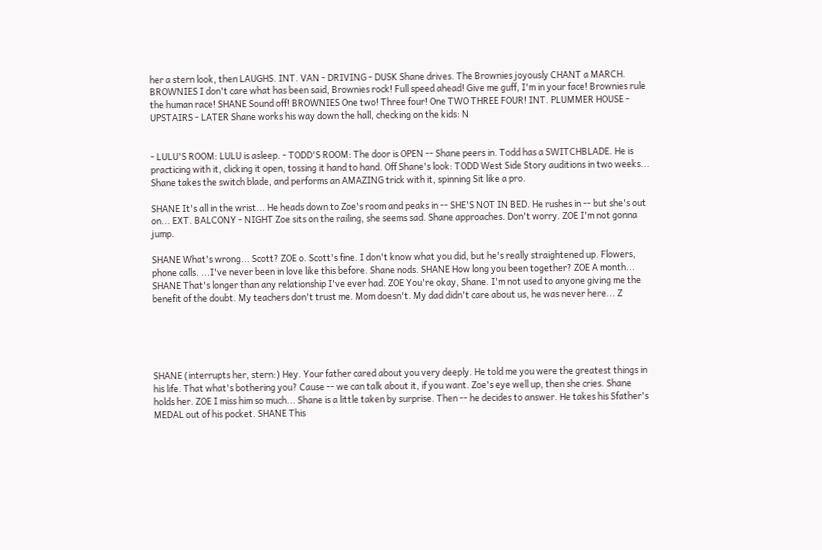her a stern look, then LAUGHS. INT. VAN - DRIVING - DUSK Shane drives. The Brownies joyously CHANT a MARCH. BROWNIES I don't care what has been said, Brownies rock! Full speed ahead! Give me guff, I'm in your face! Brownies rule the human race! SHANE Sound off! BROWNIES One two! Three four! One TWO THREE FOUR! INT. PLUMMER HOUSE - UPSTAIRS - LATER Shane works his way down the hall, checking on the kids: N


- LULU'S ROOM: LULU is asleep. - TODD'S ROOM: The door is OPEN -- Shane peers in. Todd has a SWITCHBLADE. He is practicing with it, clicking it open, tossing it hand to hand. Off Shane's look: TODD West Side Story auditions in two weeks... Shane takes the switch blade, and performs an AMAZING trick with it, spinning Sit like a pro.

SHANE It's all in the wrist... He heads down to Zoe's room and peaks in -- SHE'S NOT IN BED. He rushes in -- but she's out on... EXT. BALCONY - NIGHT Zoe sits on the railing, she seems sad. Shane approaches. Don't worry. ZOE I'm not gonna jump.

SHANE What's wrong... Scott? ZOE o. Scott's fine. I don't know what you did, but he's really straightened up. Flowers, phone calls. ...I've never been in love like this before. Shane nods. SHANE How long you been together? ZOE A month... SHANE That's longer than any relationship I've ever had. ZOE You're okay, Shane. I'm not used to anyone giving me the benefit of the doubt. My teachers don't trust me. Mom doesn't. My dad didn't care about us, he was never here... Z





SHANE (interrupts her, stern:) Hey. Your father cared about you very deeply. He told me you were the greatest things in his life. That what's bothering you? Cause -- we can talk about it, if you want. Zoe's eye well up, then she cries. Shane holds her. ZOE I miss him so much... Shane is a little taken by surprise. Then -- he decides to answer. He takes his Sfather's MEDAL out of his pocket. SHANE This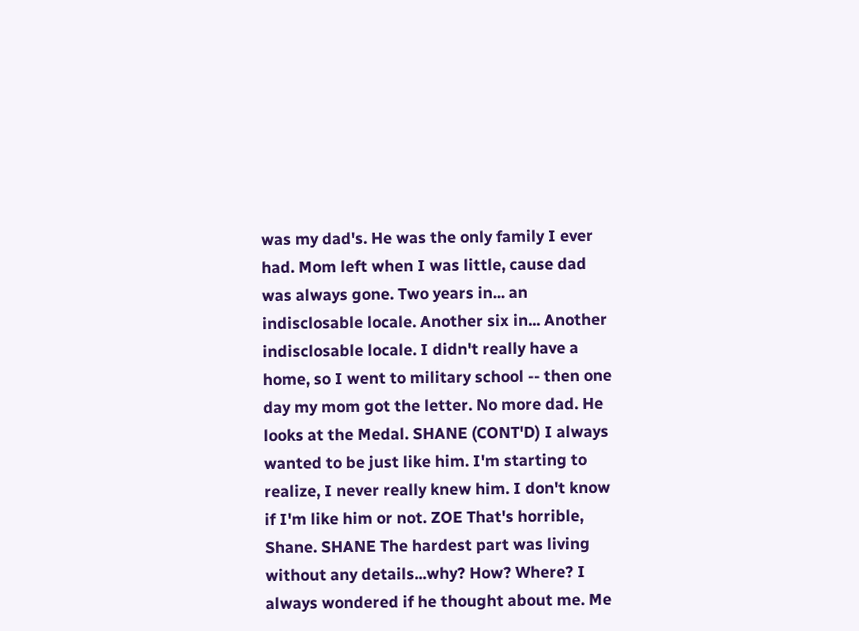was my dad's. He was the only family I ever had. Mom left when I was little, cause dad was always gone. Two years in... an indisclosable locale. Another six in... Another indisclosable locale. I didn't really have a home, so I went to military school -- then one day my mom got the letter. No more dad. He looks at the Medal. SHANE (CONT'D) I always wanted to be just like him. I'm starting to realize, I never really knew him. I don't know if I'm like him or not. ZOE That's horrible, Shane. SHANE The hardest part was living without any details...why? How? Where? I always wondered if he thought about me. Me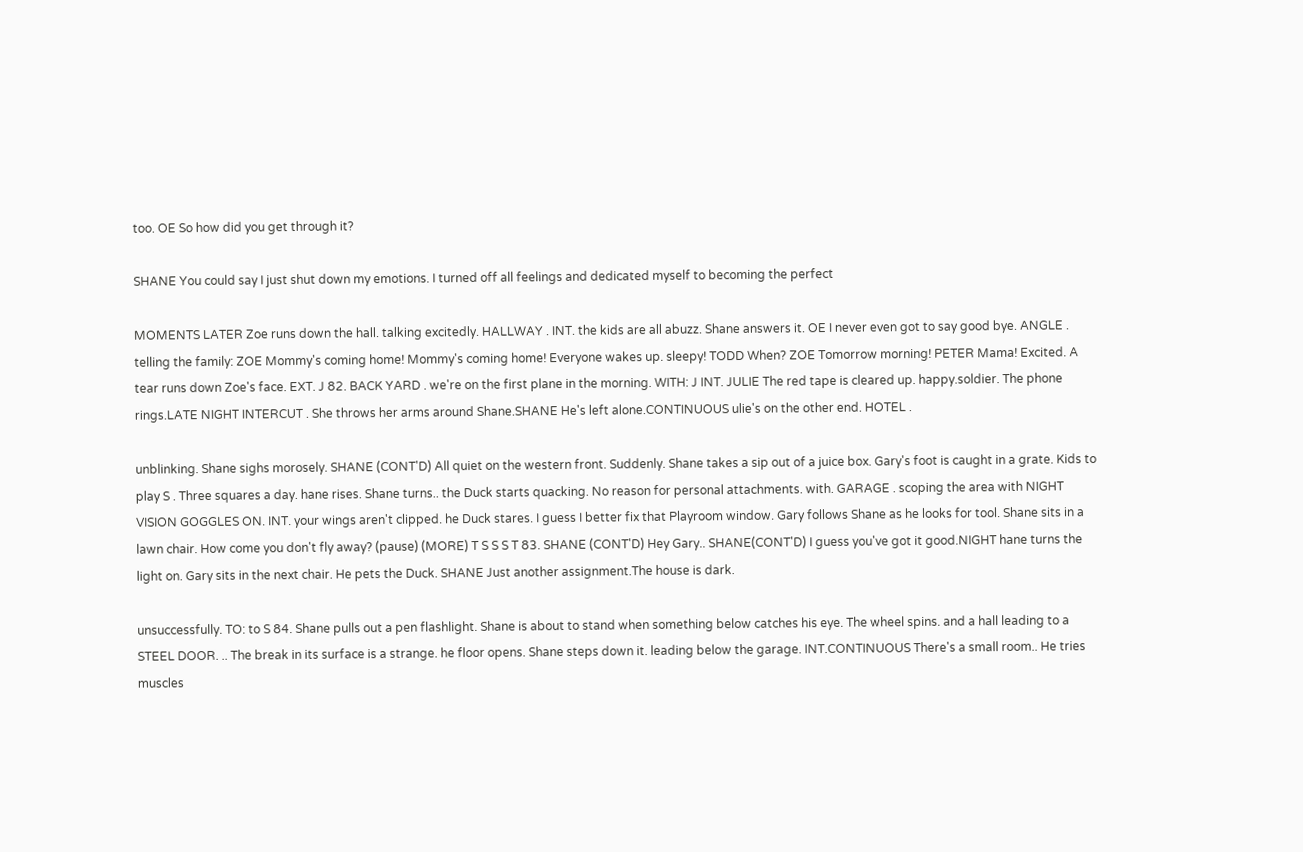too. OE So how did you get through it?

SHANE You could say I just shut down my emotions. I turned off all feelings and dedicated myself to becoming the perfect

MOMENTS LATER Zoe runs down the hall. talking excitedly. HALLWAY . INT. the kids are all abuzz. Shane answers it. OE I never even got to say good bye. ANGLE . telling the family: ZOE Mommy's coming home! Mommy's coming home! Everyone wakes up. sleepy! TODD When? ZOE Tomorrow morning! PETER Mama! Excited. A tear runs down Zoe's face. EXT. J 82. BACK YARD . we're on the first plane in the morning. WITH: J INT. JULIE The red tape is cleared up. happy.soldier. The phone rings.LATE NIGHT INTERCUT . She throws her arms around Shane.SHANE He's left alone.CONTINUOUS ulie's on the other end. HOTEL .

unblinking. Shane sighs morosely. SHANE (CONT'D) All quiet on the western front. Suddenly. Shane takes a sip out of a juice box. Gary's foot is caught in a grate. Kids to play S . Three squares a day. hane rises. Shane turns.. the Duck starts quacking. No reason for personal attachments. with. GARAGE . scoping the area with NIGHT VISION GOGGLES ON. INT. your wings aren't clipped. he Duck stares. I guess I better fix that Playroom window. Gary follows Shane as he looks for tool. Shane sits in a lawn chair. How come you don't fly away? (pause) (MORE) T S S S T 83. SHANE (CONT'D) Hey Gary.. SHANE(CONT'D) I guess you've got it good.NIGHT hane turns the light on. Gary sits in the next chair. He pets the Duck. SHANE Just another assignment.The house is dark.

unsuccessfully. TO: to S 84. Shane pulls out a pen flashlight. Shane is about to stand when something below catches his eye. The wheel spins. and a hall leading to a STEEL DOOR. .. The break in its surface is a strange. he floor opens. Shane steps down it. leading below the garage. INT.CONTINUOUS There's a small room.. He tries muscles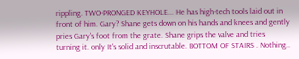rippling. TWO-PRONGED KEYHOLE... He has high-tech tools laid out in front of him. Gary? Shane gets down on his hands and knees and gently pries Gary's foot from the grate. Shane grips the valve and tries turning it. only It's solid and inscrutable. BOTTOM OF STAIRS . Nothing..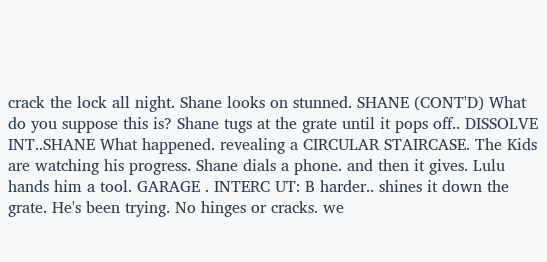crack the lock all night. Shane looks on stunned. SHANE (CONT'D) What do you suppose this is? Shane tugs at the grate until it pops off.. DISSOLVE INT..SHANE What happened. revealing a CIRCULAR STAIRCASE. The Kids are watching his progress. Shane dials a phone. and then it gives. Lulu hands him a tool. GARAGE . INTERC UT: B harder.. shines it down the grate. He's been trying. No hinges or cracks. we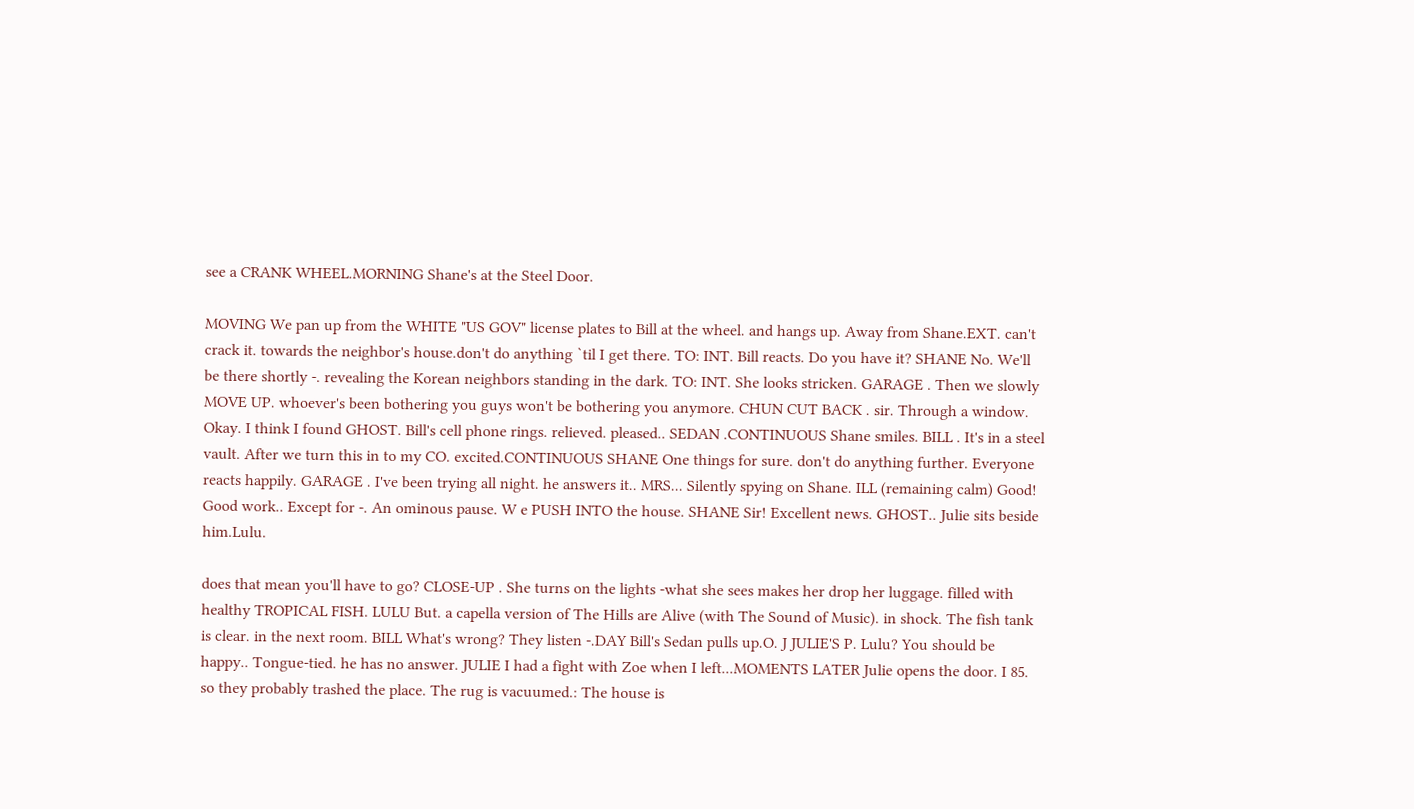see a CRANK WHEEL.MORNING Shane's at the Steel Door.

MOVING We pan up from the WHITE "US GOV" license plates to Bill at the wheel. and hangs up. Away from Shane.EXT. can't crack it. towards the neighbor's house.don't do anything `til I get there. TO: INT. Bill reacts. Do you have it? SHANE No. We'll be there shortly -. revealing the Korean neighbors standing in the dark. TO: INT. She looks stricken. GARAGE . Then we slowly MOVE UP. whoever's been bothering you guys won't be bothering you anymore. CHUN CUT BACK . sir. Through a window. Okay. I think I found GHOST. Bill's cell phone rings. relieved. pleased.. SEDAN .CONTINUOUS Shane smiles. BILL . It's in a steel vault. After we turn this in to my CO. excited.CONTINUOUS SHANE One things for sure. don't do anything further. Everyone reacts happily. GARAGE . I've been trying all night. he answers it.. MRS... Silently spying on Shane. ILL (remaining calm) Good! Good work.. Except for -. An ominous pause. W e PUSH INTO the house. SHANE Sir! Excellent news. GHOST.. Julie sits beside him.Lulu.

does that mean you'll have to go? CLOSE-UP . She turns on the lights -what she sees makes her drop her luggage. filled with healthy TROPICAL FISH. LULU But. a capella version of The Hills are Alive (with The Sound of Music). in shock. The fish tank is clear. in the next room. BILL What's wrong? They listen -.DAY Bill's Sedan pulls up.O. J JULIE'S P. Lulu? You should be happy.. Tongue-tied. he has no answer. JULIE I had a fight with Zoe when I left...MOMENTS LATER Julie opens the door. I 85. so they probably trashed the place. The rug is vacuumed.: The house is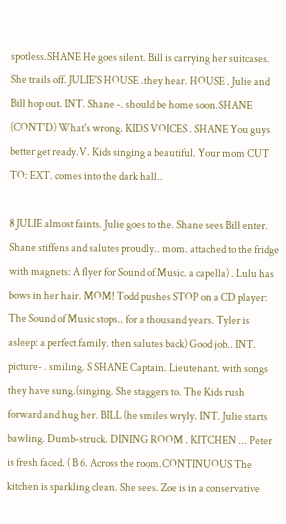spotless.SHANE He goes silent. Bill is carrying her suitcases. She trails off. JULIE'S HOUSE .they hear. HOUSE . Julie and Bill hop out. INT. Shane -. should be home soon.SHANE (CONT'D) What's wrong. KIDS VOICES . SHANE You guys better get ready.V. Kids singing a beautiful. Your mom CUT TO: EXT. comes into the dark hall..

8 JULIE almost faints. Julie goes to the. Shane sees Bill enter. Shane stiffens and salutes proudly.. mom. attached to the fridge with magnets: A flyer for Sound of Music. a capella) . Lulu has bows in her hair. MOM! Todd pushes STOP on a CD player: The Sound of Music stops.. for a thousand years. Tyler is asleep: a perfect family. then salutes back) Good job.. INT. picture- . smiling. S SHANE Captain. Lieutenant. with songs they have sung.(singing. She staggers to. The Kids rush forward and hug her. BILL (he smiles wryly. INT. Julie starts bawling. Dumb-struck. DINING ROOM . KITCHEN ... Peter is fresh faced. ( B 6. Across the room.CONTINUOUS The kitchen is sparkling clean. She sees. Zoe is in a conservative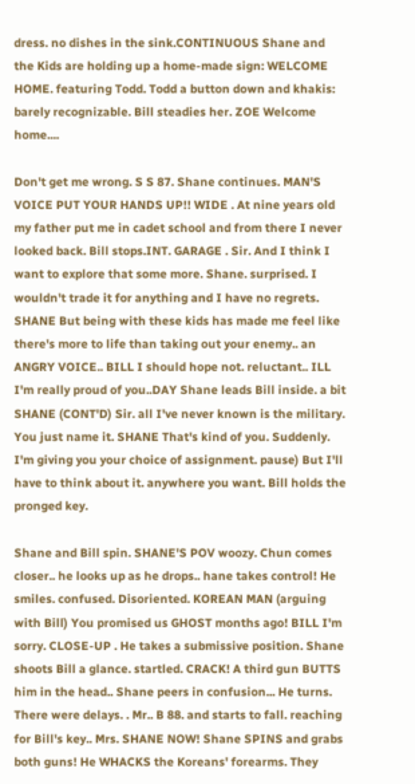dress. no dishes in the sink.CONTINUOUS Shane and the Kids are holding up a home-made sign: WELCOME HOME. featuring Todd. Todd a button down and khakis: barely recognizable. Bill steadies her. ZOE Welcome home....

Don't get me wrong. S S 87. Shane continues. MAN'S VOICE PUT YOUR HANDS UP!! WIDE . At nine years old my father put me in cadet school and from there I never looked back. Bill stops.INT. GARAGE . Sir. And I think I want to explore that some more. Shane. surprised. I wouldn't trade it for anything and I have no regrets. SHANE But being with these kids has made me feel like there's more to life than taking out your enemy.. an ANGRY VOICE.. BILL I should hope not. reluctant.. ILL I'm really proud of you..DAY Shane leads Bill inside. a bit SHANE (CONT'D) Sir. all I've never known is the military. You just name it. SHANE That's kind of you. Suddenly. I'm giving you your choice of assignment. pause) But I'll have to think about it. anywhere you want. Bill holds the pronged key.

Shane and Bill spin. SHANE'S POV woozy. Chun comes closer.. he looks up as he drops.. hane takes control! He smiles. confused. Disoriented. KOREAN MAN (arguing with Bill) You promised us GHOST months ago! BILL I'm sorry. CLOSE-UP . He takes a submissive position. Shane shoots Bill a glance. startled. CRACK! A third gun BUTTS him in the head.. Shane peers in confusion... He turns. There were delays. . Mr.. B 88. and starts to fall. reaching for Bill's key.. Mrs. SHANE NOW! Shane SPINS and grabs both guns! He WHACKS the Koreans' forearms. They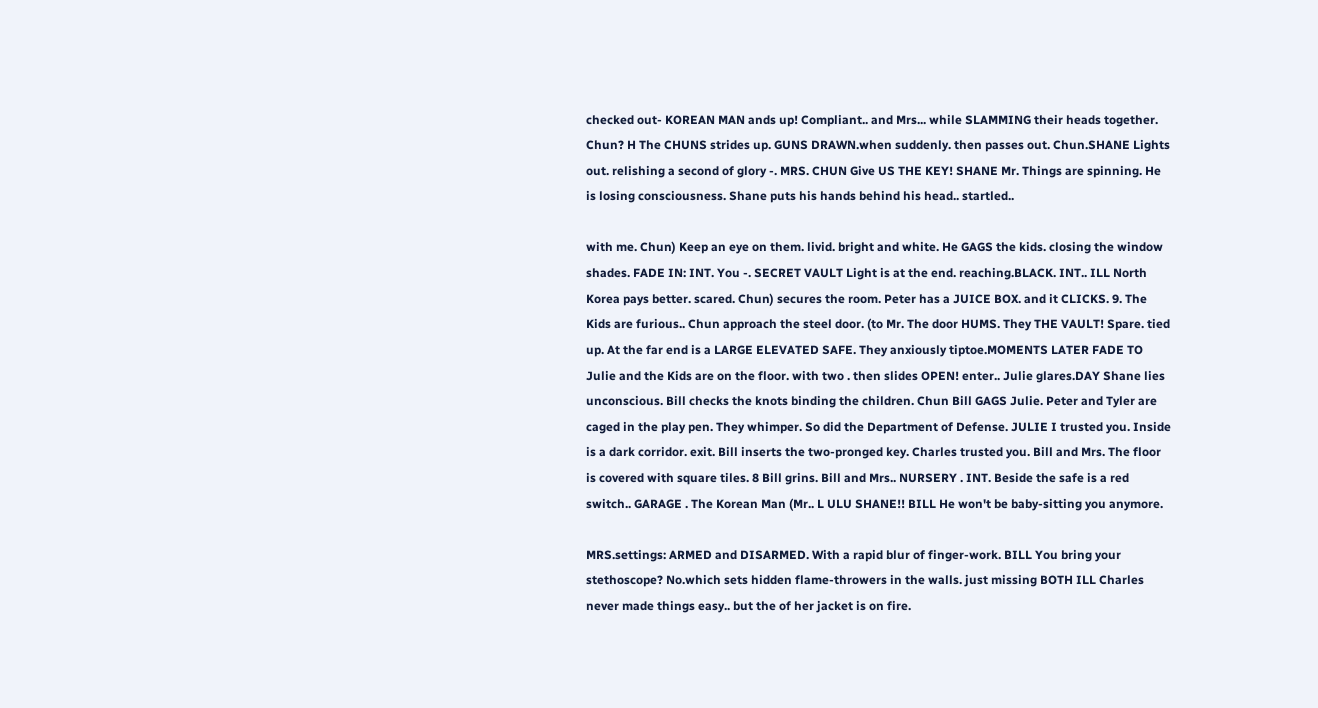checked out- KOREAN MAN ands up! Compliant.. and Mrs... while SLAMMING their heads together. Chun? H The CHUNS strides up. GUNS DRAWN.when suddenly. then passes out. Chun.SHANE Lights out. relishing a second of glory -. MRS. CHUN Give US THE KEY! SHANE Mr. Things are spinning. He is losing consciousness. Shane puts his hands behind his head.. startled..

with me. Chun) Keep an eye on them. livid. bright and white. He GAGS the kids. closing the window shades. FADE IN: INT. You -. SECRET VAULT Light is at the end. reaching.BLACK. INT.. ILL North Korea pays better. scared. Chun) secures the room. Peter has a JUICE BOX. and it CLICKS. 9. The Kids are furious.. Chun approach the steel door. (to Mr. The door HUMS. They THE VAULT! Spare. tied up. At the far end is a LARGE ELEVATED SAFE. They anxiously tiptoe.MOMENTS LATER FADE TO Julie and the Kids are on the floor. with two . then slides OPEN! enter.. Julie glares.DAY Shane lies unconscious. Bill checks the knots binding the children. Chun Bill GAGS Julie. Peter and Tyler are caged in the play pen. They whimper. So did the Department of Defense. JULIE I trusted you. Inside is a dark corridor. exit. Bill inserts the two-pronged key. Charles trusted you. Bill and Mrs. The floor is covered with square tiles. 8 Bill grins. Bill and Mrs.. NURSERY . INT. Beside the safe is a red switch.. GARAGE . The Korean Man (Mr.. L ULU SHANE!! BILL He won't be baby-sitting you anymore.

MRS.settings: ARMED and DISARMED. With a rapid blur of finger-work. BILL You bring your stethoscope? No.which sets hidden flame-throwers in the walls. just missing BOTH ILL Charles never made things easy.. but the of her jacket is on fire.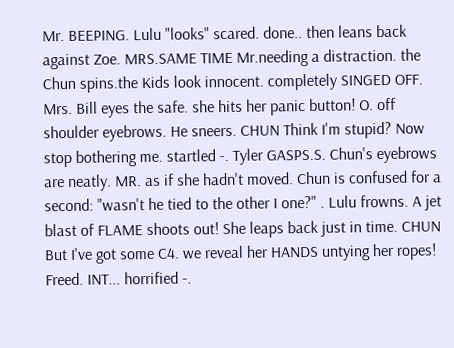Mr. BEEPING. Lulu "looks" scared. done.. then leans back against Zoe. MRS.SAME TIME Mr.needing a distraction. the Chun spins.the Kids look innocent. completely SINGED OFF. Mrs. Bill eyes the safe. she hits her panic button! O. off shoulder eyebrows. He sneers. CHUN Think I'm stupid? Now stop bothering me. startled -. Tyler GASPS.S. Chun's eyebrows are neatly. MR. as if she hadn't moved. Chun is confused for a second: "wasn't he tied to the other I one?" . Lulu frowns. A jet blast of FLAME shoots out! She leaps back just in time. CHUN But I've got some C4. we reveal her HANDS untying her ropes! Freed. INT... horrified -.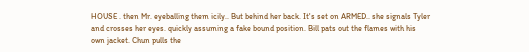HOUSE . then Mr. eyeballing them icily.. But behind her back. It's set on ARMED.. she signals Tyler and crosses her eyes. quickly assuming a fake bound position. Bill pats out the flames with his own jacket. Chun pulls the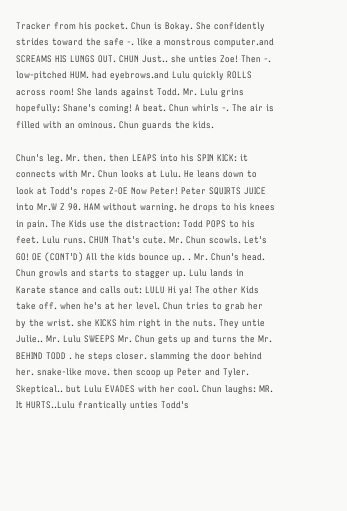Tracker from his pocket. Chun is Bokay. She confidently strides toward the safe -. like a monstrous computer.and SCREAMS HIS LUNGS OUT. CHUN Just.. she unties Zoe! Then -. low-pitched HUM. had eyebrows.and Lulu quickly ROLLS across room! She lands against Todd. Mr. Lulu grins hopefully: Shane's coming! A beat. Chun whirls -. The air is filled with an ominous. Chun guards the kids.

Chun's leg. Mr. then. then LEAPS into his SPIN KICK: it connects with Mr. Chun looks at Lulu. He leans down to look at Todd's ropes Z-OE Now Peter! Peter SQUIRTS JUICE into Mr.W Z 90. HAM without warning. he drops to his knees in pain. The Kids use the distraction: Todd POPS to his feet. Lulu runs. CHUN That's cute. Mr. Chun scowls. Let's GO! OE (CONT'D) All the kids bounce up. . Mr. Chun's head. Chun growls and starts to stagger up. Lulu lands in Karate stance and calls out: LULU Hi ya! The other Kids take off. when he's at her level. Chun tries to grab her by the wrist. she KICKS him right in the nuts. They untie Julie.. Mr. Lulu SWEEPS Mr. Chun gets up and turns the Mr. BEHIND TODD . he steps closer. slamming the door behind her. snake-like move. then scoop up Peter and Tyler. Skeptical.. but Lulu EVADES with her cool. Chun laughs: MR. It HURTS..Lulu frantically unties Todd's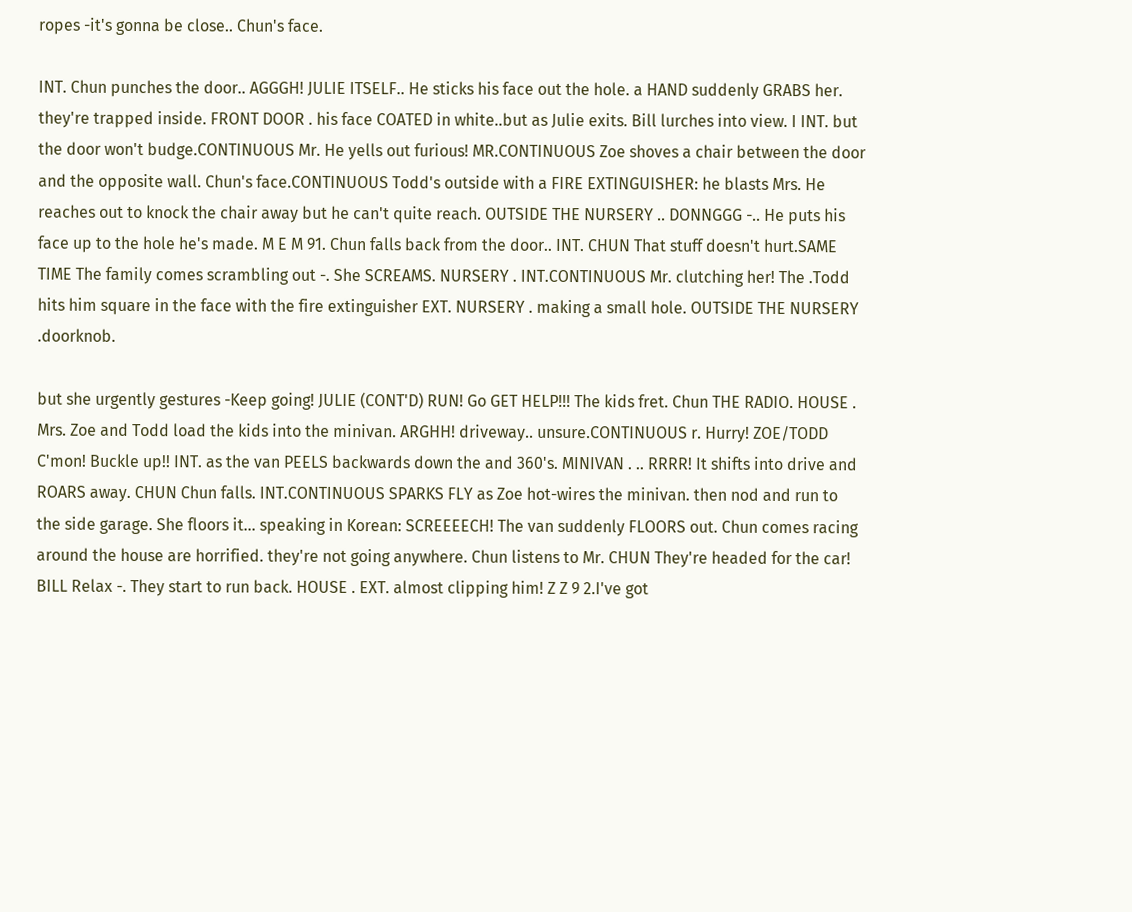ropes -it's gonna be close.. Chun's face.

INT. Chun punches the door.. AGGGH! JULIE ITSELF.. He sticks his face out the hole. a HAND suddenly GRABS her. they're trapped inside. FRONT DOOR . his face COATED in white..but as Julie exits. Bill lurches into view. I INT. but the door won't budge.CONTINUOUS Mr. He yells out furious! MR.CONTINUOUS Zoe shoves a chair between the door and the opposite wall. Chun's face.CONTINUOUS Todd's outside with a FIRE EXTINGUISHER: he blasts Mrs. He reaches out to knock the chair away but he can't quite reach. OUTSIDE THE NURSERY .. DONNGGG -.. He puts his face up to the hole he's made. M E M 91. Chun falls back from the door.. INT. CHUN That stuff doesn't hurt.SAME TIME The family comes scrambling out -. She SCREAMS. NURSERY . INT.CONTINUOUS Mr. clutching her! The .Todd hits him square in the face with the fire extinguisher EXT. NURSERY . making a small hole. OUTSIDE THE NURSERY .doorknob.

but she urgently gestures -Keep going! JULIE (CONT'D) RUN! Go GET HELP!!! The kids fret. Chun THE RADIO. HOUSE . Mrs. Zoe and Todd load the kids into the minivan. ARGHH! driveway.. unsure.CONTINUOUS r. Hurry! ZOE/TODD C'mon! Buckle up!! INT. as the van PEELS backwards down the and 360's. MINIVAN . .. RRRR! It shifts into drive and ROARS away. CHUN Chun falls. INT.CONTINUOUS SPARKS FLY as Zoe hot-wires the minivan. then nod and run to the side garage. She floors it... speaking in Korean: SCREEEECH! The van suddenly FLOORS out. Chun comes racing around the house are horrified. they're not going anywhere. Chun listens to Mr. CHUN They're headed for the car! BILL Relax -. They start to run back. HOUSE . EXT. almost clipping him! Z Z 9 2.I've got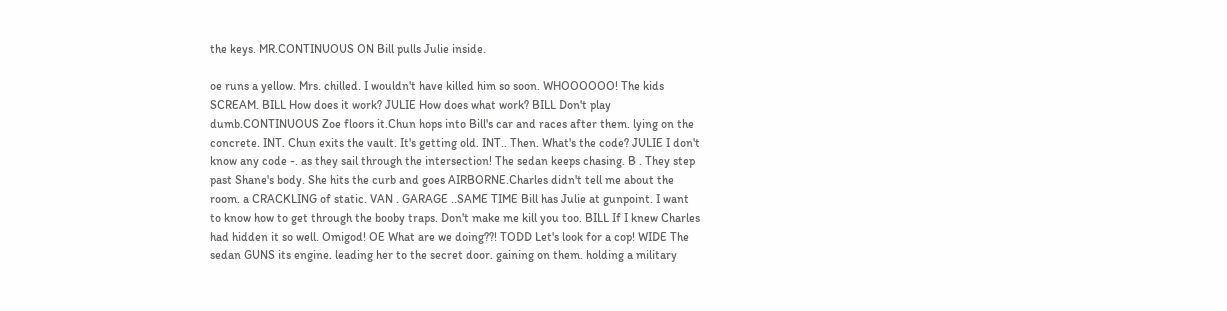the keys. MR.CONTINUOUS ON Bill pulls Julie inside.

oe runs a yellow. Mrs. chilled. I wouldn't have killed him so soon. WHOOOOOO! The kids SCREAM. BILL How does it work? JULIE How does what work? BILL Don't play dumb.CONTINUOUS Zoe floors it.Chun hops into Bill's car and races after them. lying on the concrete. INT. Chun exits the vault. It's getting old. INT.. Then. What's the code? JULIE I don't know any code -. as they sail through the intersection! The sedan keeps chasing. B . They step past Shane's body. She hits the curb and goes AIRBORNE.Charles didn't tell me about the room. a CRACKLING of static. VAN . GARAGE ..SAME TIME Bill has Julie at gunpoint. I want to know how to get through the booby traps. Don't make me kill you too. BILL If I knew Charles had hidden it so well. Omigod! OE What are we doing??! TODD Let's look for a cop! WIDE The sedan GUNS its engine. leading her to the secret door. gaining on them. holding a military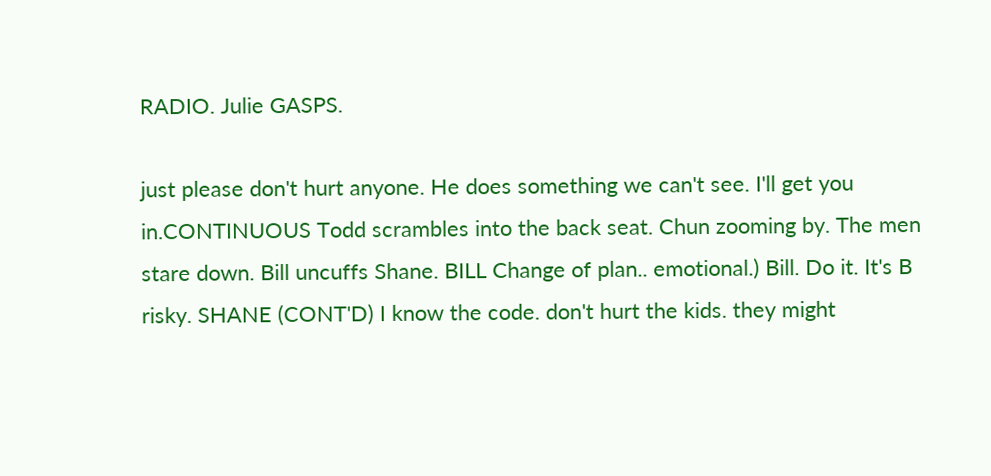RADIO. Julie GASPS.

just please don't hurt anyone. He does something we can't see. I'll get you in.CONTINUOUS Todd scrambles into the back seat. Chun zooming by. The men stare down. Bill uncuffs Shane. BILL Change of plan.. emotional.) Bill. Do it. It's B risky. SHANE (CONT'D) I know the code. don't hurt the kids. they might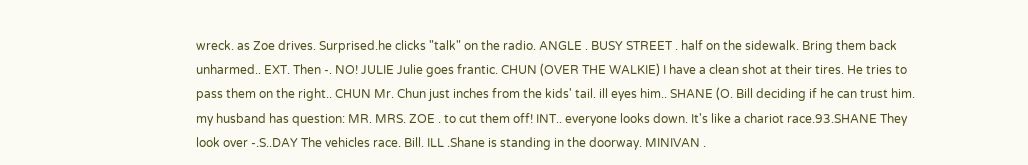wreck. as Zoe drives. Surprised.he clicks "talk" on the radio. ANGLE . BUSY STREET . half on the sidewalk. Bring them back unharmed.. EXT. Then -. NO! JULIE Julie goes frantic. CHUN (OVER THE WALKIE) I have a clean shot at their tires. He tries to pass them on the right.. CHUN Mr. Chun just inches from the kids' tail. ill eyes him.. SHANE (O. Bill deciding if he can trust him. my husband has question: MR. MRS. ZOE . to cut them off! INT.. everyone looks down. It's like a chariot race.93.SHANE They look over -.S..DAY The vehicles race. Bill. ILL .Shane is standing in the doorway. MINIVAN .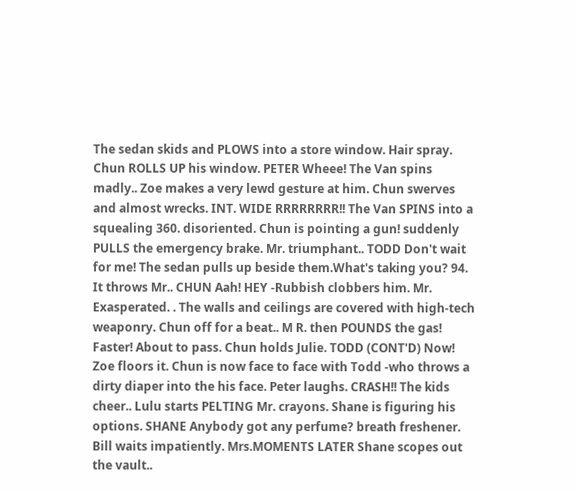The sedan skids and PLOWS into a store window. Hair spray. Chun ROLLS UP his window. PETER Wheee! The Van spins madly.. Zoe makes a very lewd gesture at him. Chun swerves and almost wrecks. INT. WIDE RRRRRRRR!! The Van SPINS into a squealing 360. disoriented. Chun is pointing a gun! suddenly PULLS the emergency brake. Mr. triumphant.. TODD Don't wait for me! The sedan pulls up beside them.What's taking you? 94. It throws Mr.. CHUN Aah! HEY -Rubbish clobbers him. Mr. Exasperated. . The walls and ceilings are covered with high-tech weaponry. Chun off for a beat.. M R. then POUNDS the gas! Faster! About to pass. Chun holds Julie. TODD (CONT'D) Now! Zoe floors it. Chun is now face to face with Todd -who throws a dirty diaper into the his face. Peter laughs. CRASH!! The kids cheer.. Lulu starts PELTING Mr. crayons. Shane is figuring his options. SHANE Anybody got any perfume? breath freshener. Bill waits impatiently. Mrs.MOMENTS LATER Shane scopes out the vault..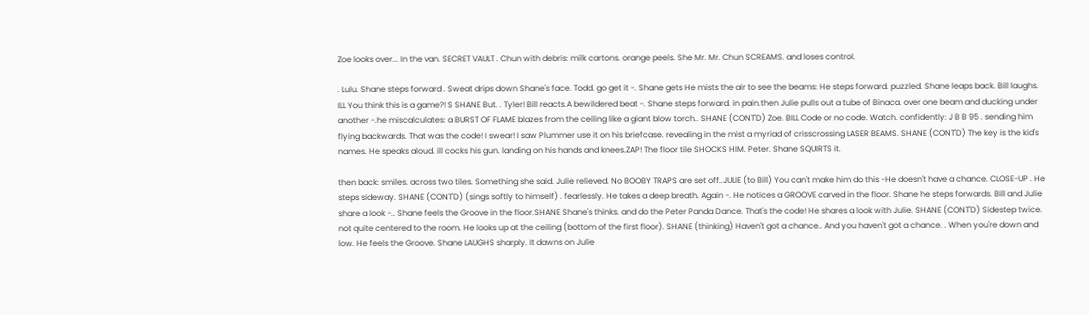Zoe looks over... In the van. SECRET VAULT . Chun with debris: milk cartons. orange peels. She Mr. Mr. Chun SCREAMS. and loses control.

. Lulu. Shane steps forward . Sweat drips down Shane's face. Todd. go get it -. Shane gets He mists the air to see the beams: He steps forward. puzzled. Shane leaps back. Bill laughs. ILL You think this is a game?! S SHANE But. . Tyler! Bill reacts.A bewildered beat -. Shane steps forward. in pain.then Julie pulls out a tube of Binaca. over one beam and ducking under another -.he miscalculates: a BURST OF FLAME blazes from the ceiling like a giant blow torch.. SHANE (CONT'D) Zoe. BILL Code or no code. Watch. confidently: J B B 95 . sending him flying backwards. That was the code! I swear! I saw Plummer use it on his briefcase. revealing in the mist a myriad of crisscrossing LASER BEAMS. SHANE (CONT'D) The key is the kid's names. He speaks aloud. ill cocks his gun. landing on his hands and knees.ZAP! The floor tile SHOCKS HIM. Peter. Shane SQUIRTS it.

then back: smiles. across two tiles. Something she said. Julie relieved. No BOOBY TRAPS are set off..JULIE (to Bill) You can't make him do this -He doesn't have a chance. CLOSE-UP . He steps sideway. SHANE (CONT'D) (sings softly to himself) . fearlessly. He takes a deep breath. Again -. He notices a GROOVE carved in the floor. Shane he steps forwards. Bill and Julie share a look -.. Shane feels the Groove in the floor.SHANE Shane's thinks. and do the Peter Panda Dance. That's the code! He shares a look with Julie. SHANE (CONT'D) Sidestep twice. not quite centered to the room. He looks up at the ceiling (bottom of the first floor). SHANE (thinking) Haven't got a chance.. And you haven't got a chance. . When you're down and low. He feels the Groove. Shane LAUGHS sharply. It dawns on Julie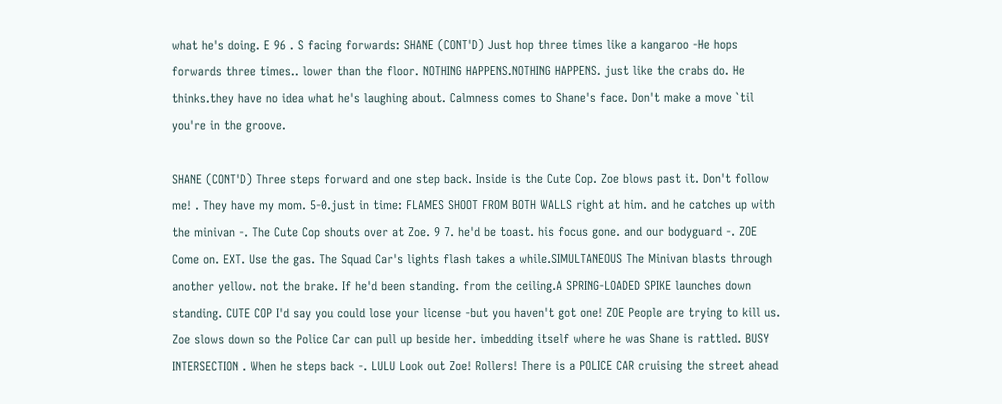what he's doing. E 96 . S facing forwards: SHANE (CONT'D) Just hop three times like a kangaroo -He hops forwards three times.. lower than the floor. NOTHING HAPPENS.NOTHING HAPPENS. just like the crabs do. He thinks.they have no idea what he's laughing about. Calmness comes to Shane's face. Don't make a move `til you're in the groove.

SHANE (CONT'D) Three steps forward and one step back. Inside is the Cute Cop. Zoe blows past it. Don't follow me! . They have my mom. 5-0.just in time: FLAMES SHOOT FROM BOTH WALLS right at him. and he catches up with the minivan -. The Cute Cop shouts over at Zoe. 9 7. he'd be toast. his focus gone. and our bodyguard -. ZOE Come on. EXT. Use the gas. The Squad Car's lights flash takes a while.SIMULTANEOUS The Minivan blasts through another yellow. not the brake. If he'd been standing. from the ceiling.A SPRING-LOADED SPIKE launches down standing. CUTE COP I'd say you could lose your license -but you haven't got one! ZOE People are trying to kill us. Zoe slows down so the Police Car can pull up beside her. imbedding itself where he was Shane is rattled. BUSY INTERSECTION . When he steps back -. LULU Look out Zoe! Rollers! There is a POLICE CAR cruising the street ahead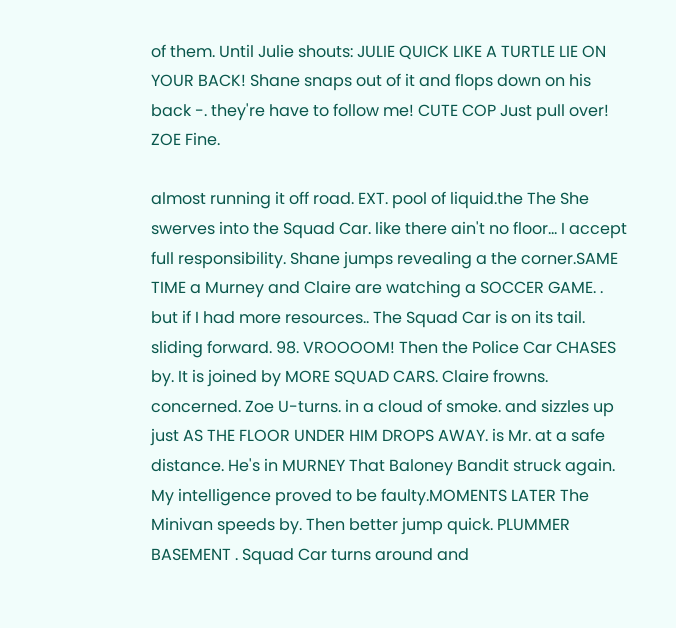of them. Until Julie shouts: JULIE QUICK LIKE A TURTLE LIE ON YOUR BACK! Shane snaps out of it and flops down on his back -. they're have to follow me! CUTE COP Just pull over! ZOE Fine.

almost running it off road. EXT. pool of liquid.the The She swerves into the Squad Car. like there ain't no floor... I accept full responsibility. Shane jumps revealing a the corner.SAME TIME a Murney and Claire are watching a SOCCER GAME. . but if I had more resources.. The Squad Car is on its tail. sliding forward. 98. VROOOOM! Then the Police Car CHASES by. It is joined by MORE SQUAD CARS. Claire frowns. concerned. Zoe U-turns. in a cloud of smoke. and sizzles up just AS THE FLOOR UNDER HIM DROPS AWAY. is Mr. at a safe distance. He's in MURNEY That Baloney Bandit struck again. My intelligence proved to be faulty.MOMENTS LATER The Minivan speeds by. Then better jump quick. PLUMMER BASEMENT . Squad Car turns around and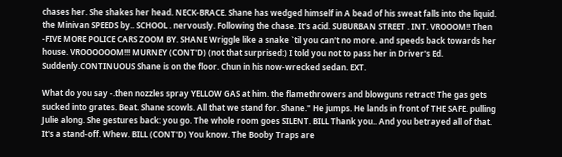chases her. She shakes her head. NECK-BRACE. Shane has wedged himself in A bead of his sweat falls into the liquid. the Minivan SPEEDS by.. SCHOOL . nervously. Following the chase. It's acid. SUBURBAN STREET . INT. VROOOM!! Then -FIVE MORE POLICE CARS ZOOM BY. SHANE Wriggle like a snake `til you can't no more. and speeds back towards her house. VROOOOOOM!!! MURNEY (CONT'D) (not that surprised:) I told you not to pass her in Driver's Ed. Suddenly.CONTINUOUS Shane is on the floor. Chun in his now-wrecked sedan. EXT.

What do you say -.then nozzles spray YELLOW GAS at him. the flamethrowers and blowguns retract! The gas gets sucked into grates. Beat. Shane scowls. All that we stand for. Shane." He jumps. He lands in front of THE SAFE. pulling Julie along. She gestures back: you go. The whole room goes SILENT. BILL Thank you.. And you betrayed all of that. It's a stand-off. Whew. BILL (CONT'D) You know. The Booby Traps are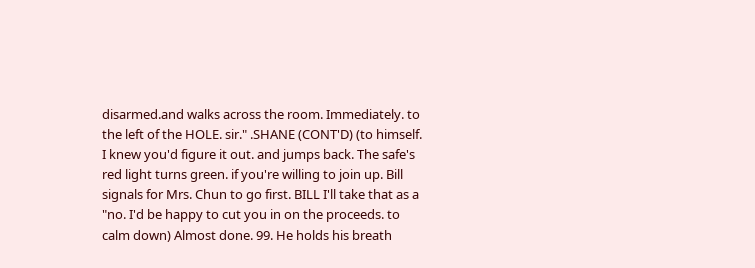disarmed.and walks across the room. Immediately. to the left of the HOLE. sir." .SHANE (CONT'D) (to himself. I knew you'd figure it out. and jumps back. The safe's red light turns green. if you're willing to join up. Bill signals for Mrs. Chun to go first. BILL I'll take that as a "no. I'd be happy to cut you in on the proceeds. to calm down) Almost done. 99. He holds his breath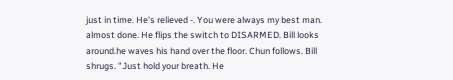just in time. He's relieved -. You were always my best man. almost done. He flips the switch to DISARMED. Bill looks around.he waves his hand over the floor. Chun follows. Bill shrugs. "Just hold your breath. He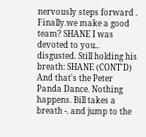nervously steps forward . Finally.we make a good team? SHANE I was devoted to you.. disgusted. Still holding his breath: SHANE (CONT'D) And that's the Peter Panda Dance. Nothing happens. Bill takes a breath -. and jump to the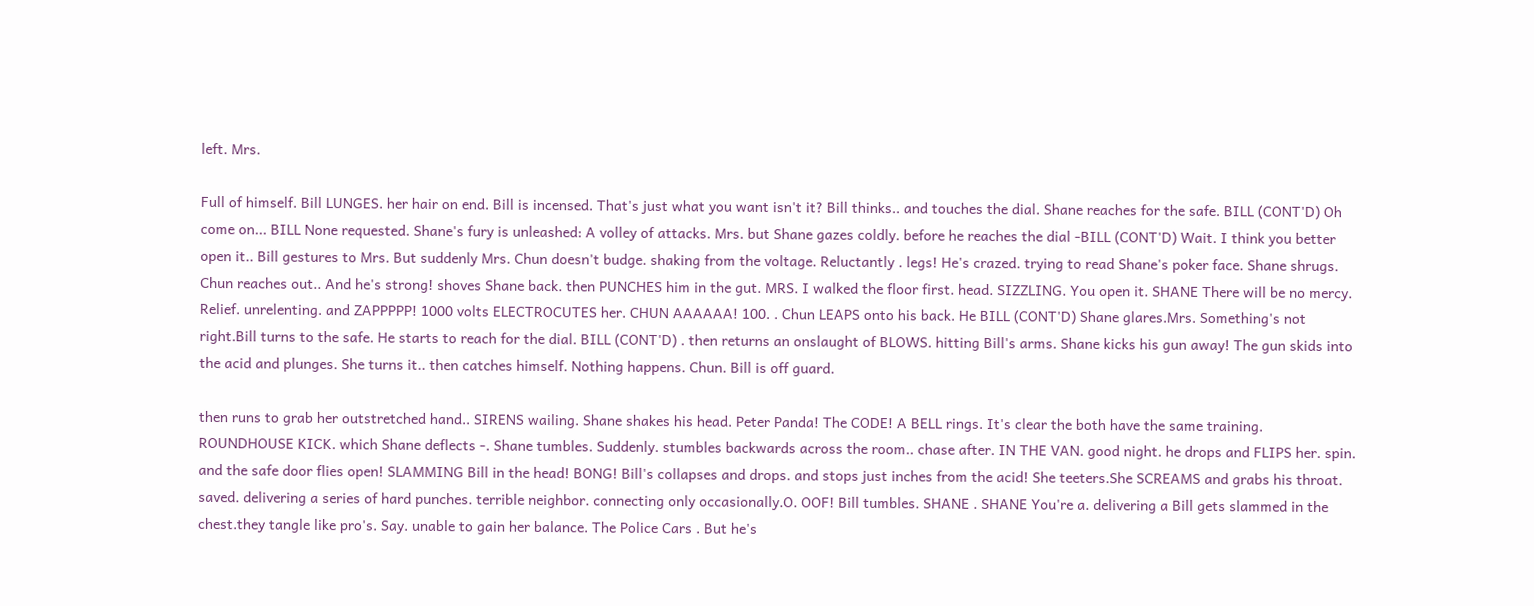left. Mrs.

Full of himself. Bill LUNGES. her hair on end. Bill is incensed. That's just what you want isn't it? Bill thinks.. and touches the dial. Shane reaches for the safe. BILL (CONT'D) Oh come on... BILL None requested. Shane's fury is unleashed: A volley of attacks. Mrs. but Shane gazes coldly. before he reaches the dial -BILL (CONT'D) Wait. I think you better open it.. Bill gestures to Mrs. But suddenly Mrs. Chun doesn't budge. shaking from the voltage. Reluctantly . legs! He's crazed. trying to read Shane's poker face. Shane shrugs. Chun reaches out.. And he's strong! shoves Shane back. then PUNCHES him in the gut. MRS. I walked the floor first. head. SIZZLING. You open it. SHANE There will be no mercy. Relief. unrelenting. and ZAPPPPP! 1000 volts ELECTROCUTES her. CHUN AAAAAA! 100. . Chun LEAPS onto his back. He BILL (CONT'D) Shane glares.Mrs. Something's not right.Bill turns to the safe. He starts to reach for the dial. BILL (CONT'D) . then returns an onslaught of BLOWS. hitting Bill's arms. Shane kicks his gun away! The gun skids into the acid and plunges. She turns it.. then catches himself. Nothing happens. Chun. Bill is off guard.

then runs to grab her outstretched hand.. SIRENS wailing. Shane shakes his head. Peter Panda! The CODE! A BELL rings. It's clear the both have the same training. ROUNDHOUSE KICK. which Shane deflects -. Shane tumbles. Suddenly. stumbles backwards across the room.. chase after. IN THE VAN. good night. he drops and FLIPS her. spin. and the safe door flies open! SLAMMING Bill in the head! BONG! Bill's collapses and drops. and stops just inches from the acid! She teeters.She SCREAMS and grabs his throat. saved. delivering a series of hard punches. terrible neighbor. connecting only occasionally.O. OOF! Bill tumbles. SHANE . SHANE You're a. delivering a Bill gets slammed in the chest.they tangle like pro's. Say. unable to gain her balance. The Police Cars . But he's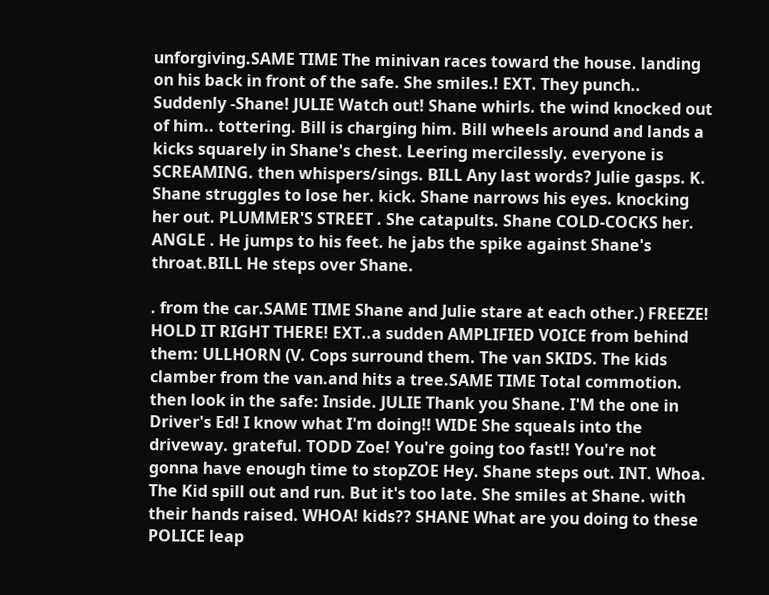unforgiving.SAME TIME The minivan races toward the house. landing on his back in front of the safe. She smiles.! EXT. They punch.. Suddenly -Shane! JULIE Watch out! Shane whirls. the wind knocked out of him.. tottering. Bill is charging him. Bill wheels around and lands a kicks squarely in Shane's chest. Leering mercilessly. everyone is SCREAMING. then whispers/sings. BILL Any last words? Julie gasps. K. Shane struggles to lose her. kick. Shane narrows his eyes. knocking her out. PLUMMER'S STREET . She catapults. Shane COLD-COCKS her. ANGLE . He jumps to his feet. he jabs the spike against Shane's throat.BILL He steps over Shane.

. from the car.SAME TIME Shane and Julie stare at each other.) FREEZE! HOLD IT RIGHT THERE! EXT..a sudden AMPLIFIED VOICE from behind them: ULLHORN (V. Cops surround them. The van SKIDS. The kids clamber from the van.and hits a tree.SAME TIME Total commotion. then look in the safe: Inside. JULIE Thank you Shane. I'M the one in Driver's Ed! I know what I'm doing!! WIDE She squeals into the driveway. grateful. TODD Zoe! You're going too fast!! You're not gonna have enough time to stopZOE Hey. Shane steps out. INT. Whoa. The Kid spill out and run. But it's too late. She smiles at Shane. with their hands raised. WHOA! kids?? SHANE What are you doing to these POLICE leap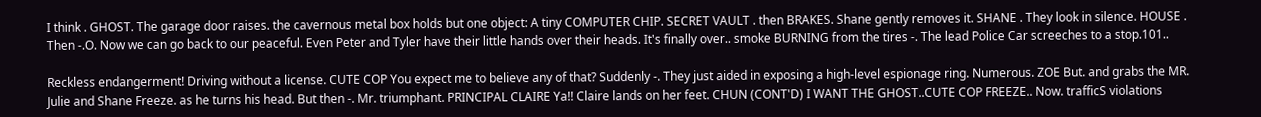I think . GHOST. The garage door raises. the cavernous metal box holds but one object: A tiny COMPUTER CHIP. SECRET VAULT . then BRAKES. Shane gently removes it. SHANE . They look in silence. HOUSE . Then -.O. Now we can go back to our peaceful. Even Peter and Tyler have their little hands over their heads. It's finally over.. smoke BURNING from the tires -. The lead Police Car screeches to a stop.101..

Reckless endangerment! Driving without a license. CUTE COP You expect me to believe any of that? Suddenly -. They just aided in exposing a high-level espionage ring. Numerous. ZOE But. and grabs the MR. Julie and Shane Freeze. as he turns his head. But then -. Mr. triumphant. PRINCIPAL CLAIRE Ya!! Claire lands on her feet. CHUN (CONT'D) I WANT THE GHOST..CUTE COP FREEZE.. Now. trafficS violations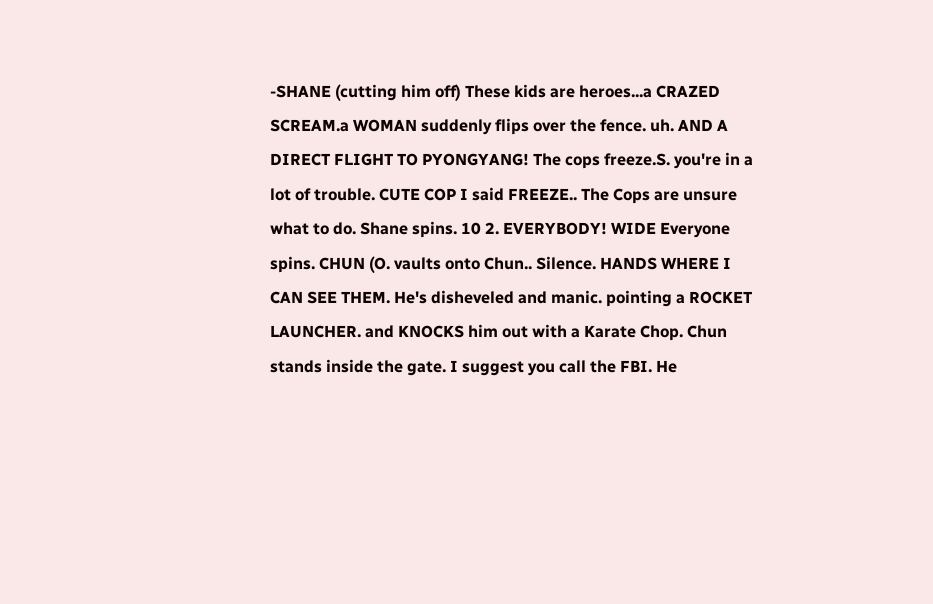-SHANE (cutting him off) These kids are heroes...a CRAZED SCREAM.a WOMAN suddenly flips over the fence. uh. AND A DIRECT FLIGHT TO PYONGYANG! The cops freeze.S. you're in a lot of trouble. CUTE COP I said FREEZE.. The Cops are unsure what to do. Shane spins. 10 2. EVERYBODY! WIDE Everyone spins. CHUN (O. vaults onto Chun.. Silence. HANDS WHERE I CAN SEE THEM. He's disheveled and manic. pointing a ROCKET LAUNCHER. and KNOCKS him out with a Karate Chop. Chun stands inside the gate. I suggest you call the FBI. He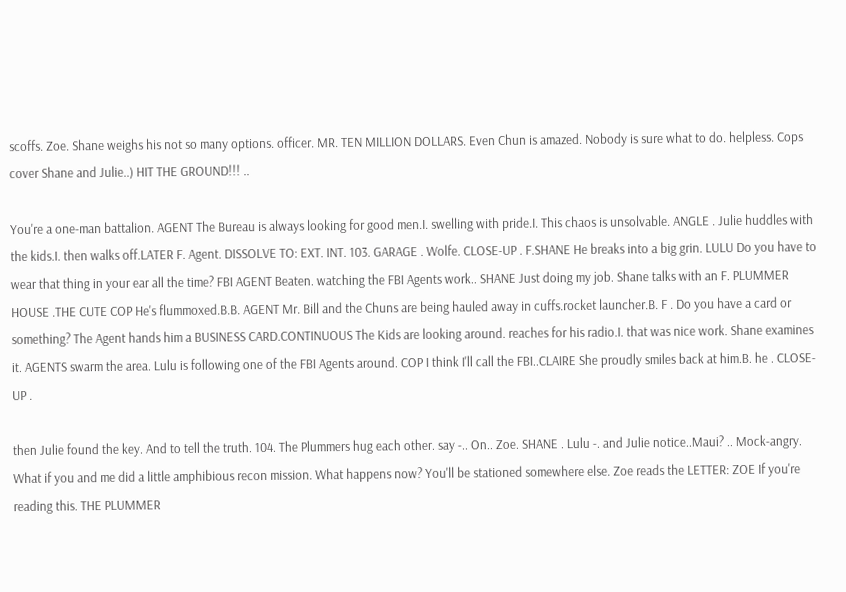scoffs. Zoe. Shane weighs his not so many options. officer. MR. TEN MILLION DOLLARS. Even Chun is amazed. Nobody is sure what to do. helpless. Cops cover Shane and Julie..) HIT THE GROUND!!! ..

You're a one-man battalion. AGENT The Bureau is always looking for good men.I. swelling with pride.I. This chaos is unsolvable. ANGLE . Julie huddles with the kids.I. then walks off.LATER F. Agent. DISSOLVE TO: EXT. INT. 103. GARAGE . Wolfe. CLOSE-UP . F.SHANE He breaks into a big grin. LULU Do you have to wear that thing in your ear all the time? FBI AGENT Beaten. watching the FBI Agents work.. SHANE Just doing my job. Shane talks with an F. PLUMMER HOUSE .THE CUTE COP He's flummoxed.B.B. AGENT Mr. Bill and the Chuns are being hauled away in cuffs.rocket launcher.B. F . Do you have a card or something? The Agent hands him a BUSINESS CARD.CONTINUOUS The Kids are looking around. reaches for his radio.I. that was nice work. Shane examines it. AGENTS swarm the area. Lulu is following one of the FBI Agents around. COP I think I'll call the FBI..CLAIRE She proudly smiles back at him.B. he . CLOSE-UP .

then Julie found the key. And to tell the truth. 104. The Plummers hug each other. say -.. On.. Zoe. SHANE . Lulu -. and Julie notice..Maui? .. Mock-angry. What if you and me did a little amphibious recon mission. What happens now? You'll be stationed somewhere else. Zoe reads the LETTER: ZOE If you're reading this. THE PLUMMER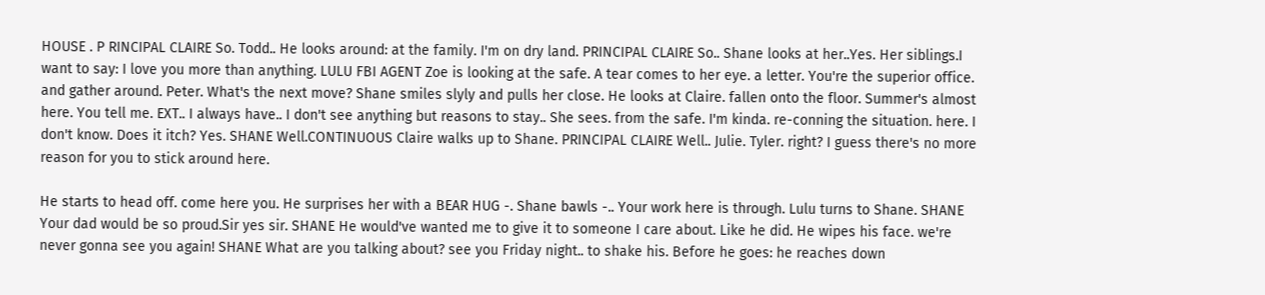HOUSE . P RINCIPAL CLAIRE So. Todd.. He looks around: at the family. I'm on dry land. PRINCIPAL CLAIRE So.. Shane looks at her..Yes. Her siblings.I want to say: I love you more than anything. LULU FBI AGENT Zoe is looking at the safe. A tear comes to her eye. a letter. You're the superior office. and gather around. Peter. What's the next move? Shane smiles slyly and pulls her close. He looks at Claire. fallen onto the floor. Summer's almost here. You tell me. EXT.. I always have.. I don't see anything but reasons to stay.. She sees. from the safe. I'm kinda. re-conning the situation. here. I don't know. Does it itch? Yes. SHANE Well.CONTINUOUS Claire walks up to Shane. PRINCIPAL CLAIRE Well.. Julie. Tyler. right? I guess there's no more reason for you to stick around here.

He starts to head off. come here you. He surprises her with a BEAR HUG -. Shane bawls -.. Your work here is through. Lulu turns to Shane. SHANE Your dad would be so proud.Sir yes sir. SHANE He would've wanted me to give it to someone I care about. Like he did. He wipes his face. we're never gonna see you again! SHANE What are you talking about? see you Friday night.. to shake his. Before he goes: he reaches down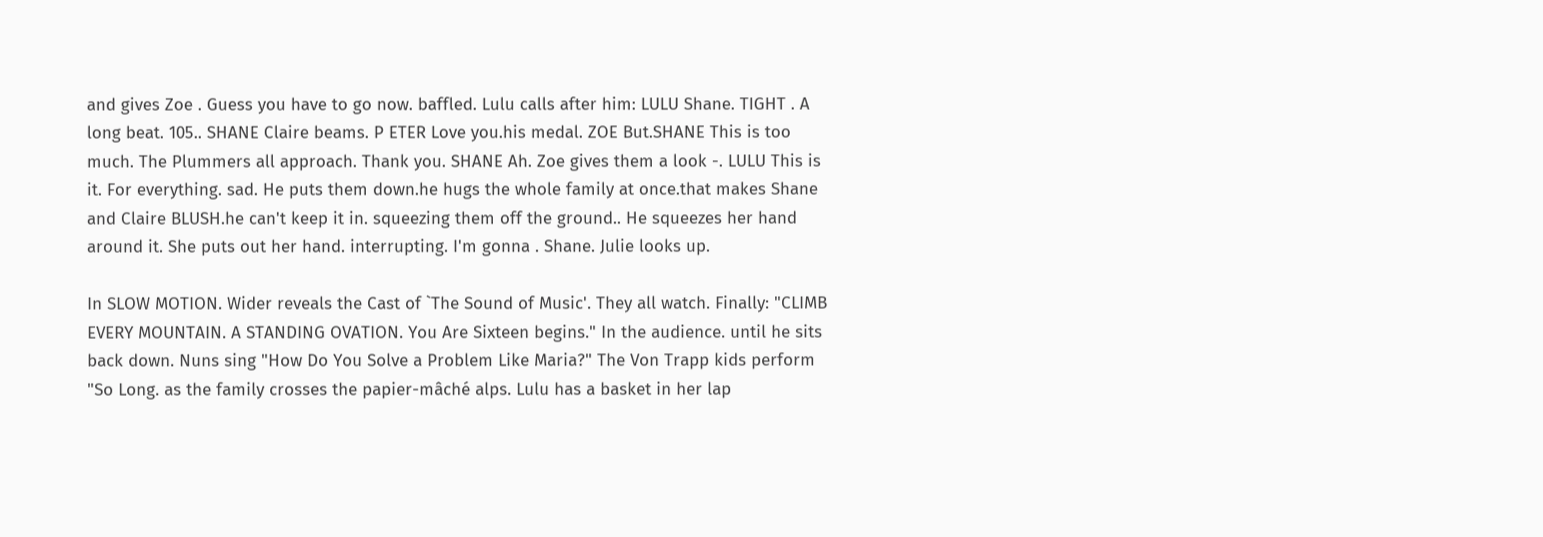and gives Zoe . Guess you have to go now. baffled. Lulu calls after him: LULU Shane. TIGHT . A long beat. 105.. SHANE Claire beams. P ETER Love you.his medal. ZOE But.SHANE This is too much. The Plummers all approach. Thank you. SHANE Ah. Zoe gives them a look -. LULU This is it. For everything. sad. He puts them down.he hugs the whole family at once.that makes Shane and Claire BLUSH.he can't keep it in. squeezing them off the ground.. He squeezes her hand around it. She puts out her hand. interrupting. I'm gonna . Shane. Julie looks up.

In SLOW MOTION. Wider reveals the Cast of `The Sound of Music'. They all watch. Finally: "CLIMB EVERY MOUNTAIN. A STANDING OVATION. You Are Sixteen begins." In the audience. until he sits back down. Nuns sing "How Do You Solve a Problem Like Maria?" The Von Trapp kids perform "So Long. as the family crosses the papier-mâché alps. Lulu has a basket in her lap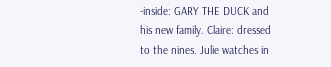-inside: GARY THE DUCK and his new family. Claire: dressed to the nines. Julie watches in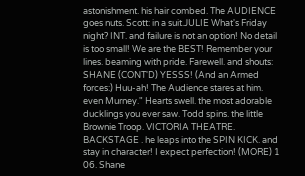astonishment. his hair combed. The AUDIENCE goes nuts. Scott: in a suit.JULIE What's Friday night? INT. and failure is not an option! No detail is too small! We are the BEST! Remember your lines. beaming with pride. Farewell. and shouts: SHANE (CONT'D) YESSS! (And an Armed forces:) Huu-ah! The Audience stares at him. even Murney." Hearts swell. the most adorable ducklings you ever saw. Todd spins. the little Brownie Troop. VICTORIA THEATRE. BACKSTAGE . he leaps into the SPIN KICK. and stay in character! I expect perfection! (MORE) 1 06. Shane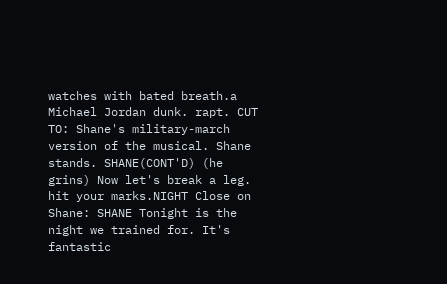watches with bated breath.a Michael Jordan dunk. rapt. CUT TO: Shane's military-march version of the musical. Shane stands. SHANE(CONT'D) (he grins) Now let's break a leg. hit your marks.NIGHT Close on Shane: SHANE Tonight is the night we trained for. It's fantastic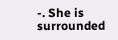-. She is surrounded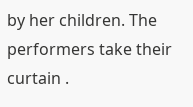by her children. The performers take their curtain .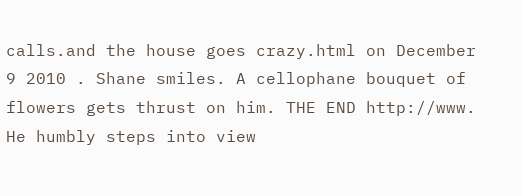calls.and the house goes crazy.html on December 9 2010 . Shane smiles. A cellophane bouquet of flowers gets thrust on him. THE END http://www. He humbly steps into view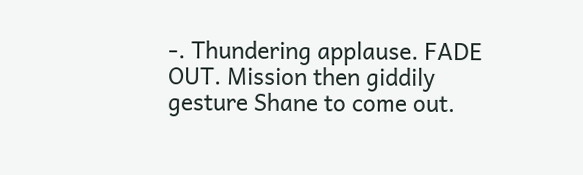-. Thundering applause. FADE OUT. Mission then giddily gesture Shane to come out.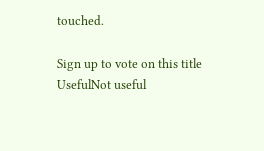touched.

Sign up to vote on this title
UsefulNot useful